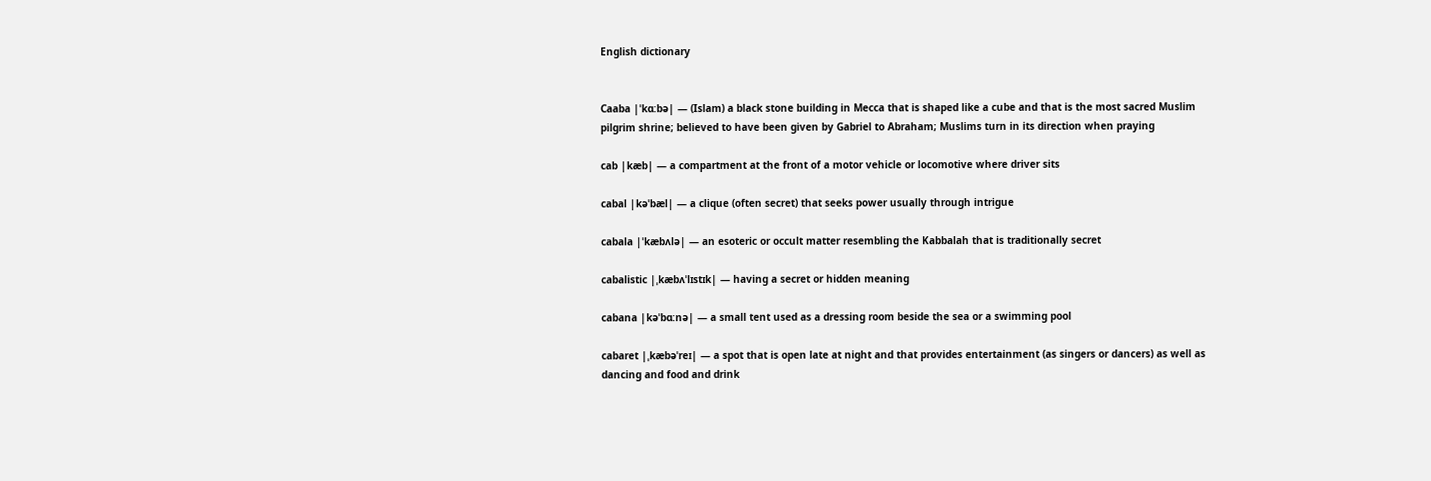English dictionary


Caaba |ˈkɑːbə| — (Islam) a black stone building in Mecca that is shaped like a cube and that is the most sacred Muslim pilgrim shrine; believed to have been given by Gabriel to Abraham; Muslims turn in its direction when praying

cab |kæb| — a compartment at the front of a motor vehicle or locomotive where driver sits

cabal |kəˈbæl| — a clique (often secret) that seeks power usually through intrigue

cabala |ˈkæbʌlə| — an esoteric or occult matter resembling the Kabbalah that is traditionally secret

cabalistic |ˌkæbʌˈlɪstɪk| — having a secret or hidden meaning

cabana |kəˈbɑːnə| — a small tent used as a dressing room beside the sea or a swimming pool

cabaret |ˌkæbəˈreɪ| — a spot that is open late at night and that provides entertainment (as singers or dancers) as well as dancing and food and drink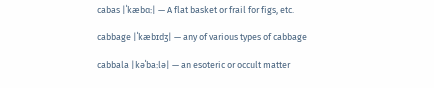cabas |ˈkæbɑː| — A flat basket or frail for figs, etc.

cabbage |ˈkæbɪdʒ| — any of various types of cabbage

cabbala |kəˈbaːlə| — an esoteric or occult matter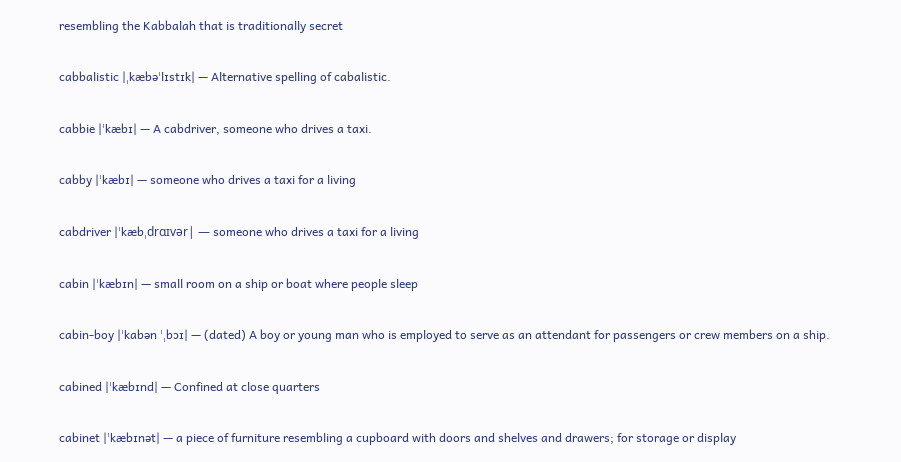resembling the Kabbalah that is traditionally secret

cabbalistic |ˌkæbəˈlɪstɪk| — Alternative spelling of cabalistic.

cabbie |ˈkæbɪ| — A cabdriver, someone who drives a taxi.

cabby |ˈkæbɪ| — someone who drives a taxi for a living

cabdriver |ˈkæbˌdrɑɪvər| — someone who drives a taxi for a living

cabin |ˈkæbɪn| — small room on a ship or boat where people sleep

cabin-boy |ˈkabən ˈˌbɔɪ| — (dated) A boy or young man who is employed to serve as an attendant for passengers or crew members on a ship.

cabined |ˈkæbɪnd| — Confined at close quarters

cabinet |ˈkæbɪnət| — a piece of furniture resembling a cupboard with doors and shelves and drawers; for storage or display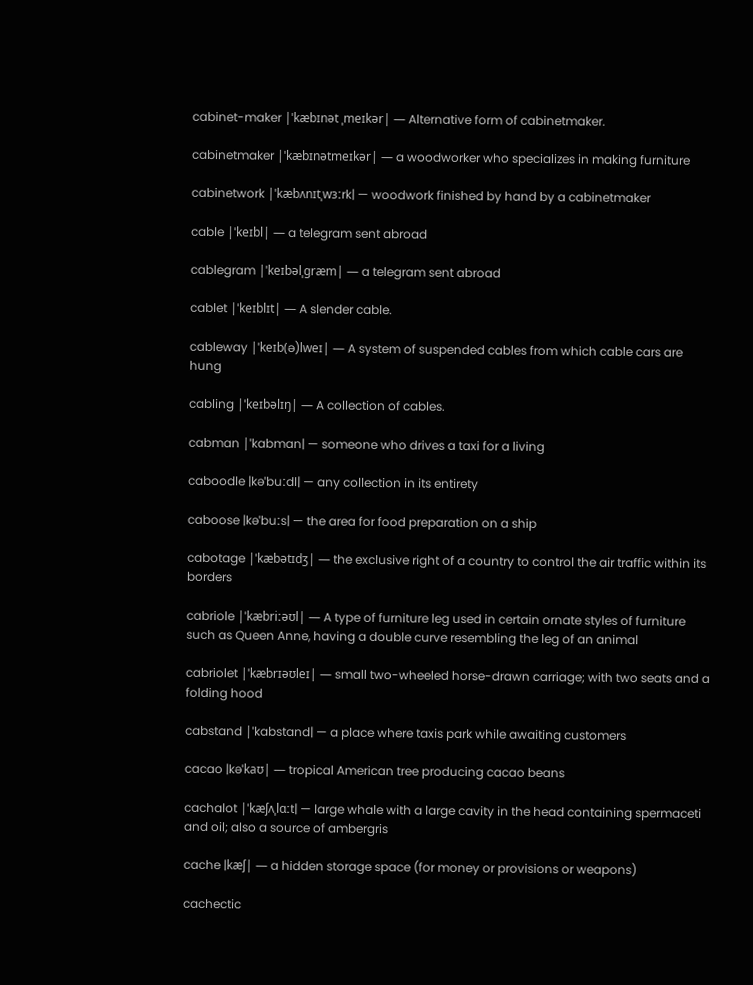cabinet-maker |ˈkæbɪnət ˌmeɪkər| — Alternative form of cabinetmaker.

cabinetmaker |ˈkæbɪnətmeɪkər| — a woodworker who specializes in making furniture

cabinetwork |ˈkæbʌnɪtˌwɜːrk| — woodwork finished by hand by a cabinetmaker

cable |ˈkeɪbl| — a telegram sent abroad

cablegram |ˈkeɪbəlˌɡræm| — a telegram sent abroad

cablet |ˈkeɪblɪt| — A slender cable.

cableway |ˈkeɪb(ə)lweɪ| — A system of suspended cables from which cable cars are hung

cabling |ˈkeɪbəlɪŋ| — A collection of cables.

cabman |ˈkabman| — someone who drives a taxi for a living

caboodle |kəˈbuːdl| — any collection in its entirety

caboose |kəˈbuːs| — the area for food preparation on a ship

cabotage |ˈkæbətɪdʒ| — the exclusive right of a country to control the air traffic within its borders

cabriole |ˈkæbriːəʊl| — A type of furniture leg used in certain ornate styles of furniture such as Queen Anne, having a double curve resembling the leg of an animal

cabriolet |ˈkæbrɪəʊleɪ| — small two-wheeled horse-drawn carriage; with two seats and a folding hood

cabstand |ˈkabstand| — a place where taxis park while awaiting customers

cacao |kəˈkaʊ| — tropical American tree producing cacao beans

cachalot |ˈkæʃʌˌlɑːt| — large whale with a large cavity in the head containing spermaceti and oil; also a source of ambergris

cache |kæʃ| — a hidden storage space (for money or provisions or weapons)

cachectic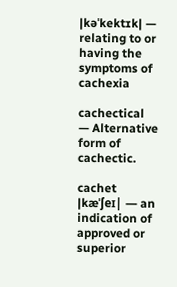|kəˈkektɪk| — relating to or having the symptoms of cachexia

cachectical  — Alternative form of cachectic.

cachet |kæˈʃeɪ| — an indication of approved or superior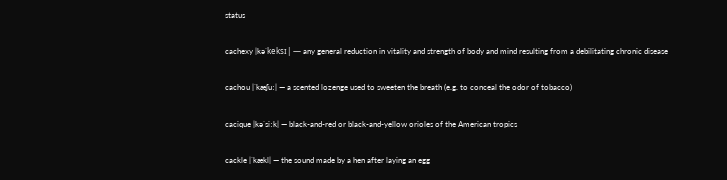status

cachexy |kəˈkeksɪ| — any general reduction in vitality and strength of body and mind resulting from a debilitating chronic disease

cachou |ˈkæʃuː| — a scented lozenge used to sweeten the breath (e.g. to conceal the odor of tobacco)

cacique |kəˈsiːk| — black-and-red or black-and-yellow orioles of the American tropics

cackle |ˈkækl| — the sound made by a hen after laying an egg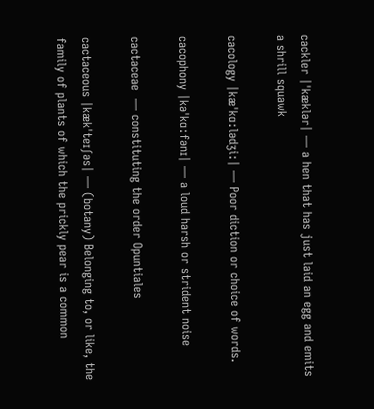cackler |ˈkæklər| — a hen that has just laid an egg and emits a shrill squawk

cacology |kæˈkɑːlədʒiː| — Poor diction or choice of words.

cacophony |kəˈkɑːfənɪ| — a loud harsh or strident noise

cactaceae  — constituting the order Opuntiales

cactaceous |kækˈteɪʃəs| — (botany) Belonging to, or like, the family of plants of which the prickly pear is a common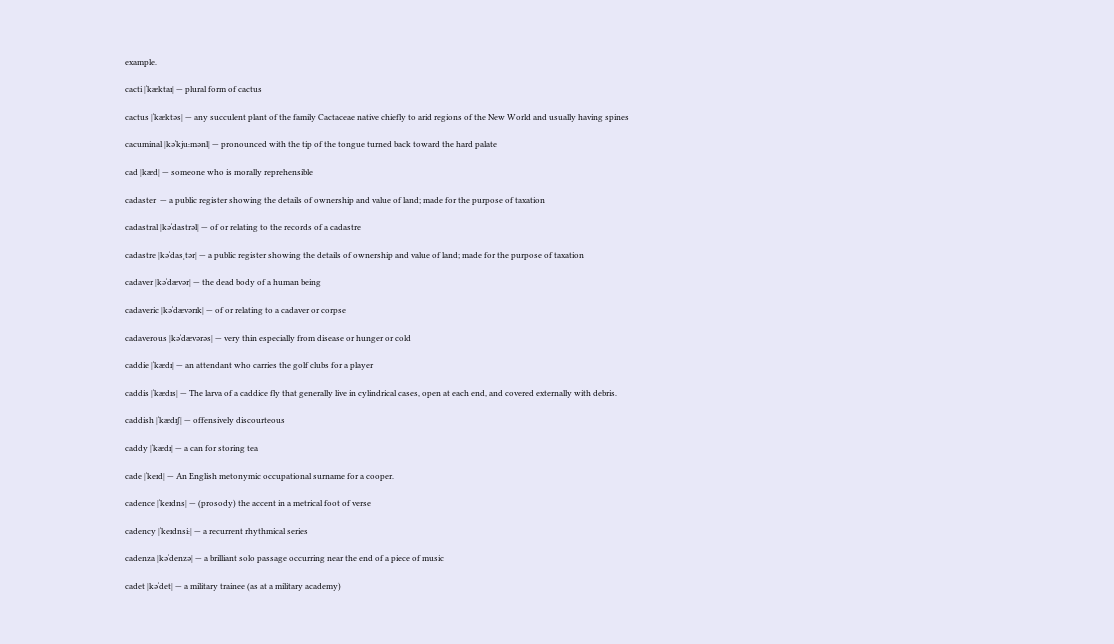example.

cacti |ˈkæktaɪ| — plural form of cactus

cactus |ˈkæktəs| — any succulent plant of the family Cactaceae native chiefly to arid regions of the New World and usually having spines

cacuminal |kəˈkjuːmənl| — pronounced with the tip of the tongue turned back toward the hard palate

cad |kæd| — someone who is morally reprehensible

cadaster  — a public register showing the details of ownership and value of land; made for the purpose of taxation

cadastral |kəˈdastrəl| — of or relating to the records of a cadastre

cadastre |kəˈdasˌtər| — a public register showing the details of ownership and value of land; made for the purpose of taxation

cadaver |kəˈdævər| — the dead body of a human being

cadaveric |kəˈdævərɪk| — of or relating to a cadaver or corpse

cadaverous |kəˈdævərəs| — very thin especially from disease or hunger or cold

caddie |ˈkædɪ| — an attendant who carries the golf clubs for a player

caddis |ˈkædɪs| — The larva of a caddice fly that generally live in cylindrical cases, open at each end, and covered externally with debris.

caddish |ˈkædɪʃ| — offensively discourteous

caddy |ˈkædɪ| — a can for storing tea

cade |ˈkeɪd| — An English metonymic occupational surname for a cooper.

cadence |ˈkeɪdns| — (prosody) the accent in a metrical foot of verse

cadency |ˈkeɪdnsiː| — a recurrent rhythmical series

cadenza |kəˈdenzə| — a brilliant solo passage occurring near the end of a piece of music

cadet |kəˈdet| — a military trainee (as at a military academy)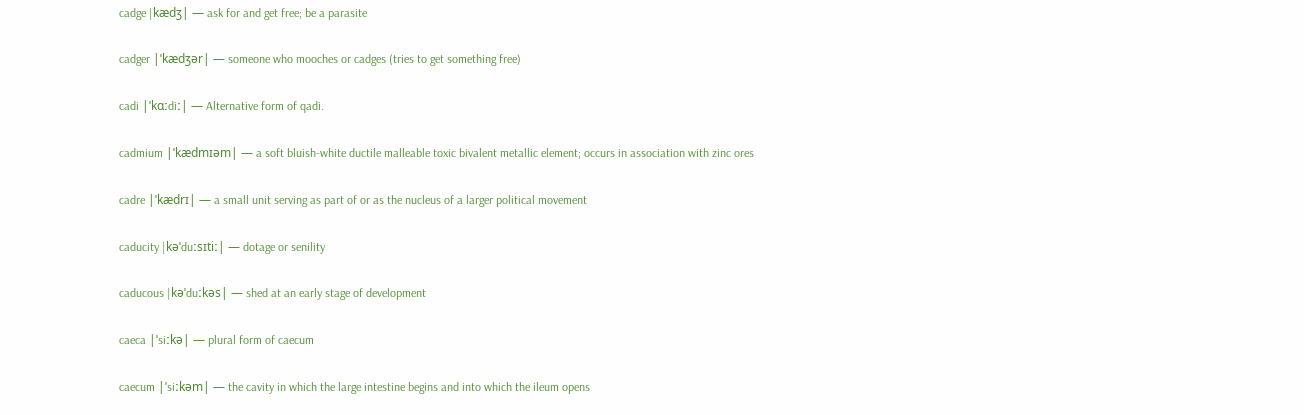cadge |kædʒ| — ask for and get free; be a parasite

cadger |ˈkædʒər| — someone who mooches or cadges (tries to get something free)

cadi |ˈkɑːdiː| — Alternative form of qadi.

cadmium |ˈkædmɪəm| — a soft bluish-white ductile malleable toxic bivalent metallic element; occurs in association with zinc ores

cadre |ˈkædrɪ| — a small unit serving as part of or as the nucleus of a larger political movement

caducity |kəˈduːsɪtiː| — dotage or senility

caducous |kəˈduːkəs| — shed at an early stage of development

caeca |ˈsiːkə| — plural form of caecum

caecum |ˈsiːkəm| — the cavity in which the large intestine begins and into which the ileum opens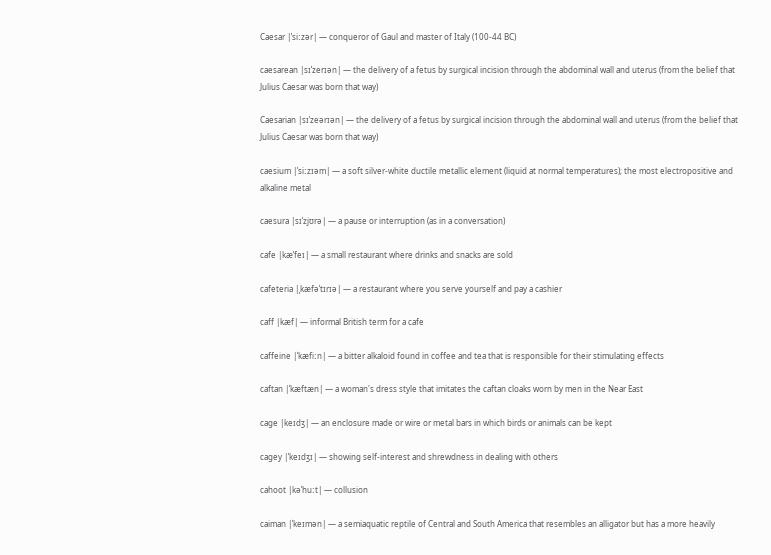Caesar |ˈsiːzər| — conqueror of Gaul and master of Italy (100-44 BC)

caesarean |sɪˈzerɪən| — the delivery of a fetus by surgical incision through the abdominal wall and uterus (from the belief that Julius Caesar was born that way)

Caesarian |sɪˈzeərɪən| — the delivery of a fetus by surgical incision through the abdominal wall and uterus (from the belief that Julius Caesar was born that way)

caesium |ˈsiːzɪəm| — a soft silver-white ductile metallic element (liquid at normal temperatures); the most electropositive and alkaline metal

caesura |sɪˈzjʊrə| — a pause or interruption (as in a conversation)

cafe |kæˈfeɪ| — a small restaurant where drinks and snacks are sold

cafeteria |ˌkæfəˈtɪrɪə| — a restaurant where you serve yourself and pay a cashier

caff |kæf| — informal British term for a cafe

caffeine |ˈkæfiːn| — a bitter alkaloid found in coffee and tea that is responsible for their stimulating effects

caftan |ˈkæftæn| — a woman's dress style that imitates the caftan cloaks worn by men in the Near East

cage |keɪdʒ| — an enclosure made or wire or metal bars in which birds or animals can be kept

cagey |ˈkeɪdʒɪ| — showing self-interest and shrewdness in dealing with others

cahoot |kəˈhuːt| — collusion

caiman |ˈkeɪmən| — a semiaquatic reptile of Central and South America that resembles an alligator but has a more heavily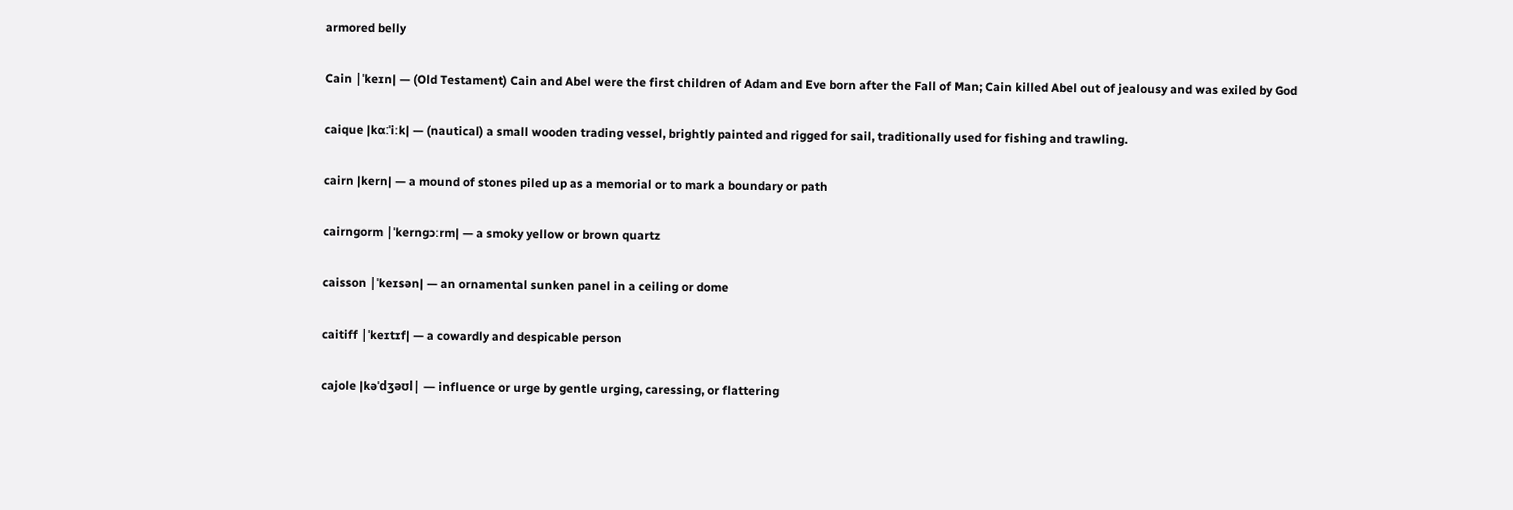armored belly

Cain |ˈkeɪn| — (Old Testament) Cain and Abel were the first children of Adam and Eve born after the Fall of Man; Cain killed Abel out of jealousy and was exiled by God

caique |kɑːˈiːk| — (nautical) a small wooden trading vessel, brightly painted and rigged for sail, traditionally used for fishing and trawling.

cairn |kern| — a mound of stones piled up as a memorial or to mark a boundary or path

cairngorm |ˈkernɡɔːrm| — a smoky yellow or brown quartz

caisson |ˈkeɪsən| — an ornamental sunken panel in a ceiling or dome

caitiff |ˈkeɪtɪf| — a cowardly and despicable person

cajole |kəˈdʒəʊl| — influence or urge by gentle urging, caressing, or flattering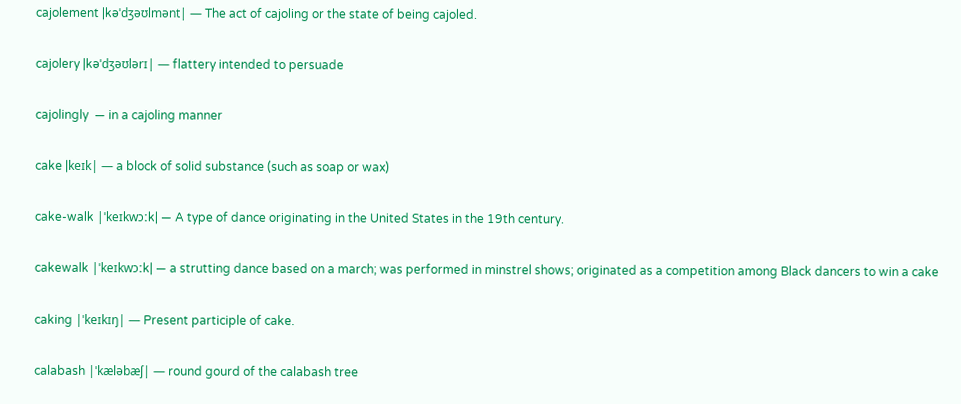cajolement |kəˈdʒəʊlmənt| — The act of cajoling or the state of being cajoled.

cajolery |kəˈdʒəʊlərɪ| — flattery intended to persuade

cajolingly  — in a cajoling manner

cake |keɪk| — a block of solid substance (such as soap or wax)

cake-walk |ˈkeɪkwɔːk| — A type of dance originating in the United States in the 19th century.

cakewalk |ˈkeɪkwɔːk| — a strutting dance based on a march; was performed in minstrel shows; originated as a competition among Black dancers to win a cake

caking |ˈkeɪkɪŋ| — Present participle of cake.

calabash |ˈkæləbæʃ| — round gourd of the calabash tree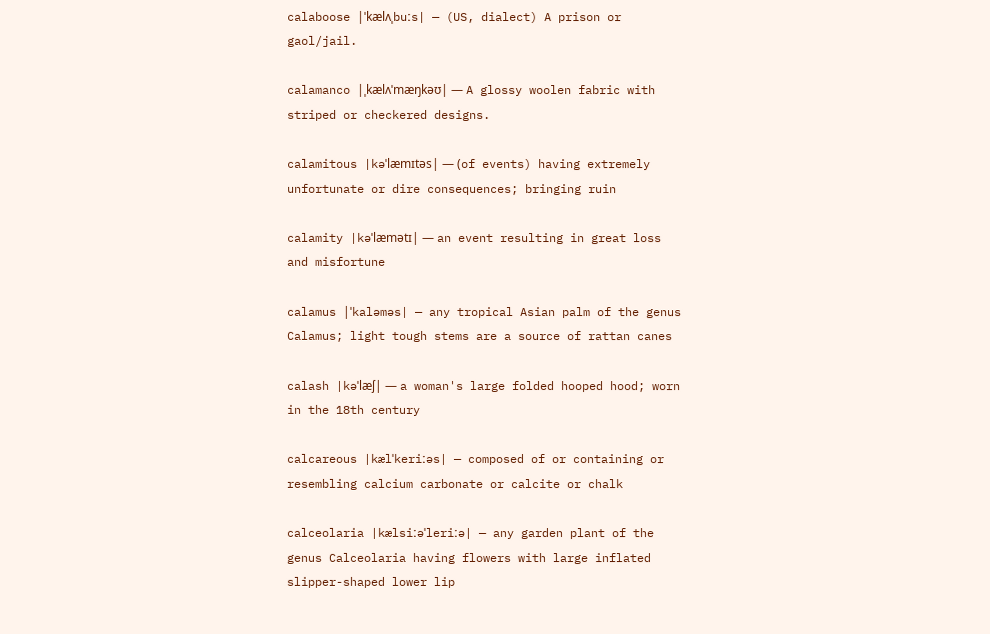calaboose |ˈkælʌˌbuːs| — (US, dialect) A prison or gaol/jail.

calamanco |ˌkælʌˈmæŋkəʊ| — A glossy woolen fabric with striped or checkered designs.

calamitous |kəˈlæmɪtəs| — (of events) having extremely unfortunate or dire consequences; bringing ruin

calamity |kəˈlæmətɪ| — an event resulting in great loss and misfortune

calamus |ˈkaləməs| — any tropical Asian palm of the genus Calamus; light tough stems are a source of rattan canes

calash |kəˈlæʃ| — a woman's large folded hooped hood; worn in the 18th century

calcareous |kælˈkeriːəs| — composed of or containing or resembling calcium carbonate or calcite or chalk

calceolaria |kælsiːəˈleriːə| — any garden plant of the genus Calceolaria having flowers with large inflated slipper-shaped lower lip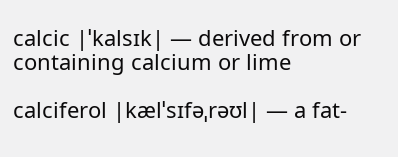calcic |ˈkalsɪk| — derived from or containing calcium or lime

calciferol |kælˈsɪfəˌrəʊl| — a fat-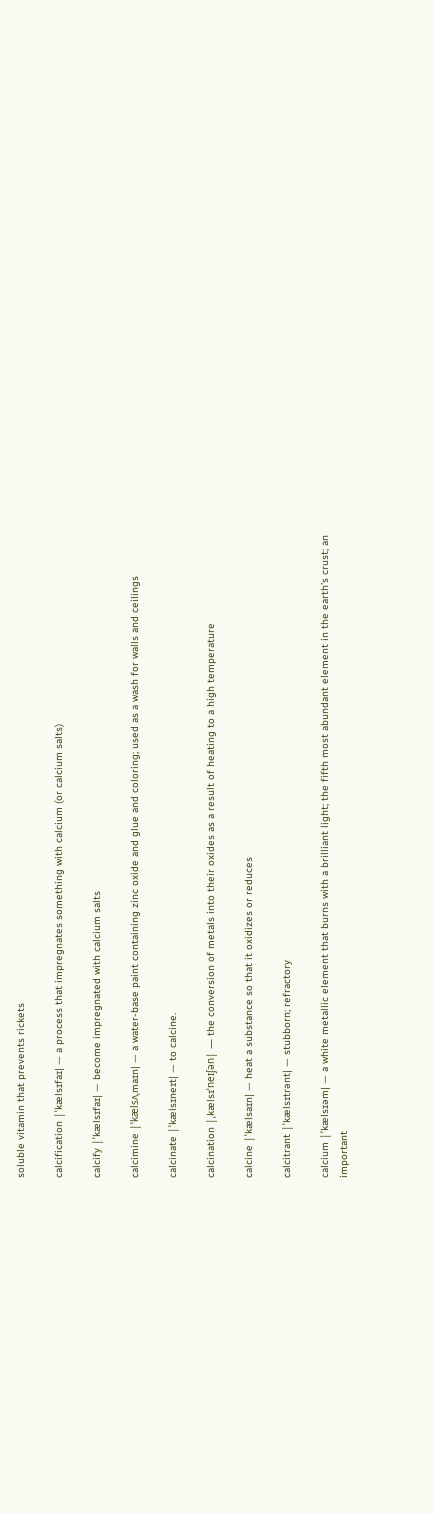soluble vitamin that prevents rickets

calcification |ˈkælsɪfaɪ| — a process that impregnates something with calcium (or calcium salts)

calcify |ˈkælsɪfaɪ| — become impregnated with calcium salts

calcimine |ˈkælsʌˌmaɪn| — a water-base paint containing zinc oxide and glue and coloring; used as a wash for walls and ceilings

calcinate |ˈkælsɪneɪt| — to calcine.

calcination |ˌkælsɪˈneɪʃən| — the conversion of metals into their oxides as a result of heating to a high temperature

calcine |ˈkælsaɪn| — heat a substance so that it oxidizes or reduces

calcitrant |ˈkælsɪtrənt| — stubborn; refractory

calcium |ˈkælsɪəm| — a white metallic element that burns with a brilliant light; the fifth most abundant element in the earth's crust; an important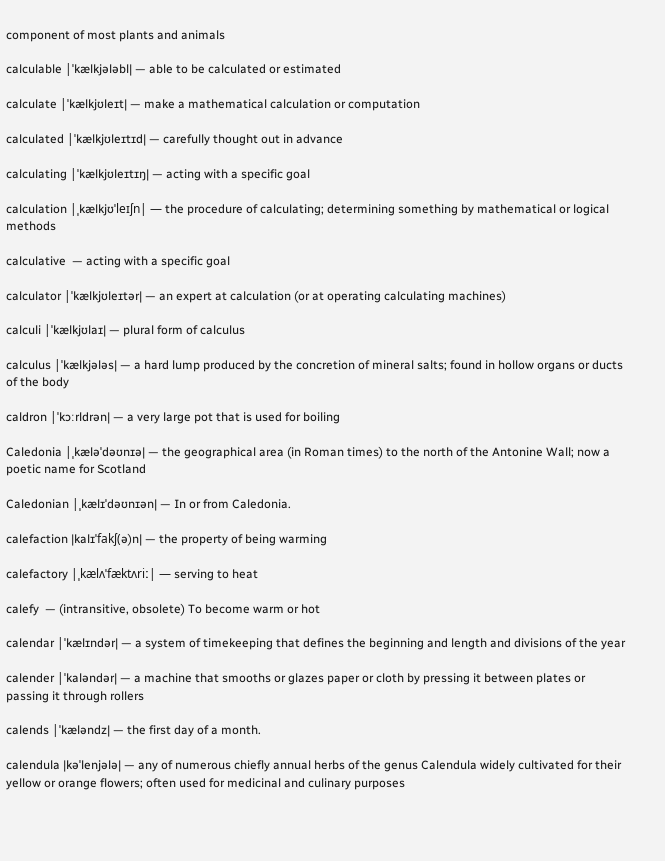component of most plants and animals

calculable |ˈkælkjələbl| — able to be calculated or estimated

calculate |ˈkælkjʊleɪt| — make a mathematical calculation or computation

calculated |ˈkælkjʊleɪtɪd| — carefully thought out in advance

calculating |ˈkælkjʊleɪtɪŋ| — acting with a specific goal

calculation |ˌkælkjʊˈleɪʃn| — the procedure of calculating; determining something by mathematical or logical methods

calculative  — acting with a specific goal

calculator |ˈkælkjʊleɪtər| — an expert at calculation (or at operating calculating machines)

calculi |ˈkælkjʊlaɪ| — plural form of calculus

calculus |ˈkælkjələs| — a hard lump produced by the concretion of mineral salts; found in hollow organs or ducts of the body

caldron |ˈkɔːrldrən| — a very large pot that is used for boiling

Caledonia |ˌkæləˈdəʊnɪə| — the geographical area (in Roman times) to the north of the Antonine Wall; now a poetic name for Scotland

Caledonian |ˌkælɪˈdəʊnɪən| — In or from Caledonia.

calefaction |kalɪˈfakʃ(ə)n| — the property of being warming

calefactory |ˌkælʌˈfæktʌriː| — serving to heat

calefy  — (intransitive, obsolete) To become warm or hot

calendar |ˈkælɪndər| — a system of timekeeping that defines the beginning and length and divisions of the year

calender |ˈkaləndər| — a machine that smooths or glazes paper or cloth by pressing it between plates or passing it through rollers

calends |ˈkæləndz| — the first day of a month.

calendula |kəˈlenjələ| — any of numerous chiefly annual herbs of the genus Calendula widely cultivated for their yellow or orange flowers; often used for medicinal and culinary purposes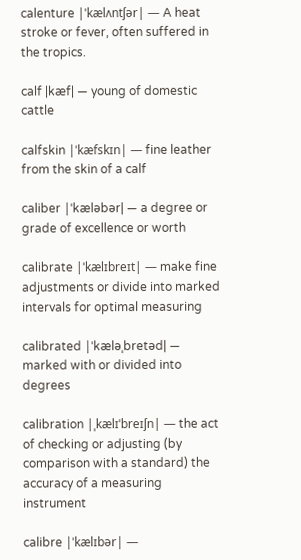calenture |ˈkælʌntʃər| — A heat stroke or fever, often suffered in the tropics.

calf |kæf| — young of domestic cattle

calfskin |ˈkæfskɪn| — fine leather from the skin of a calf

caliber |ˈkæləbər| — a degree or grade of excellence or worth

calibrate |ˈkælɪbreɪt| — make fine adjustments or divide into marked intervals for optimal measuring

calibrated |ˈkæləˌbretəd| — marked with or divided into degrees

calibration |ˌkælɪˈbreɪʃn| — the act of checking or adjusting (by comparison with a standard) the accuracy of a measuring instrument

calibre |ˈkælɪbər| —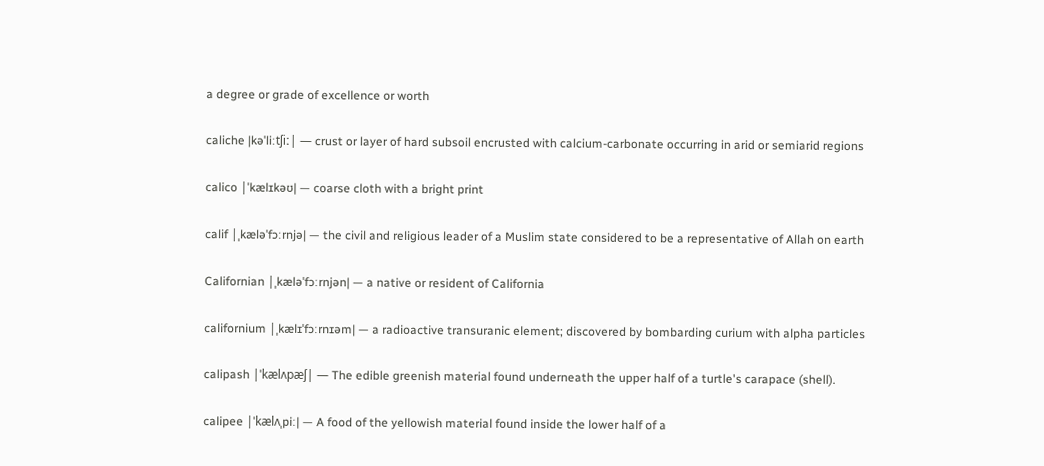a degree or grade of excellence or worth

caliche |kəˈliːtʃiː| — crust or layer of hard subsoil encrusted with calcium-carbonate occurring in arid or semiarid regions

calico |ˈkælɪkəʊ| — coarse cloth with a bright print

calif |ˌkæləˈfɔːrnjə| — the civil and religious leader of a Muslim state considered to be a representative of Allah on earth

Californian |ˌkæləˈfɔːrnjən| — a native or resident of California

californium |ˌkælɪˈfɔːrnɪəm| — a radioactive transuranic element; discovered by bombarding curium with alpha particles

calipash |ˈkælʌpæʃ| — The edible greenish material found underneath the upper half of a turtle's carapace (shell).

calipee |ˈkælʌˌpiː| — A food of the yellowish material found inside the lower half of a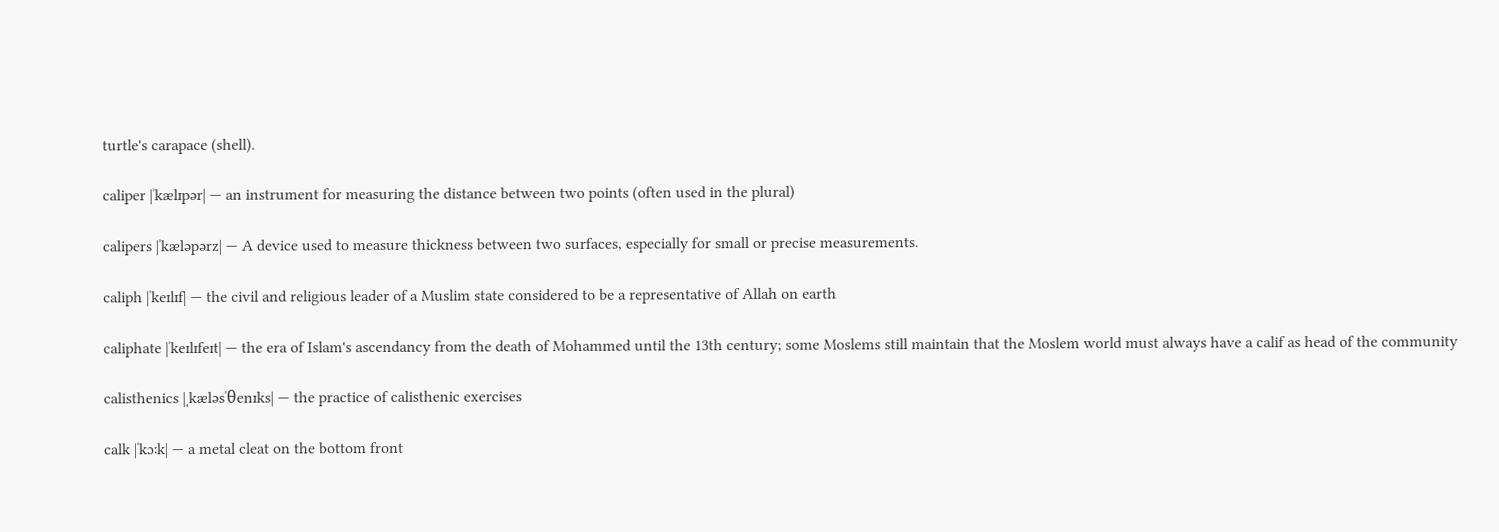turtle's carapace (shell).

caliper |ˈkælɪpər| — an instrument for measuring the distance between two points (often used in the plural)

calipers |ˈkæləpərz| — A device used to measure thickness between two surfaces, especially for small or precise measurements.

caliph |ˈkeɪlɪf| — the civil and religious leader of a Muslim state considered to be a representative of Allah on earth

caliphate |ˈkeɪlɪfeɪt| — the era of Islam's ascendancy from the death of Mohammed until the 13th century; some Moslems still maintain that the Moslem world must always have a calif as head of the community

calisthenics |ˌkæləsˈθenɪks| — the practice of calisthenic exercises

calk |ˈkɔːk| — a metal cleat on the bottom front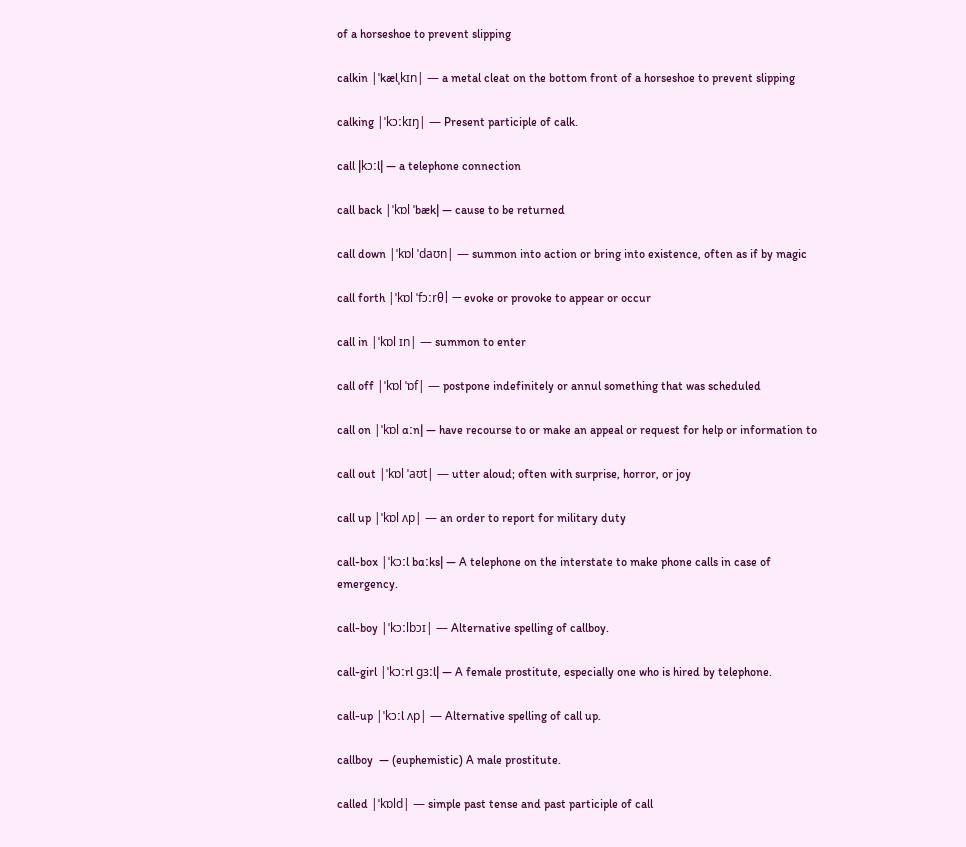of a horseshoe to prevent slipping

calkin |ˈkælˌkɪn| — a metal cleat on the bottom front of a horseshoe to prevent slipping

calking |ˈkɔːkɪŋ| — Present participle of calk.

call |kɔːl| — a telephone connection

call back |ˈkɒl ˈbæk| — cause to be returned

call down |ˈkɒl ˈdaʊn| — summon into action or bring into existence, often as if by magic

call forth |ˈkɒl ˈfɔːrθ| — evoke or provoke to appear or occur

call in |ˈkɒl ɪn| — summon to enter

call off |ˈkɒl ˈɒf| — postpone indefinitely or annul something that was scheduled

call on |ˈkɒl ɑːn| — have recourse to or make an appeal or request for help or information to

call out |ˈkɒl ˈaʊt| — utter aloud; often with surprise, horror, or joy

call up |ˈkɒl ʌp| — an order to report for military duty

call-box |ˈkɔːl bɑːks| — A telephone on the interstate to make phone calls in case of emergency.

call-boy |ˈkɔːlbɔɪ| — Alternative spelling of callboy.

call-girl |ˈkɔːrl ɡɜːl| — A female prostitute, especially one who is hired by telephone.

call-up |ˈkɔːl ʌp| — Alternative spelling of call up.

callboy  — (euphemistic) A male prostitute.

called |ˈkɒld| — simple past tense and past participle of call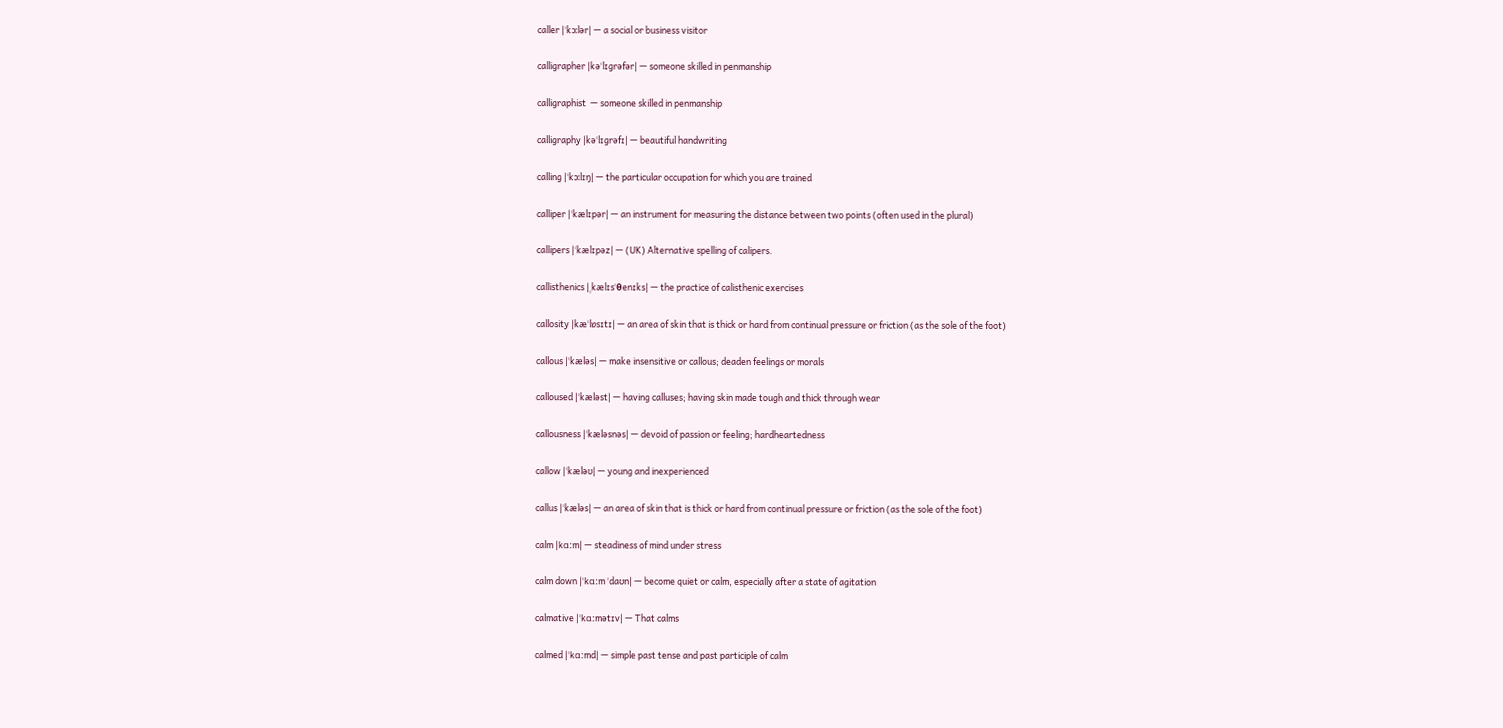caller |ˈkɔːlər| — a social or business visitor

calligrapher |kəˈlɪɡrəfər| — someone skilled in penmanship

calligraphist  — someone skilled in penmanship

calligraphy |kəˈlɪɡrəfɪ| — beautiful handwriting

calling |ˈkɔːlɪŋ| — the particular occupation for which you are trained

calliper |ˈkælɪpər| — an instrument for measuring the distance between two points (often used in the plural)

callipers |ˈkælɪpəz| — (UK) Alternative spelling of calipers.

callisthenics |ˌkælɪsˈθenɪks| — the practice of calisthenic exercises

callosity |kæˈlɒsɪtɪ| — an area of skin that is thick or hard from continual pressure or friction (as the sole of the foot)

callous |ˈkæləs| — make insensitive or callous; deaden feelings or morals

calloused |ˈkæləst| — having calluses; having skin made tough and thick through wear

callousness |ˈkæləsnəs| — devoid of passion or feeling; hardheartedness

callow |ˈkæləʊ| — young and inexperienced

callus |ˈkæləs| — an area of skin that is thick or hard from continual pressure or friction (as the sole of the foot)

calm |kɑːm| — steadiness of mind under stress

calm down |ˈkɑːm ˈdaʊn| — become quiet or calm, especially after a state of agitation

calmative |ˈkɑːmətɪv| — That calms

calmed |ˈkɑːmd| — simple past tense and past participle of calm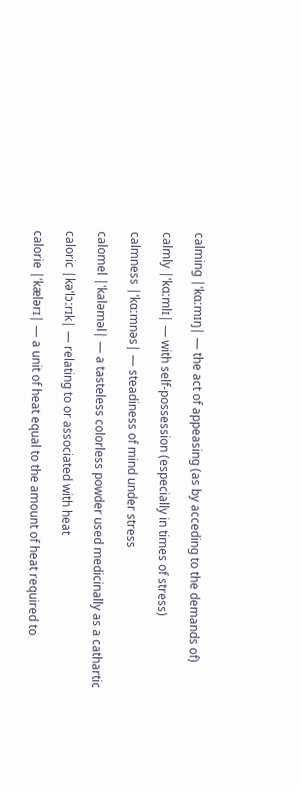calming |ˈkɑːmɪŋ| — the act of appeasing (as by acceding to the demands of)

calmly |ˈkɑːmlɪ| — with self-possession (especially in times of stress)

calmness |ˈkɑːmnəs| — steadiness of mind under stress

calomel |ˈkaləməl| — a tasteless colorless powder used medicinally as a cathartic

caloric |kəˈlɔːrɪk| — relating to or associated with heat

calorie |ˈkælərɪ| — a unit of heat equal to the amount of heat required to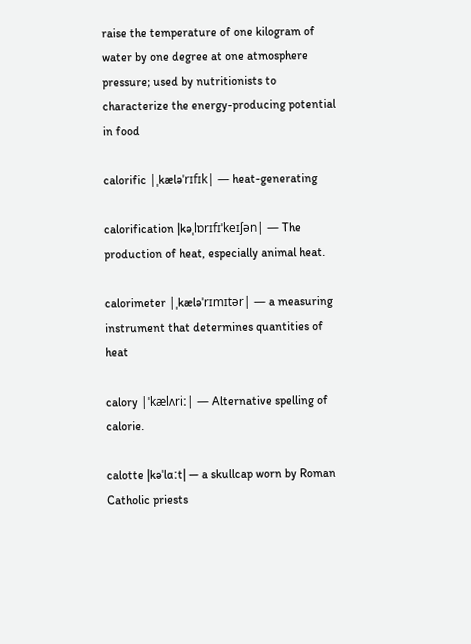raise the temperature of one kilogram of water by one degree at one atmosphere pressure; used by nutritionists to characterize the energy-producing potential in food

calorific |ˌkæləˈrɪfɪk| — heat-generating

calorification |kəˌlɒrɪfɪˈkeɪʃən| — The production of heat, especially animal heat.

calorimeter |ˌkæləˈrɪmɪtər| — a measuring instrument that determines quantities of heat

calory |ˈkælʌriː| — Alternative spelling of calorie.

calotte |kəˈlɑːt| — a skullcap worn by Roman Catholic priests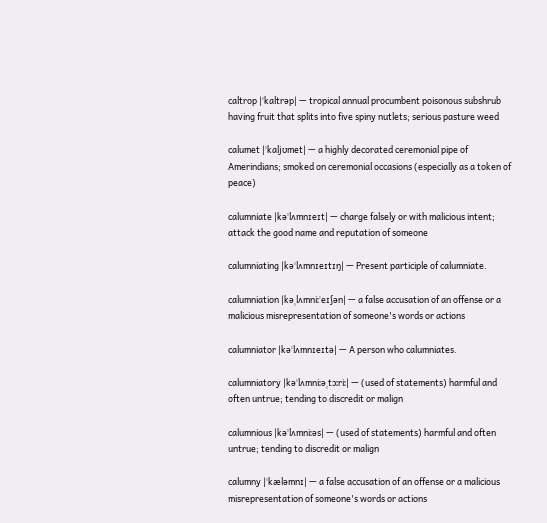caltrop |ˈkaltrəp| — tropical annual procumbent poisonous subshrub having fruit that splits into five spiny nutlets; serious pasture weed

calumet |ˈkaljʊmet| — a highly decorated ceremonial pipe of Amerindians; smoked on ceremonial occasions (especially as a token of peace)

calumniate |kəˈlʌmnɪeɪt| — charge falsely or with malicious intent; attack the good name and reputation of someone

calumniating |kəˈlʌmnɪeɪtɪŋ| — Present participle of calumniate.

calumniation |kəˌlʌmniːˈeɪʃən| — a false accusation of an offense or a malicious misrepresentation of someone's words or actions

calumniator |kəˈlʌmnɪeɪtə| — A person who calumniates.

calumniatory |kəˈlʌmniːəˌtɔːriː| — (used of statements) harmful and often untrue; tending to discredit or malign

calumnious |kəˈlʌmniːəs| — (used of statements) harmful and often untrue; tending to discredit or malign

calumny |ˈkæləmnɪ| — a false accusation of an offense or a malicious misrepresentation of someone's words or actions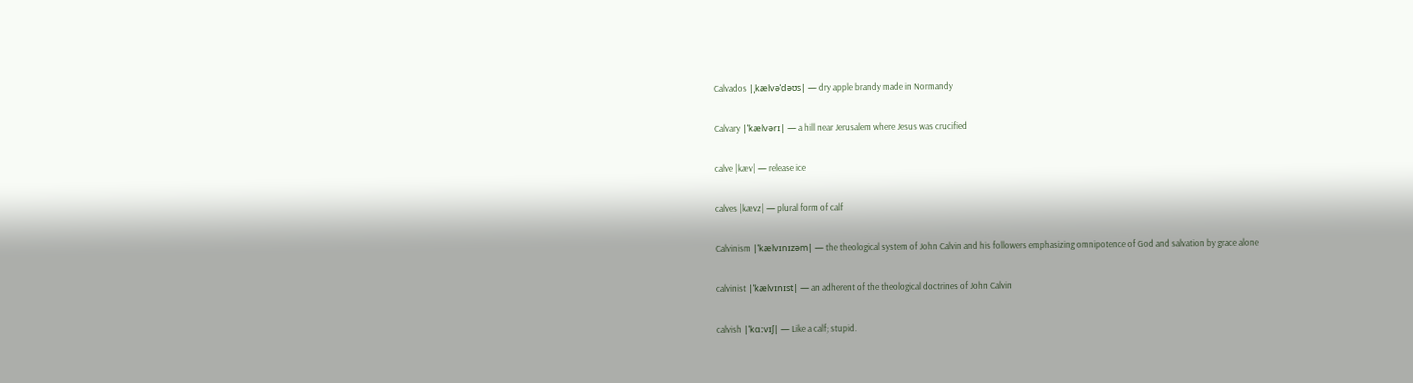Calvados |ˌkælvəˈdəʊs| — dry apple brandy made in Normandy

Calvary |ˈkælvərɪ| — a hill near Jerusalem where Jesus was crucified

calve |kæv| — release ice

calves |kævz| — plural form of calf

Calvinism |ˈkælvɪnɪzəm| — the theological system of John Calvin and his followers emphasizing omnipotence of God and salvation by grace alone

calvinist |ˈkælvɪnɪst| — an adherent of the theological doctrines of John Calvin

calvish |ˈkɑːvɪʃ| — Like a calf; stupid.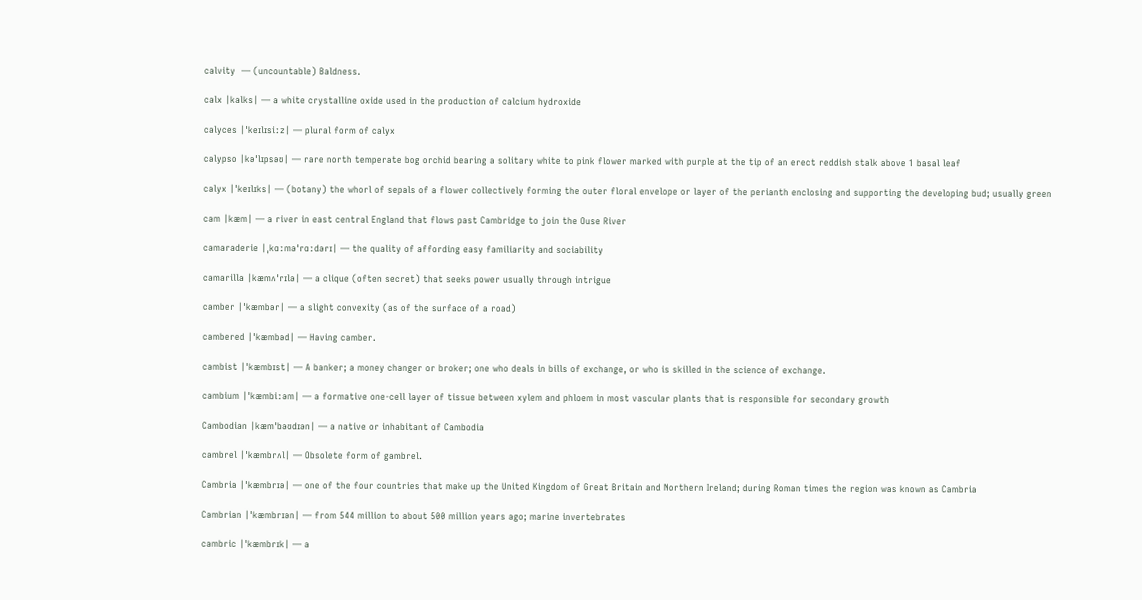calvity  — (uncountable) Baldness.

calx |kalks| — a white crystalline oxide used in the production of calcium hydroxide

calyces |ˈkeɪlɪsiːz| — plural form of calyx

calypso |kəˈlɪpsəʊ| — rare north temperate bog orchid bearing a solitary white to pink flower marked with purple at the tip of an erect reddish stalk above 1 basal leaf

calyx |ˈkeɪlɪks| — (botany) the whorl of sepals of a flower collectively forming the outer floral envelope or layer of the perianth enclosing and supporting the developing bud; usually green

cam |kæm| — a river in east central England that flows past Cambridge to join the Ouse River

camaraderie |ˌkɑːməˈrɑːdərɪ| — the quality of affording easy familiarity and sociability

camarilla |kæmʌˈrɪlə| — a clique (often secret) that seeks power usually through intrigue

camber |ˈkæmbər| — a slight convexity (as of the surface of a road)

cambered |ˈkæmbəd| — Having camber.

cambist |ˈkæmbɪst| — A banker; a money changer or broker; one who deals in bills of exchange, or who is skilled in the science of exchange.

cambium |ˈkæmbiːəm| — a formative one-cell layer of tissue between xylem and phloem in most vascular plants that is responsible for secondary growth

Cambodian |kæmˈbəʊdɪən| — a native or inhabitant of Cambodia

cambrel |ˈkæmbrʌl| — Obsolete form of gambrel.

Cambria |ˈkæmbrɪə| — one of the four countries that make up the United Kingdom of Great Britain and Northern Ireland; during Roman times the region was known as Cambria

Cambrian |ˈkæmbrɪən| — from 544 million to about 500 million years ago; marine invertebrates

cambric |ˈkæmbrɪk| — a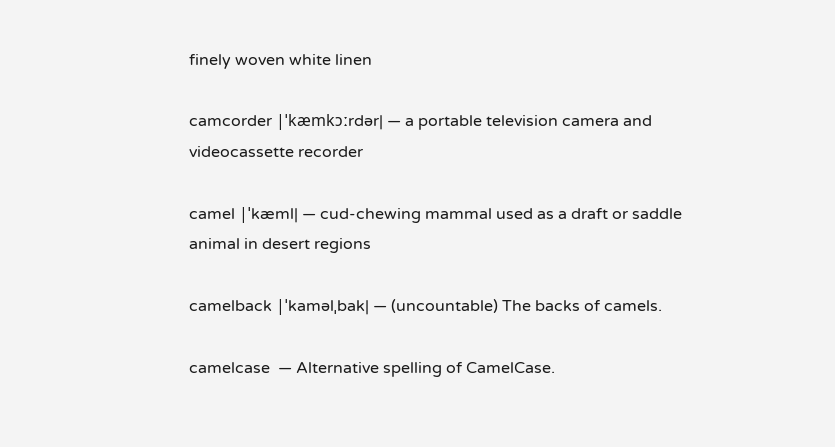finely woven white linen

camcorder |ˈkæmkɔːrdər| — a portable television camera and videocassette recorder

camel |ˈkæml| — cud-chewing mammal used as a draft or saddle animal in desert regions

camelback |ˈkaməlˌbak| — (uncountable) The backs of camels.

camelcase  — Alternative spelling of CamelCase.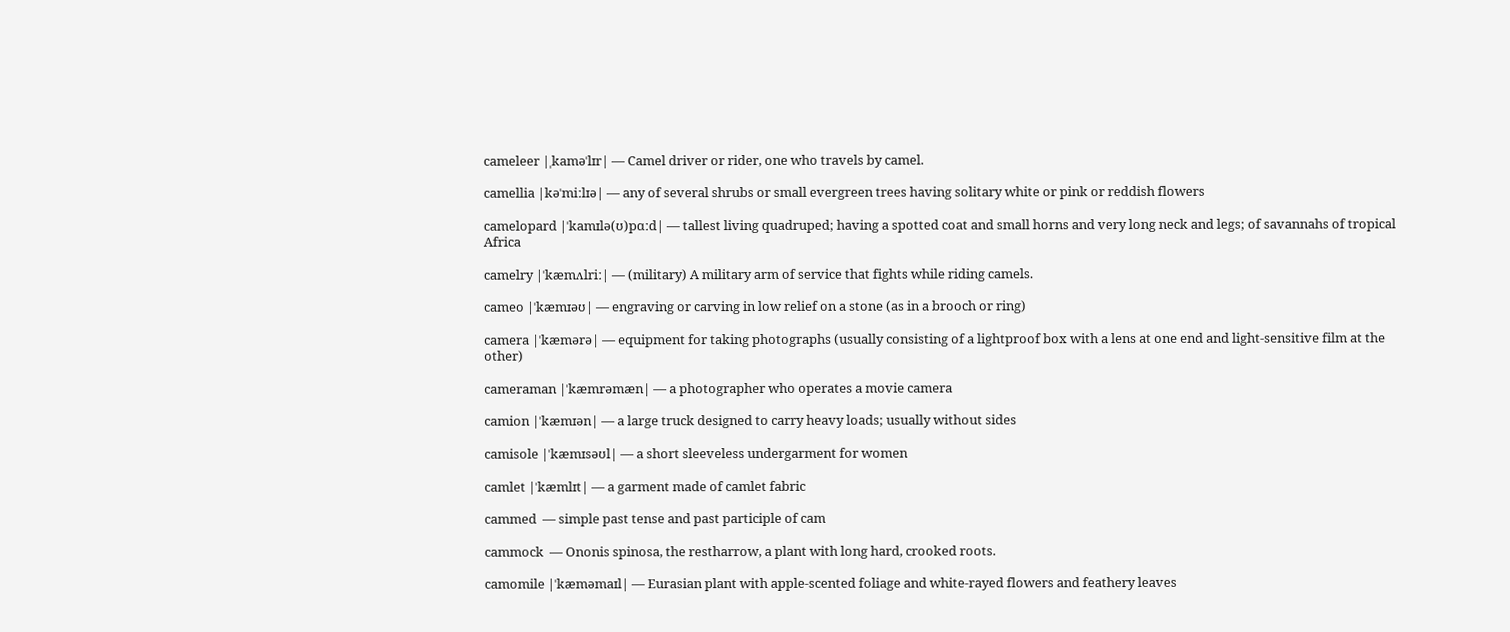cameleer |ˌkaməˈlɪr| — Camel driver or rider, one who travels by camel.

camellia |kəˈmiːlɪə| — any of several shrubs or small evergreen trees having solitary white or pink or reddish flowers

camelopard |ˈkamɪlə(ʊ)pɑːd| — tallest living quadruped; having a spotted coat and small horns and very long neck and legs; of savannahs of tropical Africa

camelry |ˈkæmʌlriː| — (military) A military arm of service that fights while riding camels.

cameo |ˈkæmɪəʊ| — engraving or carving in low relief on a stone (as in a brooch or ring)

camera |ˈkæmərə| — equipment for taking photographs (usually consisting of a lightproof box with a lens at one end and light-sensitive film at the other)

cameraman |ˈkæmrəmæn| — a photographer who operates a movie camera

camion |ˈkæmɪən| — a large truck designed to carry heavy loads; usually without sides

camisole |ˈkæmɪsəʊl| — a short sleeveless undergarment for women

camlet |ˈkæmlɪt| — a garment made of camlet fabric

cammed  — simple past tense and past participle of cam

cammock  — Ononis spinosa, the restharrow, a plant with long hard, crooked roots.

camomile |ˈkæməmaɪl| — Eurasian plant with apple-scented foliage and white-rayed flowers and feathery leaves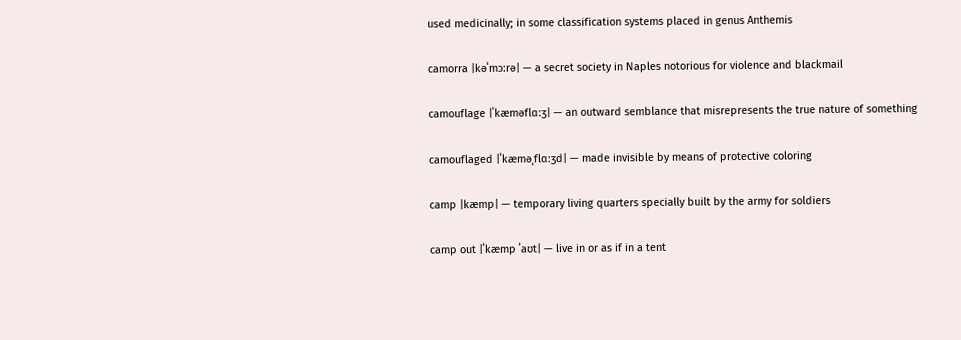used medicinally; in some classification systems placed in genus Anthemis

camorra |kəˈmɔːrə| — a secret society in Naples notorious for violence and blackmail

camouflage |ˈkæməflɑːʒ| — an outward semblance that misrepresents the true nature of something

camouflaged |ˈkæməˌflɑːʒd| — made invisible by means of protective coloring

camp |kæmp| — temporary living quarters specially built by the army for soldiers

camp out |ˈkæmp ˈaʊt| — live in or as if in a tent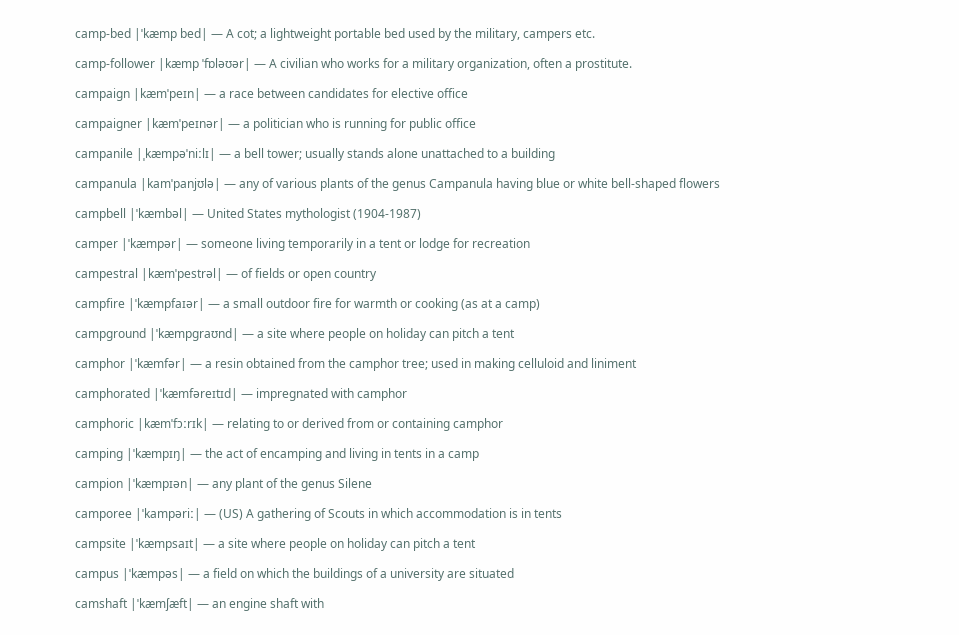camp-bed |ˈkæmp bed| — A cot; a lightweight portable bed used by the military, campers etc.

camp-follower |kæmp ˈfɒləʊər| — A civilian who works for a military organization, often a prostitute.

campaign |kæmˈpeɪn| — a race between candidates for elective office

campaigner |kæmˈpeɪnər| — a politician who is running for public office

campanile |ˌkæmpəˈniːlɪ| — a bell tower; usually stands alone unattached to a building

campanula |kamˈpanjʊlə| — any of various plants of the genus Campanula having blue or white bell-shaped flowers

campbell |ˈkæmbəl| — United States mythologist (1904-1987)

camper |ˈkæmpər| — someone living temporarily in a tent or lodge for recreation

campestral |kæmˈpestrəl| — of fields or open country

campfire |ˈkæmpfaɪər| — a small outdoor fire for warmth or cooking (as at a camp)

campground |ˈkæmpɡraʊnd| — a site where people on holiday can pitch a tent

camphor |ˈkæmfər| — a resin obtained from the camphor tree; used in making celluloid and liniment

camphorated |ˈkæmfəreɪtɪd| — impregnated with camphor

camphoric |kæmˈfɔːrɪk| — relating to or derived from or containing camphor

camping |ˈkæmpɪŋ| — the act of encamping and living in tents in a camp

campion |ˈkæmpɪən| — any plant of the genus Silene

camporee |ˈkampəriː| — (US) A gathering of Scouts in which accommodation is in tents

campsite |ˈkæmpsaɪt| — a site where people on holiday can pitch a tent

campus |ˈkæmpəs| — a field on which the buildings of a university are situated

camshaft |ˈkæmʃæft| — an engine shaft with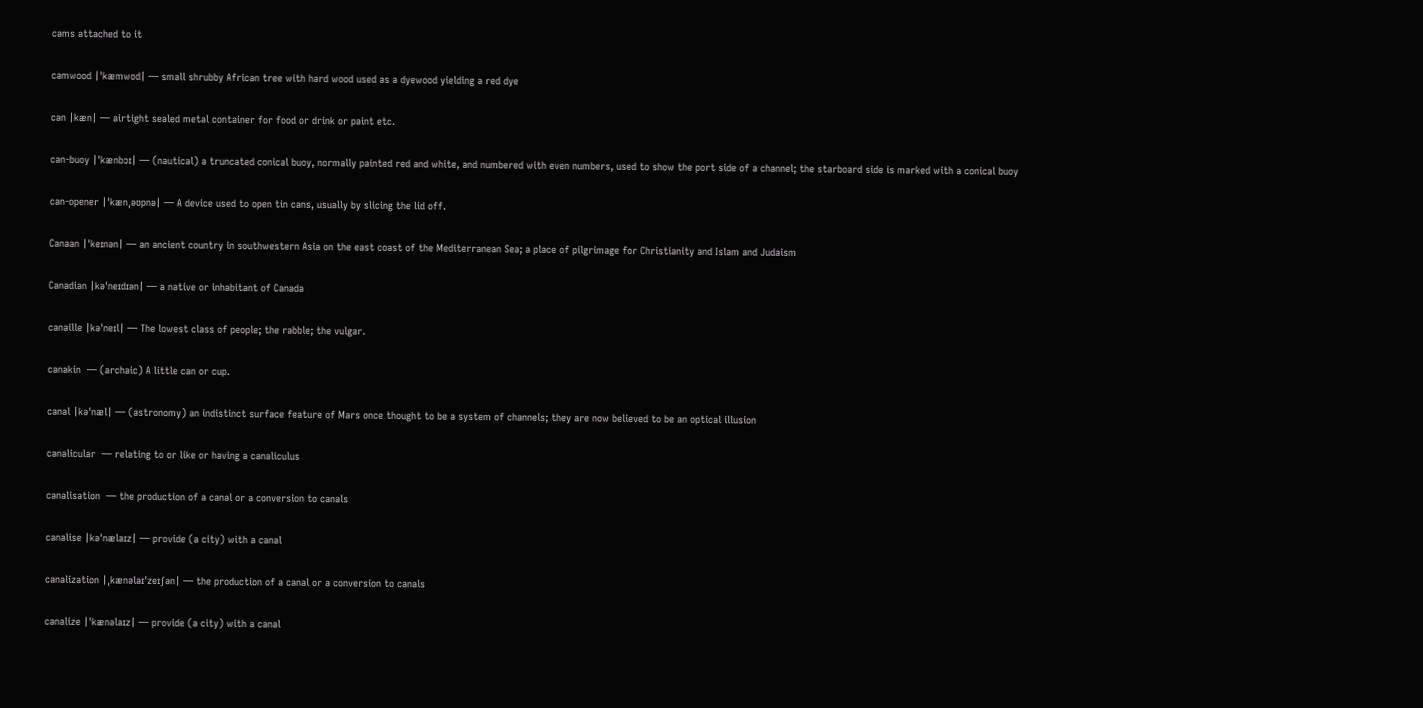cams attached to it

camwood |ˈkæmwʊd| — small shrubby African tree with hard wood used as a dyewood yielding a red dye

can |kæn| — airtight sealed metal container for food or drink or paint etc.

can-buoy |ˈkænbɔɪ| — (nautical) a truncated conical buoy, normally painted red and white, and numbered with even numbers, used to show the port side of a channel; the starboard side is marked with a conical buoy

can-opener |ˈkænˌəʊpnə| — A device used to open tin cans, usually by slicing the lid off.

Canaan |ˈkeɪnən| — an ancient country in southwestern Asia on the east coast of the Mediterranean Sea; a place of pilgrimage for Christianity and Islam and Judaism

Canadian |kəˈneɪdɪən| — a native or inhabitant of Canada

canaille |kəˈneɪl| — The lowest class of people; the rabble; the vulgar.

canakin  — (archaic) A little can or cup.

canal |kəˈnæl| — (astronomy) an indistinct surface feature of Mars once thought to be a system of channels; they are now believed to be an optical illusion

canalicular  — relating to or like or having a canaliculus

canalisation  — the production of a canal or a conversion to canals

canalise |kəˈnælaɪz| — provide (a city) with a canal

canalization |ˌkænəlaɪˈzeɪʃən| — the production of a canal or a conversion to canals

canalize |ˈkænəlaɪz| — provide (a city) with a canal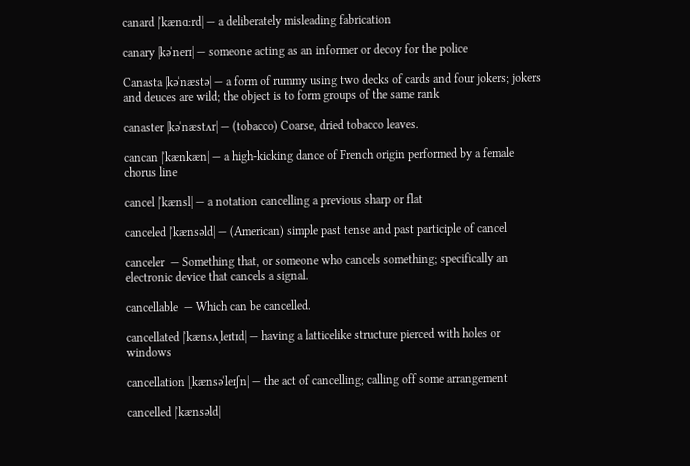canard |ˈkænɑːrd| — a deliberately misleading fabrication

canary |kəˈnerɪ| — someone acting as an informer or decoy for the police

Canasta |kəˈnæstə| — a form of rummy using two decks of cards and four jokers; jokers and deuces are wild; the object is to form groups of the same rank

canaster |kəˈnæstʌr| — (tobacco) Coarse, dried tobacco leaves.

cancan |ˈkænkæn| — a high-kicking dance of French origin performed by a female chorus line

cancel |ˈkænsl| — a notation cancelling a previous sharp or flat

canceled |ˈkænsəld| — (American) simple past tense and past participle of cancel

canceler  — Something that, or someone who cancels something; specifically an electronic device that cancels a signal.

cancellable  — Which can be cancelled.

cancellated |ˈkænsʌˌleɪtɪd| — having a latticelike structure pierced with holes or windows

cancellation |ˌkænsəˈleɪʃn| — the act of cancelling; calling off some arrangement

cancelled |ˈkænsəld|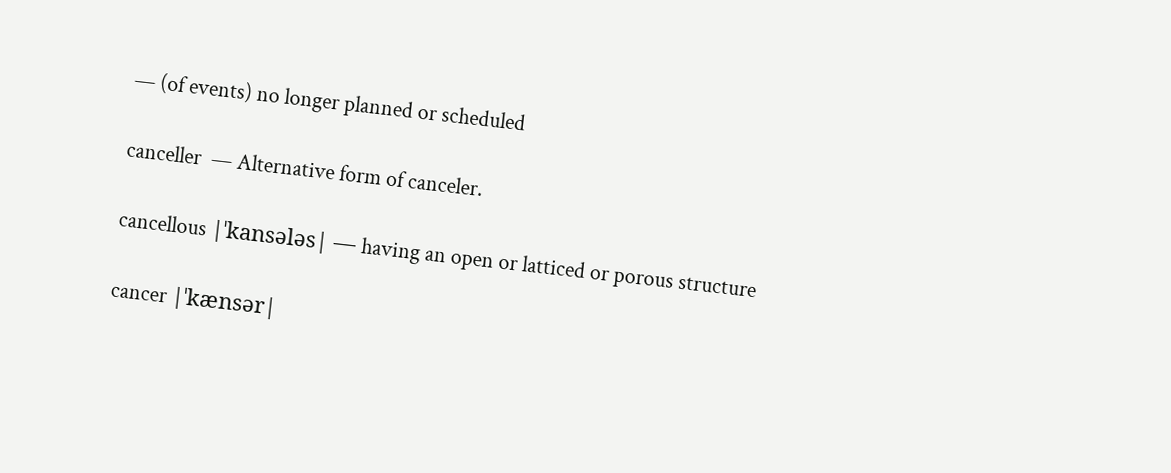— (of events) no longer planned or scheduled

canceller  — Alternative form of canceler.

cancellous |ˈkansələs| — having an open or latticed or porous structure

cancer |ˈkænsər|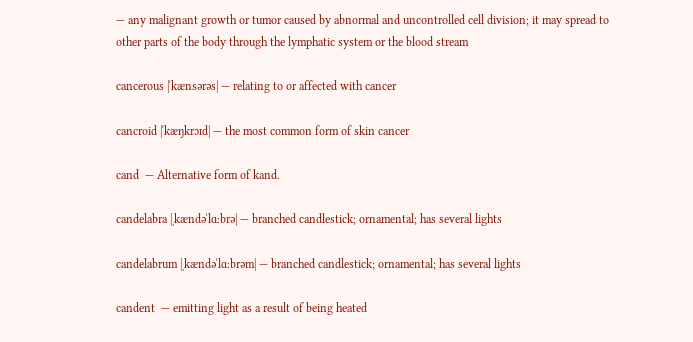— any malignant growth or tumor caused by abnormal and uncontrolled cell division; it may spread to other parts of the body through the lymphatic system or the blood stream

cancerous |ˈkænsərəs| — relating to or affected with cancer

cancroid |ˈkæŋkrɔɪd| — the most common form of skin cancer

cand  — Alternative form of kand.

candelabra |ˌkændəˈlɑːbrə| — branched candlestick; ornamental; has several lights

candelabrum |ˌkændəˈlɑːbrəm| — branched candlestick; ornamental; has several lights

candent  — emitting light as a result of being heated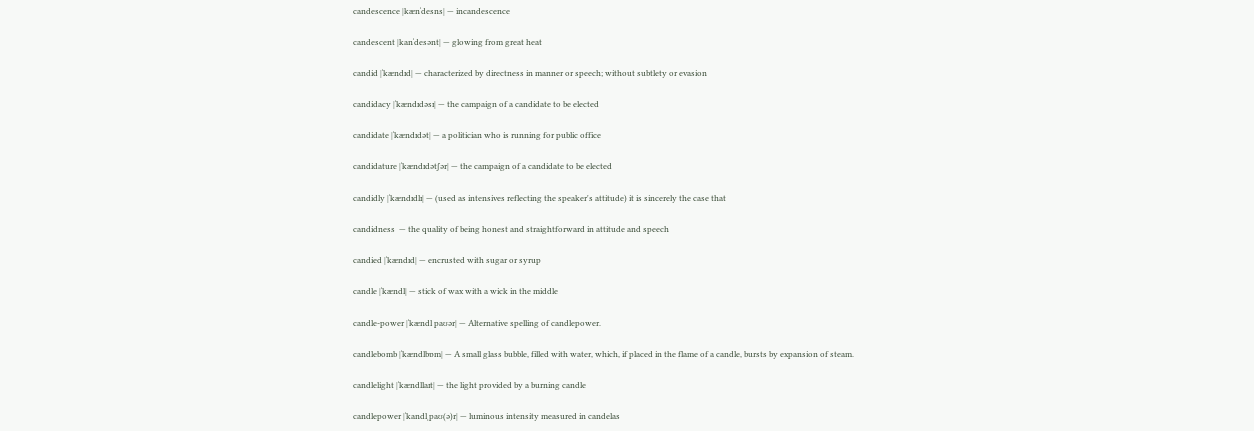candescence |kænˈdesns| — incandescence

candescent |kanˈdesənt| — glowing from great heat

candid |ˈkændɪd| — characterized by directness in manner or speech; without subtlety or evasion

candidacy |ˈkændɪdəsɪ| — the campaign of a candidate to be elected

candidate |ˈkændɪdət| — a politician who is running for public office

candidature |ˈkændɪdətʃər| — the campaign of a candidate to be elected

candidly |ˈkændɪdlɪ| — (used as intensives reflecting the speaker's attitude) it is sincerely the case that

candidness  — the quality of being honest and straightforward in attitude and speech

candied |ˈkændɪd| — encrusted with sugar or syrup

candle |ˈkændl| — stick of wax with a wick in the middle

candle-power |ˈkændl paʊər| — Alternative spelling of candlepower.

candlebomb |ˈkændlbɒm| — A small glass bubble, filled with water, which, if placed in the flame of a candle, bursts by expansion of steam.

candlelight |ˈkændllaɪt| — the light provided by a burning candle

candlepower |ˈkandlˌpaʊ(ə)r| — luminous intensity measured in candelas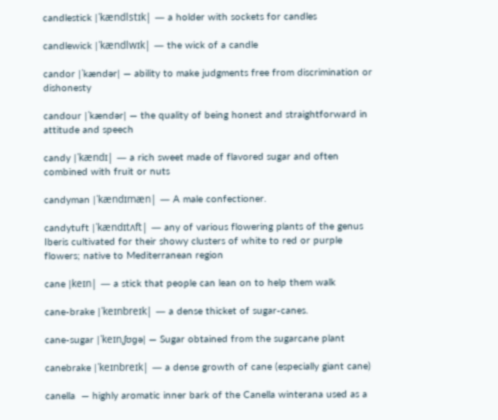candlestick |ˈkændlstɪk| — a holder with sockets for candles

candlewick |ˈkændlwɪk| — the wick of a candle

candor |ˈkændər| — ability to make judgments free from discrimination or dishonesty

candour |ˈkændər| — the quality of being honest and straightforward in attitude and speech

candy |ˈkændɪ| — a rich sweet made of flavored sugar and often combined with fruit or nuts

candyman |ˈkændɪmæn| — A male confectioner.

candytuft |ˈkændɪtʌft| — any of various flowering plants of the genus Iberis cultivated for their showy clusters of white to red or purple flowers; native to Mediterranean region

cane |keɪn| — a stick that people can lean on to help them walk

cane-brake |ˈkeɪnbreɪk| — a dense thicket of sugar-canes.

cane-sugar |ˈkeɪnˌʃʊɡə| — Sugar obtained from the sugarcane plant

canebrake |ˈkeɪnbreɪk| — a dense growth of cane (especially giant cane)

canella  — highly aromatic inner bark of the Canella winterana used as a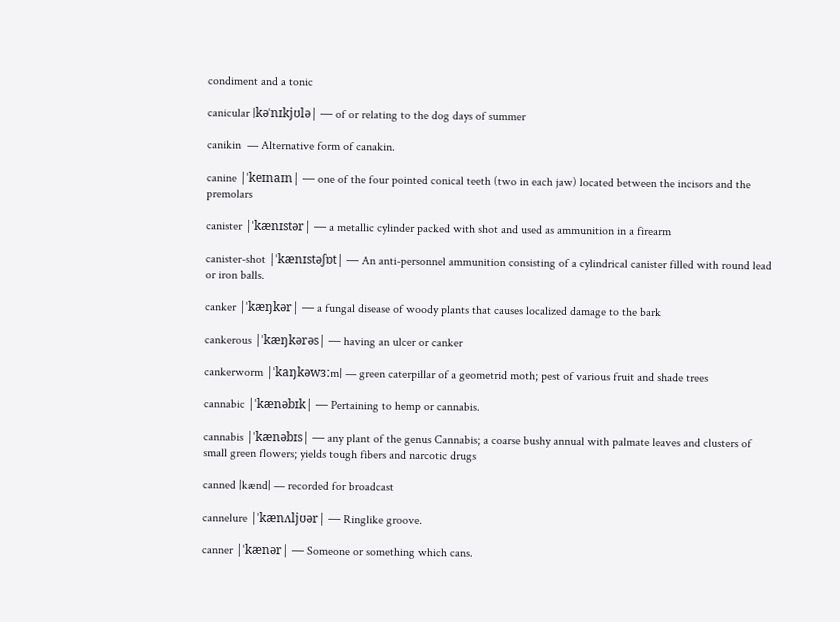condiment and a tonic

canicular |kəˈnɪkjʊlə| — of or relating to the dog days of summer

canikin  — Alternative form of canakin.

canine |ˈkeɪnaɪn| — one of the four pointed conical teeth (two in each jaw) located between the incisors and the premolars

canister |ˈkænɪstər| — a metallic cylinder packed with shot and used as ammunition in a firearm

canister-shot |ˈkænɪstəʃɒt| — An anti-personnel ammunition consisting of a cylindrical canister filled with round lead or iron balls.

canker |ˈkæŋkər| — a fungal disease of woody plants that causes localized damage to the bark

cankerous |ˈkæŋkərəs| — having an ulcer or canker

cankerworm |ˈkaŋkəwɜːm| — green caterpillar of a geometrid moth; pest of various fruit and shade trees

cannabic |ˈkænəbɪk| — Pertaining to hemp or cannabis.

cannabis |ˈkænəbɪs| — any plant of the genus Cannabis; a coarse bushy annual with palmate leaves and clusters of small green flowers; yields tough fibers and narcotic drugs

canned |kænd| — recorded for broadcast

cannelure |ˈkænʌljʊər| — Ringlike groove.

canner |ˈkænər| — Someone or something which cans.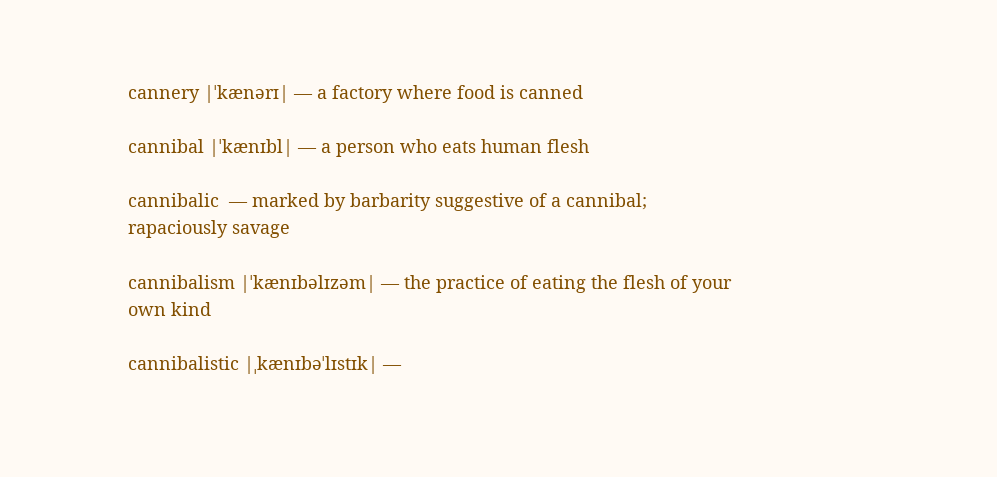cannery |ˈkænərɪ| — a factory where food is canned

cannibal |ˈkænɪbl| — a person who eats human flesh

cannibalic  — marked by barbarity suggestive of a cannibal; rapaciously savage

cannibalism |ˈkænɪbəlɪzəm| — the practice of eating the flesh of your own kind

cannibalistic |ˌkænɪbəˈlɪstɪk| —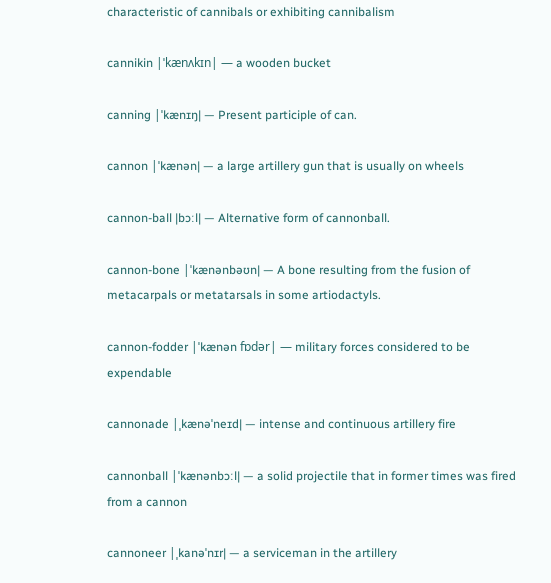characteristic of cannibals or exhibiting cannibalism

cannikin |ˈkænʌkɪn| — a wooden bucket

canning |ˈkænɪŋ| — Present participle of can.

cannon |ˈkænən| — a large artillery gun that is usually on wheels

cannon-ball |bɔːl| — Alternative form of cannonball.

cannon-bone |ˈkænənbəʊn| — A bone resulting from the fusion of metacarpals or metatarsals in some artiodactyls.

cannon-fodder |ˈkænən fɒdər| — military forces considered to be expendable

cannonade |ˌkænəˈneɪd| — intense and continuous artillery fire

cannonball |ˈkænənbɔːl| — a solid projectile that in former times was fired from a cannon

cannoneer |ˌkanəˈnɪr| — a serviceman in the artillery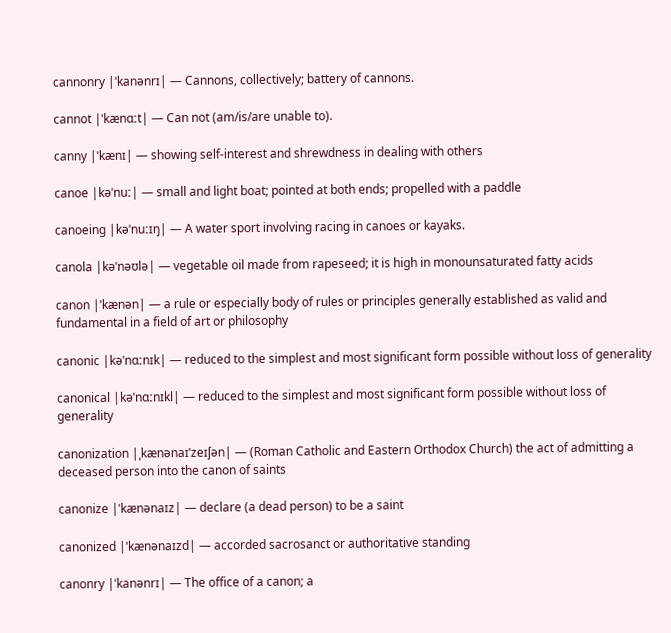cannonry |ˈkanənrɪ| — Cannons, collectively; battery of cannons.

cannot |ˈkænɑːt| — Can not (am/is/are unable to).

canny |ˈkænɪ| — showing self-interest and shrewdness in dealing with others

canoe |kəˈnuː| — small and light boat; pointed at both ends; propelled with a paddle

canoeing |kəˈnuːɪŋ| — A water sport involving racing in canoes or kayaks.

canola |kəˈnəʊlə| — vegetable oil made from rapeseed; it is high in monounsaturated fatty acids

canon |ˈkænən| — a rule or especially body of rules or principles generally established as valid and fundamental in a field of art or philosophy

canonic |kəˈnɑːnɪk| — reduced to the simplest and most significant form possible without loss of generality

canonical |kəˈnɑːnɪkl| — reduced to the simplest and most significant form possible without loss of generality

canonization |ˌkænənaɪˈzeɪʃən| — (Roman Catholic and Eastern Orthodox Church) the act of admitting a deceased person into the canon of saints

canonize |ˈkænənaɪz| — declare (a dead person) to be a saint

canonized |ˈkænənaɪzd| — accorded sacrosanct or authoritative standing

canonry |ˈkanənrɪ| — The office of a canon; a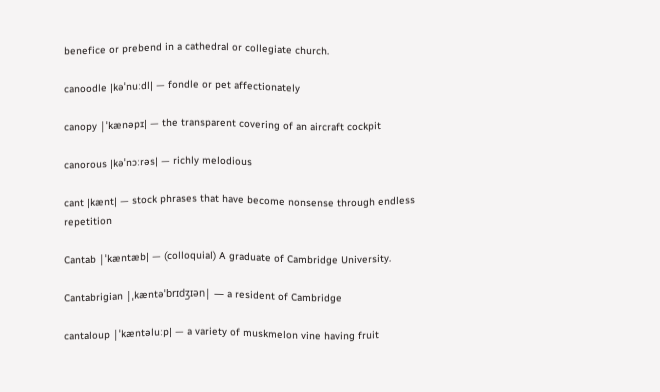benefice or prebend in a cathedral or collegiate church.

canoodle |kəˈnuːdl| — fondle or pet affectionately

canopy |ˈkænəpɪ| — the transparent covering of an aircraft cockpit

canorous |kəˈnɔːrəs| — richly melodious

cant |kænt| — stock phrases that have become nonsense through endless repetition

Cantab |ˈkæntæb| — (colloquial) A graduate of Cambridge University.

Cantabrigian |ˌkæntəˈbrɪdʒɪən| — a resident of Cambridge

cantaloup |ˈkæntəluːp| — a variety of muskmelon vine having fruit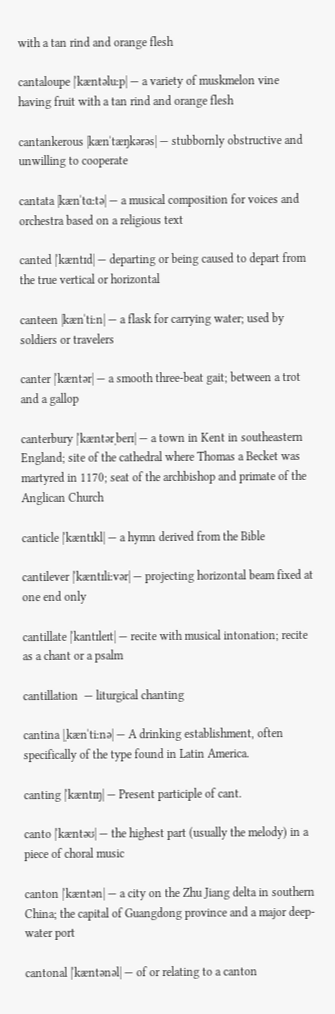with a tan rind and orange flesh

cantaloupe |ˈkæntəluːp| — a variety of muskmelon vine having fruit with a tan rind and orange flesh

cantankerous |kænˈtæŋkərəs| — stubbornly obstructive and unwilling to cooperate

cantata |kænˈtɑːtə| — a musical composition for voices and orchestra based on a religious text

canted |ˈkæntɪd| — departing or being caused to depart from the true vertical or horizontal

canteen |kænˈtiːn| — a flask for carrying water; used by soldiers or travelers

canter |ˈkæntər| — a smooth three-beat gait; between a trot and a gallop

canterbury |ˈkæntərˌberɪ| — a town in Kent in southeastern England; site of the cathedral where Thomas a Becket was martyred in 1170; seat of the archbishop and primate of the Anglican Church

canticle |ˈkæntɪkl| — a hymn derived from the Bible

cantilever |ˈkæntɪliːvər| — projecting horizontal beam fixed at one end only

cantillate |ˈkantɪleɪt| — recite with musical intonation; recite as a chant or a psalm

cantillation  — liturgical chanting

cantina |ˌkænˈtiːnə| — A drinking establishment, often specifically of the type found in Latin America.

canting |ˈkæntɪŋ| — Present participle of cant.

canto |ˈkæntəʊ| — the highest part (usually the melody) in a piece of choral music

canton |ˈkæntən| — a city on the Zhu Jiang delta in southern China; the capital of Guangdong province and a major deep-water port

cantonal |ˈkæntənəl| — of or relating to a canton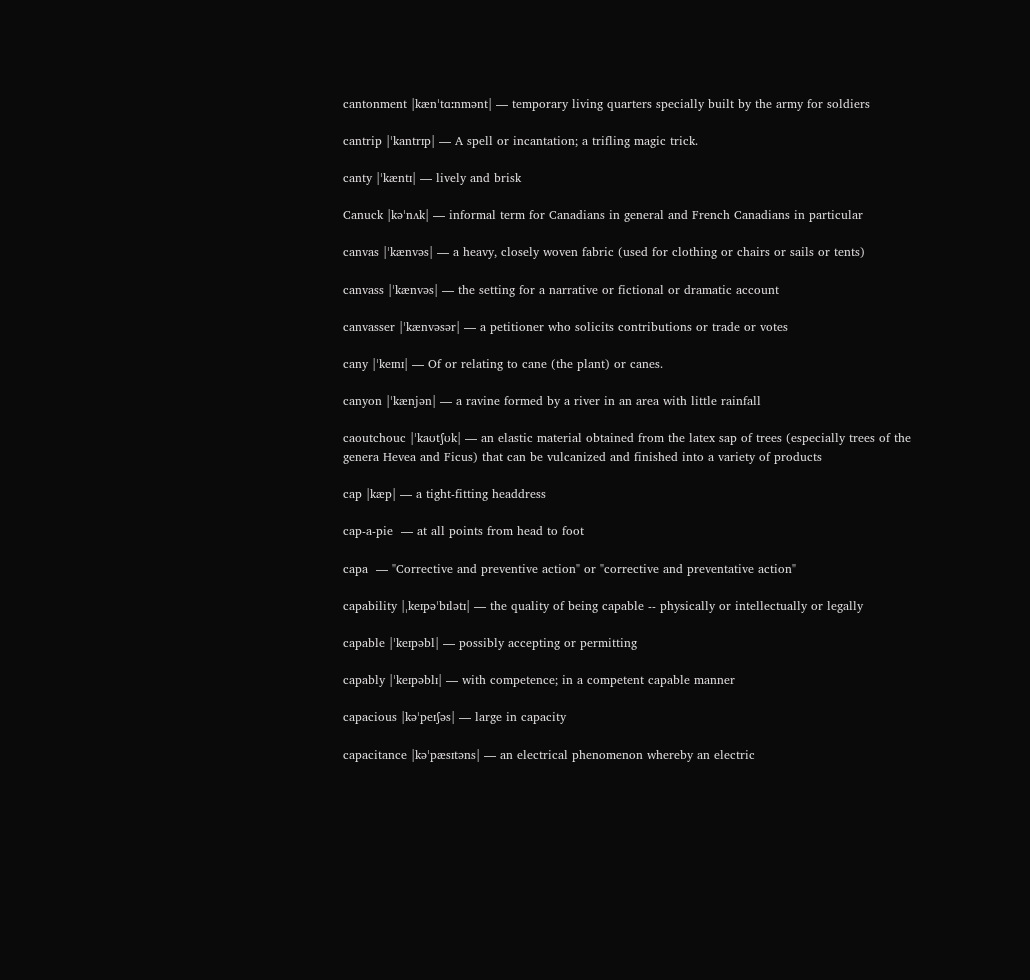cantonment |kænˈtɑːnmənt| — temporary living quarters specially built by the army for soldiers

cantrip |ˈkantrɪp| — A spell or incantation; a trifling magic trick.

canty |ˈkæntɪ| — lively and brisk

Canuck |kəˈnʌk| — informal term for Canadians in general and French Canadians in particular

canvas |ˈkænvəs| — a heavy, closely woven fabric (used for clothing or chairs or sails or tents)

canvass |ˈkænvəs| — the setting for a narrative or fictional or dramatic account

canvasser |ˈkænvəsər| — a petitioner who solicits contributions or trade or votes

cany |ˈkeɪnɪ| — Of or relating to cane (the plant) or canes.

canyon |ˈkænjən| — a ravine formed by a river in an area with little rainfall

caoutchouc |ˈkaʊtʃʊk| — an elastic material obtained from the latex sap of trees (especially trees of the genera Hevea and Ficus) that can be vulcanized and finished into a variety of products

cap |kæp| — a tight-fitting headdress

cap-a-pie  — at all points from head to foot

capa  — "Corrective and preventive action" or "corrective and preventative action"

capability |ˌkeɪpəˈbɪlətɪ| — the quality of being capable -- physically or intellectually or legally

capable |ˈkeɪpəbl| — possibly accepting or permitting

capably |ˈkeɪpəblɪ| — with competence; in a competent capable manner

capacious |kəˈpeɪʃəs| — large in capacity

capacitance |kəˈpæsɪtəns| — an electrical phenomenon whereby an electric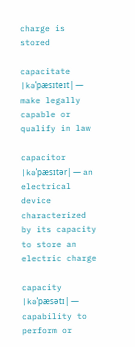charge is stored

capacitate |kəˈpæsɪteɪt| — make legally capable or qualify in law

capacitor |kəˈpæsɪtər| — an electrical device characterized by its capacity to store an electric charge

capacity |kəˈpæsətɪ| — capability to perform or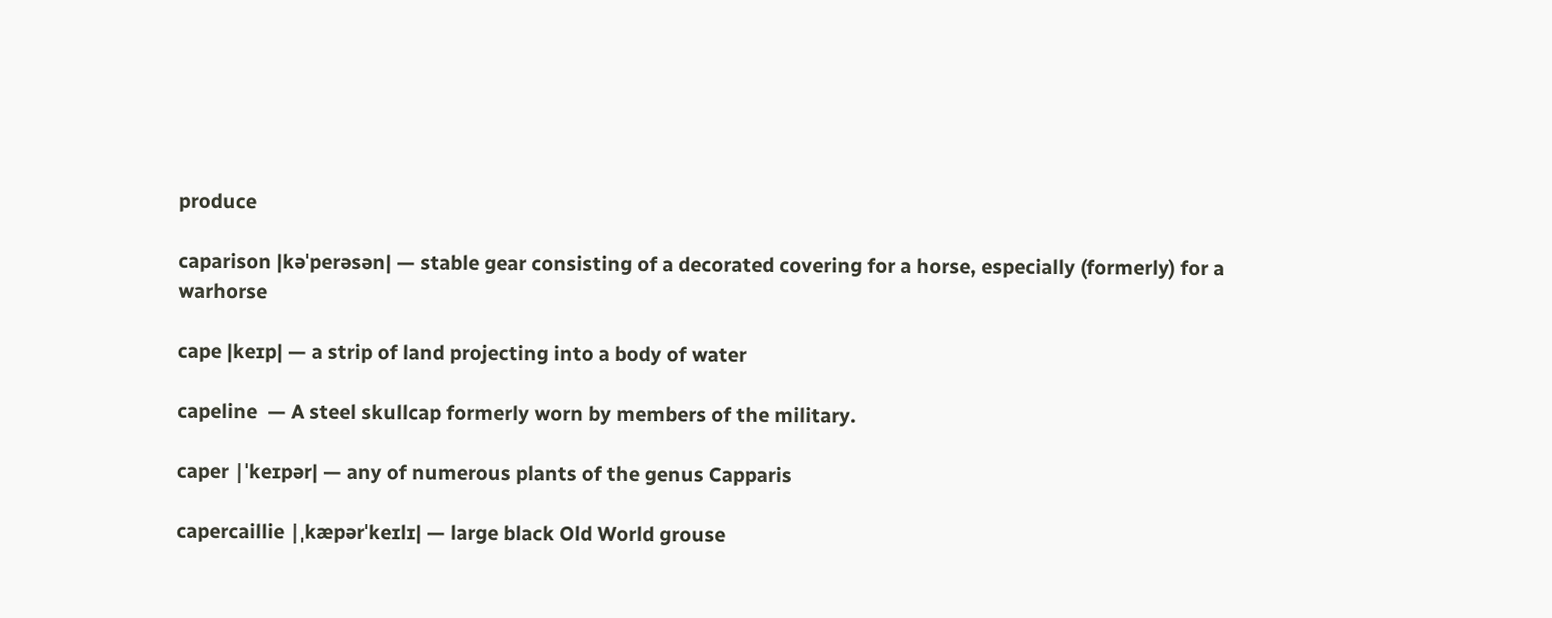produce

caparison |kəˈperəsən| — stable gear consisting of a decorated covering for a horse, especially (formerly) for a warhorse

cape |keɪp| — a strip of land projecting into a body of water

capeline  — A steel skullcap formerly worn by members of the military.

caper |ˈkeɪpər| — any of numerous plants of the genus Capparis

capercaillie |ˌkæpərˈkeɪlɪ| — large black Old World grouse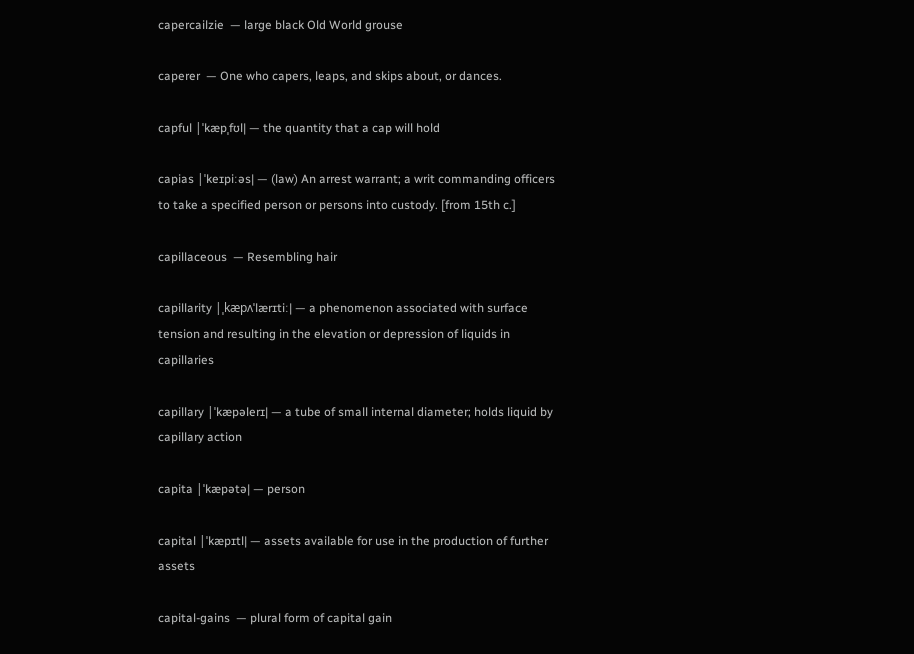capercailzie  — large black Old World grouse

caperer  — One who capers, leaps, and skips about, or dances.

capful |ˈkæpˌfʊl| — the quantity that a cap will hold

capias |ˈkeɪpiːəs| — (law) An arrest warrant; a writ commanding officers to take a specified person or persons into custody. [from 15th c.]

capillaceous  — Resembling hair

capillarity |ˌkæpʌˈlærɪtiː| — a phenomenon associated with surface tension and resulting in the elevation or depression of liquids in capillaries

capillary |ˈkæpəlerɪ| — a tube of small internal diameter; holds liquid by capillary action

capita |ˈkæpətə| — person

capital |ˈkæpɪtl| — assets available for use in the production of further assets

capital-gains  — plural form of capital gain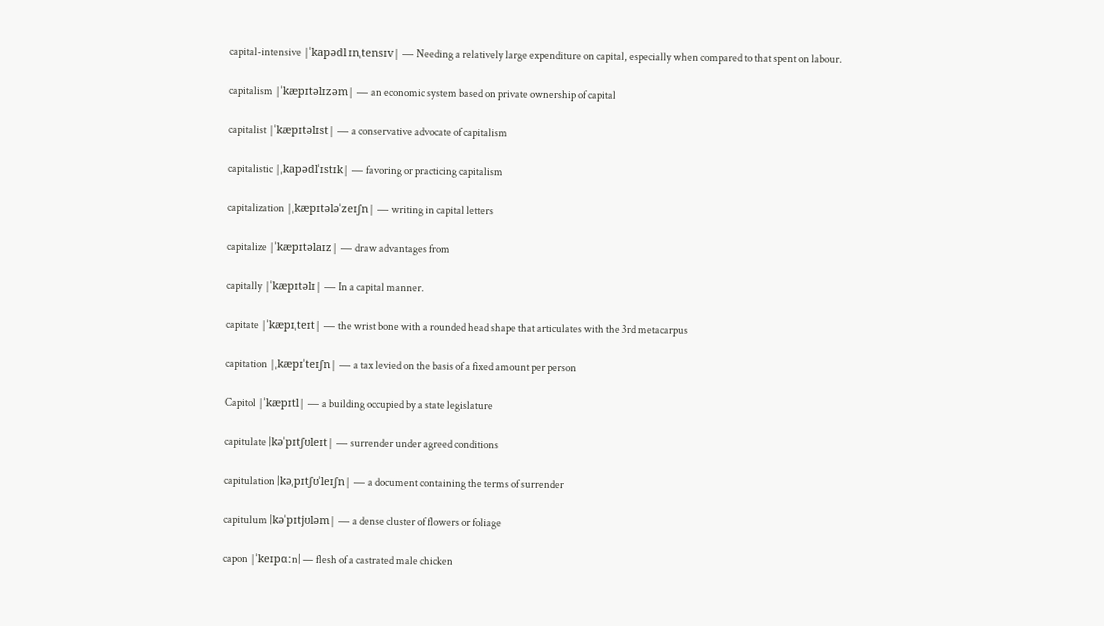capital-intensive |ˈkapədl ɪnˌtensɪv| — Needing a relatively large expenditure on capital, especially when compared to that spent on labour.

capitalism |ˈkæpɪtəlɪzəm| — an economic system based on private ownership of capital

capitalist |ˈkæpɪtəlɪst| — a conservative advocate of capitalism

capitalistic |ˌkapədlˈɪstɪk| — favoring or practicing capitalism

capitalization |ˌkæpɪtələˈzeɪʃn| — writing in capital letters

capitalize |ˈkæpɪtəlaɪz| — draw advantages from

capitally |ˈkæpɪtəlɪ| — In a capital manner.

capitate |ˈkæpɪˌteɪt| — the wrist bone with a rounded head shape that articulates with the 3rd metacarpus

capitation |ˌkæpɪˈteɪʃn| — a tax levied on the basis of a fixed amount per person

Capitol |ˈkæpɪtl| — a building occupied by a state legislature

capitulate |kəˈpɪtʃʊleɪt| — surrender under agreed conditions

capitulation |kəˌpɪtʃʊˈleɪʃn| — a document containing the terms of surrender

capitulum |kəˈpɪtjʊləm| — a dense cluster of flowers or foliage

capon |ˈkeɪpɑːn| — flesh of a castrated male chicken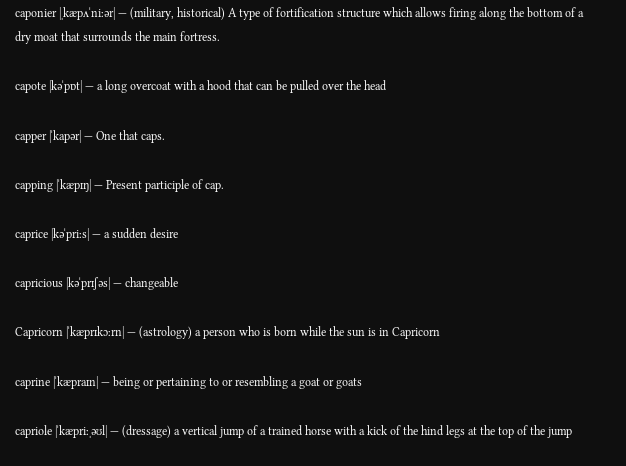caponier |ˌkæpʌˈniːər| — (military, historical) A type of fortification structure which allows firing along the bottom of a dry moat that surrounds the main fortress.

capote |kəˈpɒt| — a long overcoat with a hood that can be pulled over the head

capper |ˈkapər| — One that caps.

capping |ˈkæpɪŋ| — Present participle of cap.

caprice |kəˈpriːs| — a sudden desire

capricious |kəˈprɪʃəs| — changeable

Capricorn |ˈkæprɪkɔːrn| — (astrology) a person who is born while the sun is in Capricorn

caprine |ˈkæpraɪn| — being or pertaining to or resembling a goat or goats

capriole |ˈkæpriːˌəʊl| — (dressage) a vertical jump of a trained horse with a kick of the hind legs at the top of the jump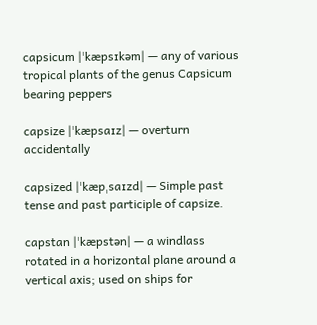capsicum |ˈkæpsɪkəm| — any of various tropical plants of the genus Capsicum bearing peppers

capsize |ˈkæpsaɪz| — overturn accidentally

capsized |ˈkæpˌsaɪzd| — Simple past tense and past participle of capsize.

capstan |ˈkæpstən| — a windlass rotated in a horizontal plane around a vertical axis; used on ships for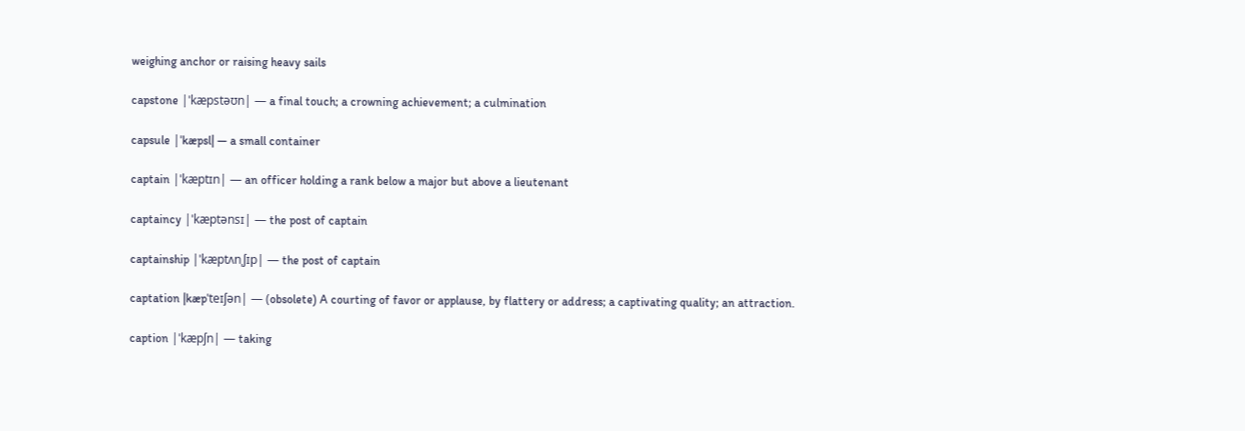weighing anchor or raising heavy sails

capstone |ˈkæpstəʊn| — a final touch; a crowning achievement; a culmination

capsule |ˈkæpsl| — a small container

captain |ˈkæptɪn| — an officer holding a rank below a major but above a lieutenant

captaincy |ˈkæptənsɪ| — the post of captain

captainship |ˈkæptʌnˌʃɪp| — the post of captain

captation |kæpˈteɪʃən| — (obsolete) A courting of favor or applause, by flattery or address; a captivating quality; an attraction.

caption |ˈkæpʃn| — taking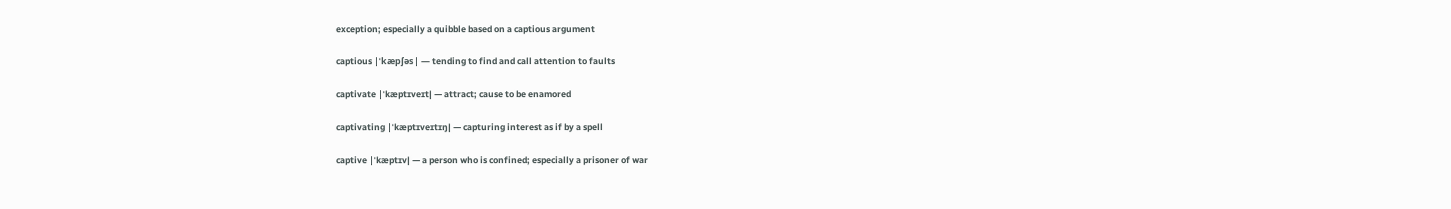exception; especially a quibble based on a captious argument

captious |ˈkæpʃəs| — tending to find and call attention to faults

captivate |ˈkæptɪveɪt| — attract; cause to be enamored

captivating |ˈkæptɪveɪtɪŋ| — capturing interest as if by a spell

captive |ˈkæptɪv| — a person who is confined; especially a prisoner of war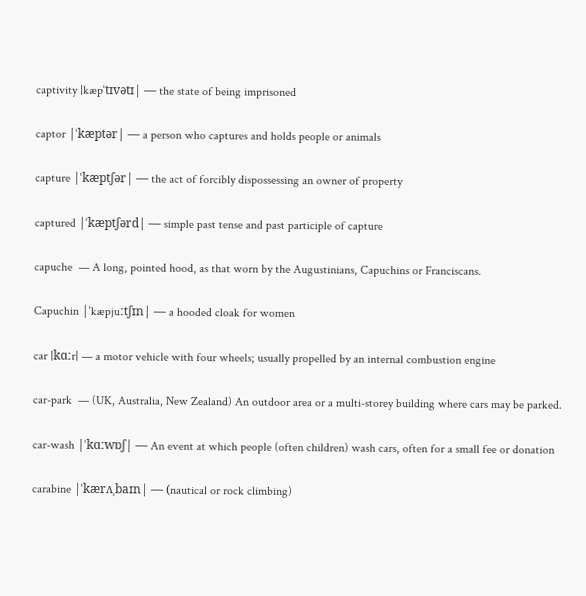captivity |kæpˈtɪvətɪ| — the state of being imprisoned

captor |ˈkæptər| — a person who captures and holds people or animals

capture |ˈkæptʃər| — the act of forcibly dispossessing an owner of property

captured |ˈkæptʃərd| — simple past tense and past participle of capture

capuche  — A long, pointed hood, as that worn by the Augustinians, Capuchins or Franciscans.

Capuchin |ˈkæpjuːtʃɪn| — a hooded cloak for women

car |kɑːr| — a motor vehicle with four wheels; usually propelled by an internal combustion engine

car-park  — (UK, Australia, New Zealand) An outdoor area or a multi-storey building where cars may be parked.

car-wash |ˈkɑːwɒʃ| — An event at which people (often children) wash cars, often for a small fee or donation

carabine |ˈkærʌˌbaɪn| — (nautical or rock climbing)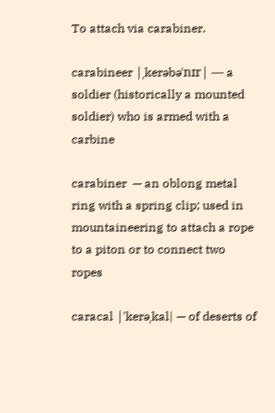To attach via carabiner.

carabineer |ˌkerəbəˈnɪr| — a soldier (historically a mounted soldier) who is armed with a carbine

carabiner  — an oblong metal ring with a spring clip; used in mountaineering to attach a rope to a piton or to connect two ropes

caracal |ˈkerəˌkal| — of deserts of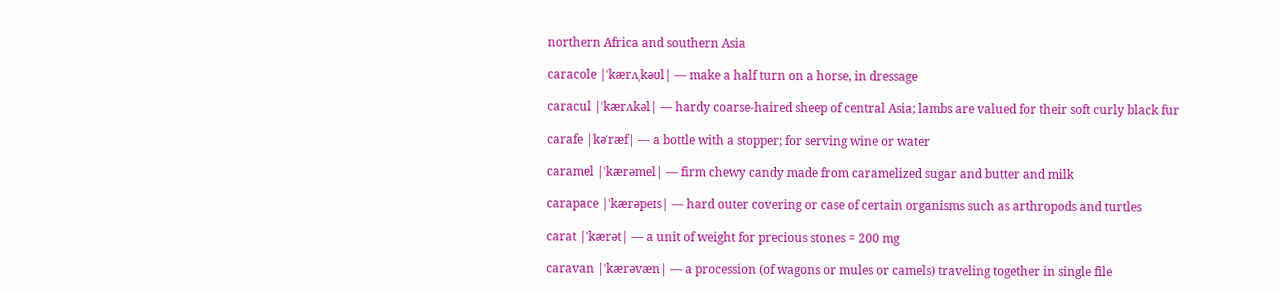northern Africa and southern Asia

caracole |ˈkærʌˌkəʊl| — make a half turn on a horse, in dressage

caracul |ˈkærʌkəl| — hardy coarse-haired sheep of central Asia; lambs are valued for their soft curly black fur

carafe |kəˈræf| — a bottle with a stopper; for serving wine or water

caramel |ˈkærəmel| — firm chewy candy made from caramelized sugar and butter and milk

carapace |ˈkærəpeɪs| — hard outer covering or case of certain organisms such as arthropods and turtles

carat |ˈkærət| — a unit of weight for precious stones = 200 mg

caravan |ˈkærəvæn| — a procession (of wagons or mules or camels) traveling together in single file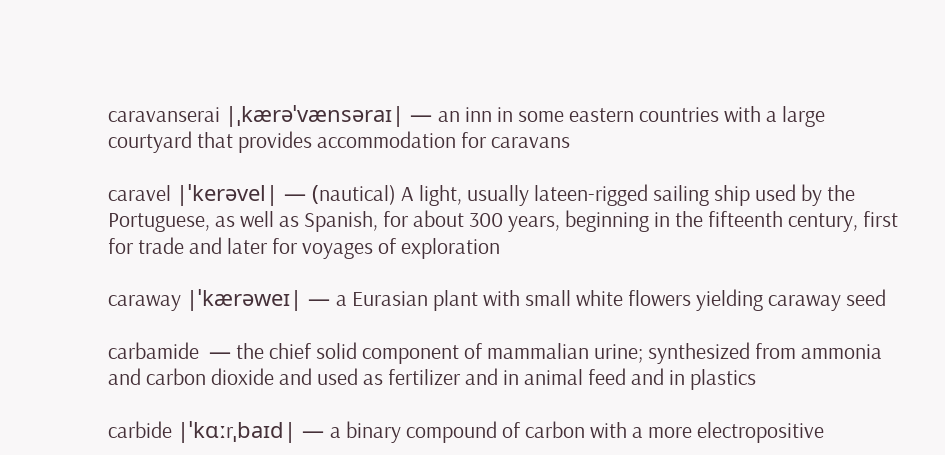caravanserai |ˌkærəˈvænsəraɪ| — an inn in some eastern countries with a large courtyard that provides accommodation for caravans

caravel |ˈkerəvel| — (nautical) A light, usually lateen-rigged sailing ship used by the Portuguese, as well as Spanish, for about 300 years, beginning in the fifteenth century, first for trade and later for voyages of exploration

caraway |ˈkærəweɪ| — a Eurasian plant with small white flowers yielding caraway seed

carbamide  — the chief solid component of mammalian urine; synthesized from ammonia and carbon dioxide and used as fertilizer and in animal feed and in plastics

carbide |ˈkɑːrˌbaɪd| — a binary compound of carbon with a more electropositive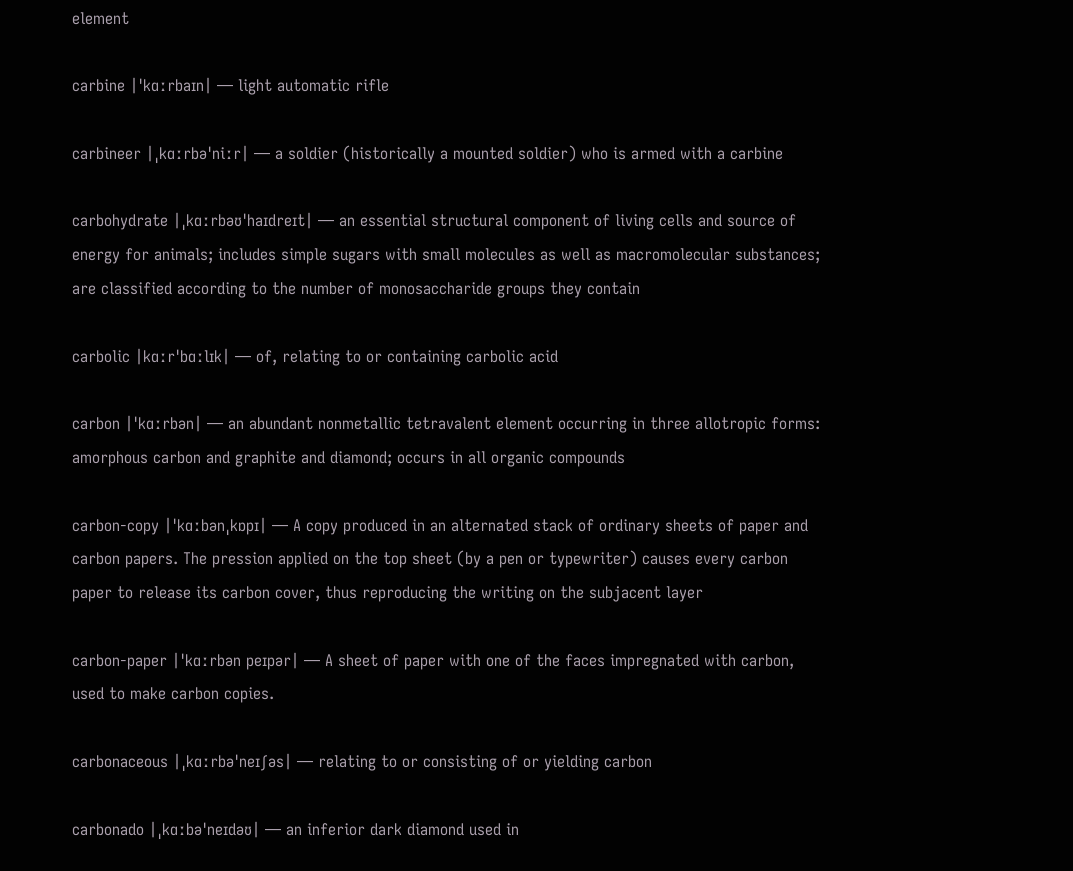element

carbine |ˈkɑːrbaɪn| — light automatic rifle

carbineer |ˌkɑːrbəˈniːr| — a soldier (historically a mounted soldier) who is armed with a carbine

carbohydrate |ˌkɑːrbəʊˈhaɪdreɪt| — an essential structural component of living cells and source of energy for animals; includes simple sugars with small molecules as well as macromolecular substances; are classified according to the number of monosaccharide groups they contain

carbolic |kɑːrˈbɑːlɪk| — of, relating to or containing carbolic acid

carbon |ˈkɑːrbən| — an abundant nonmetallic tetravalent element occurring in three allotropic forms: amorphous carbon and graphite and diamond; occurs in all organic compounds

carbon-copy |ˈkɑːbənˌkɒpɪ| — A copy produced in an alternated stack of ordinary sheets of paper and carbon papers. The pression applied on the top sheet (by a pen or typewriter) causes every carbon paper to release its carbon cover, thus reproducing the writing on the subjacent layer

carbon-paper |ˈkɑːrbən peɪpər| — A sheet of paper with one of the faces impregnated with carbon, used to make carbon copies.

carbonaceous |ˌkɑːrbəˈneɪʃəs| — relating to or consisting of or yielding carbon

carbonado |ˌkɑːbəˈneɪdəʊ| — an inferior dark diamond used in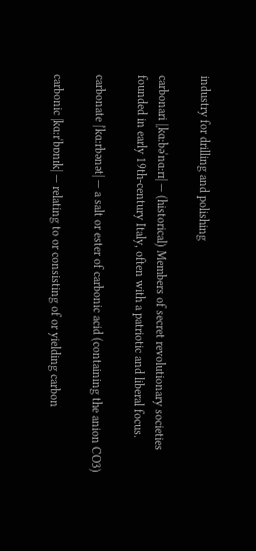industry for drilling and polishing

carbonari |ˌkɑːbəˈnɑːrɪ| — (historical) Members of secret revolutionary societies founded in early 19th-century Italy, often with a patriotic and liberal focus.

carbonate |ˈkɑːrbənət| — a salt or ester of carbonic acid (containing the anion CO3)

carbonic |kɑːrˈbɒnɪk| — relating to or consisting of or yielding carbon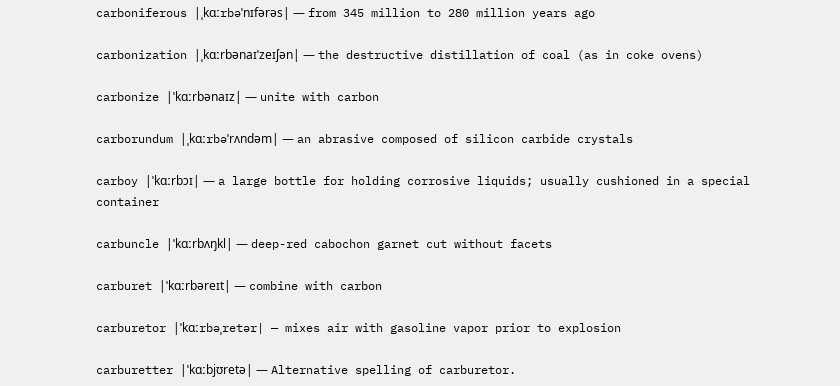carboniferous |ˌkɑːrbəˈnɪfərəs| — from 345 million to 280 million years ago

carbonization |ˌkɑːrbənaɪˈzeɪʃən| — the destructive distillation of coal (as in coke ovens)

carbonize |ˈkɑːrbənaɪz| — unite with carbon

carborundum |ˌkɑːrbəˈrʌndəm| — an abrasive composed of silicon carbide crystals

carboy |ˈkɑːrbɔɪ| — a large bottle for holding corrosive liquids; usually cushioned in a special container

carbuncle |ˈkɑːrbʌŋkl| — deep-red cabochon garnet cut without facets

carburet |ˈkɑːrbəreɪt| — combine with carbon

carburetor |ˈkɑːrbəˌretər| — mixes air with gasoline vapor prior to explosion

carburetter |ˈkɑːbjʊretə| — Alternative spelling of carburetor.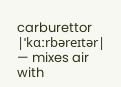carburettor |ˈkɑːrbəreɪtər| — mixes air with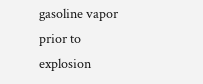gasoline vapor prior to explosion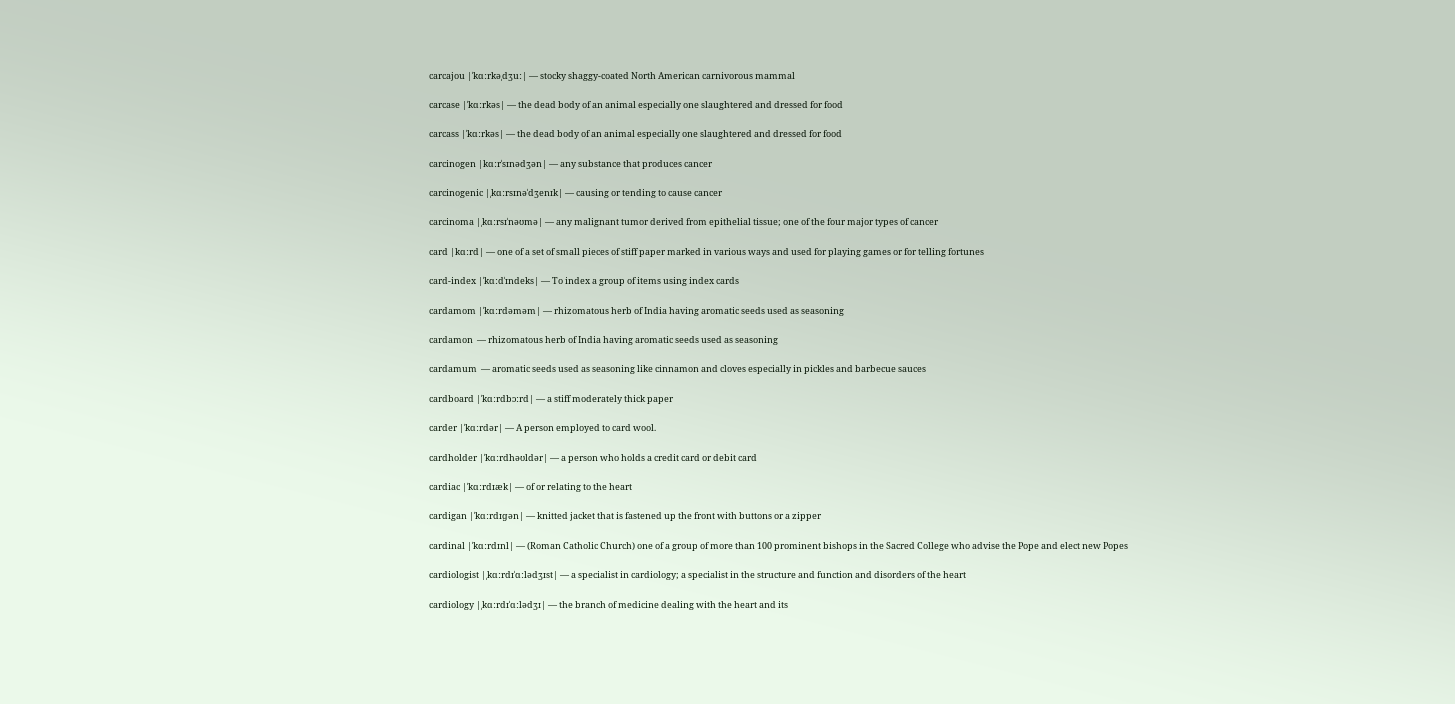carcajou |ˈkɑːrkəˌdʒuː| — stocky shaggy-coated North American carnivorous mammal

carcase |ˈkɑːrkəs| — the dead body of an animal especially one slaughtered and dressed for food

carcass |ˈkɑːrkəs| — the dead body of an animal especially one slaughtered and dressed for food

carcinogen |kɑːrˈsɪnədʒən| — any substance that produces cancer

carcinogenic |ˌkɑːrsɪnəˈdʒenɪk| — causing or tending to cause cancer

carcinoma |ˌkɑːrsɪˈnəʊmə| — any malignant tumor derived from epithelial tissue; one of the four major types of cancer

card |kɑːrd| — one of a set of small pieces of stiff paper marked in various ways and used for playing games or for telling fortunes

card-index |ˈkɑːdˈɪndeks| — To index a group of items using index cards

cardamom |ˈkɑːrdəməm| — rhizomatous herb of India having aromatic seeds used as seasoning

cardamon  — rhizomatous herb of India having aromatic seeds used as seasoning

cardamum  — aromatic seeds used as seasoning like cinnamon and cloves especially in pickles and barbecue sauces

cardboard |ˈkɑːrdbɔːrd| — a stiff moderately thick paper

carder |ˈkɑːrdər| — A person employed to card wool.

cardholder |ˈkɑːrdhəʊldər| — a person who holds a credit card or debit card

cardiac |ˈkɑːrdɪæk| — of or relating to the heart

cardigan |ˈkɑːrdɪɡən| — knitted jacket that is fastened up the front with buttons or a zipper

cardinal |ˈkɑːrdɪnl| — (Roman Catholic Church) one of a group of more than 100 prominent bishops in the Sacred College who advise the Pope and elect new Popes

cardiologist |ˌkɑːrdɪˈɑːlədʒɪst| — a specialist in cardiology; a specialist in the structure and function and disorders of the heart

cardiology |ˌkɑːrdɪˈɑːlədʒɪ| — the branch of medicine dealing with the heart and its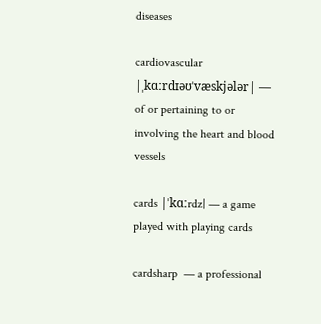diseases

cardiovascular |ˌkɑːrdɪəʊˈvæskjələr| — of or pertaining to or involving the heart and blood vessels

cards |ˈkɑːrdz| — a game played with playing cards

cardsharp  — a professional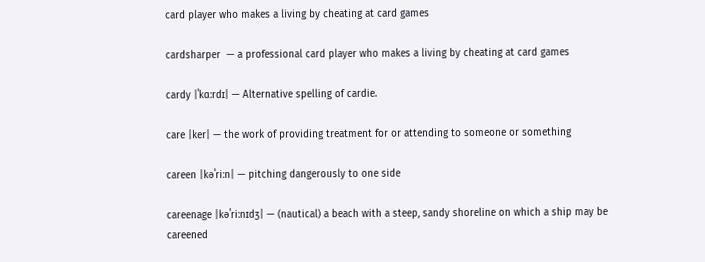card player who makes a living by cheating at card games

cardsharper  — a professional card player who makes a living by cheating at card games

cardy |ˈkɑːrdɪ| — Alternative spelling of cardie.

care |ker| — the work of providing treatment for or attending to someone or something

careen |kəˈriːn| — pitching dangerously to one side

careenage |kəˈriːnɪdʒ| — (nautical) a beach with a steep, sandy shoreline on which a ship may be careened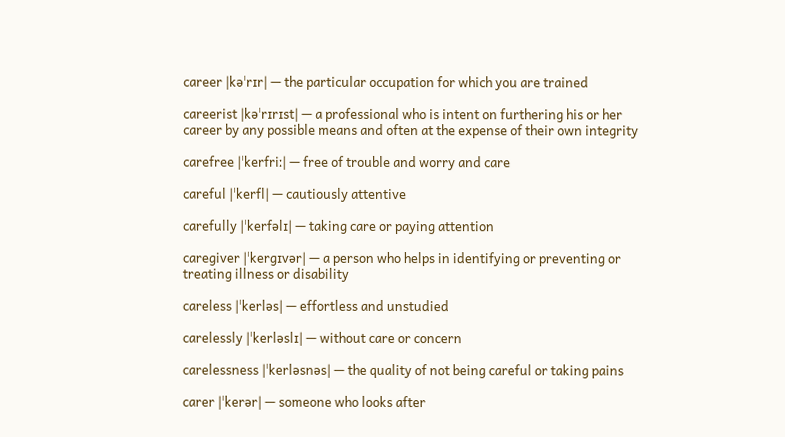career |kəˈrɪr| — the particular occupation for which you are trained

careerist |kəˈrɪrɪst| — a professional who is intent on furthering his or her career by any possible means and often at the expense of their own integrity

carefree |ˈkerfriː| — free of trouble and worry and care

careful |ˈkerfl| — cautiously attentive

carefully |ˈkerfəlɪ| — taking care or paying attention

caregiver |ˈkerɡɪvər| — a person who helps in identifying or preventing or treating illness or disability

careless |ˈkerləs| — effortless and unstudied

carelessly |ˈkerləslɪ| — without care or concern

carelessness |ˈkerləsnəs| — the quality of not being careful or taking pains

carer |ˈkerər| — someone who looks after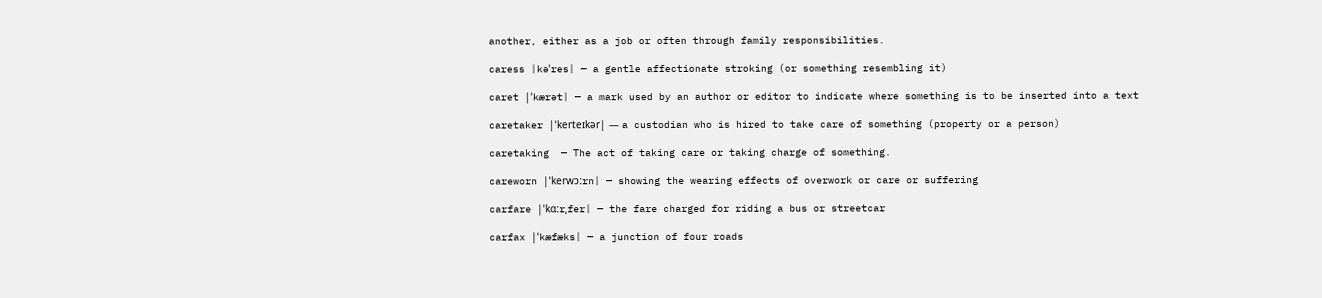another, either as a job or often through family responsibilities.

caress |kəˈres| — a gentle affectionate stroking (or something resembling it)

caret |ˈkærət| — a mark used by an author or editor to indicate where something is to be inserted into a text

caretaker |ˈkerteɪkər| — a custodian who is hired to take care of something (property or a person)

caretaking  — The act of taking care or taking charge of something.

careworn |ˈkerwɔːrn| — showing the wearing effects of overwork or care or suffering

carfare |ˈkɑːrˌfer| — the fare charged for riding a bus or streetcar

carfax |ˈkæfæks| — a junction of four roads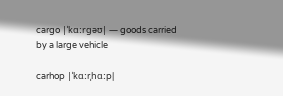cargo |ˈkɑːrɡəʊ| — goods carried by a large vehicle

carhop |ˈkɑːrˌhɑːp|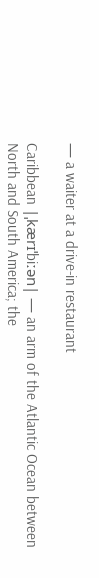— a waiter at a drive-in restaurant

Caribbean |ˌkærɪˈbiːən| — an arm of the Atlantic Ocean between North and South America; the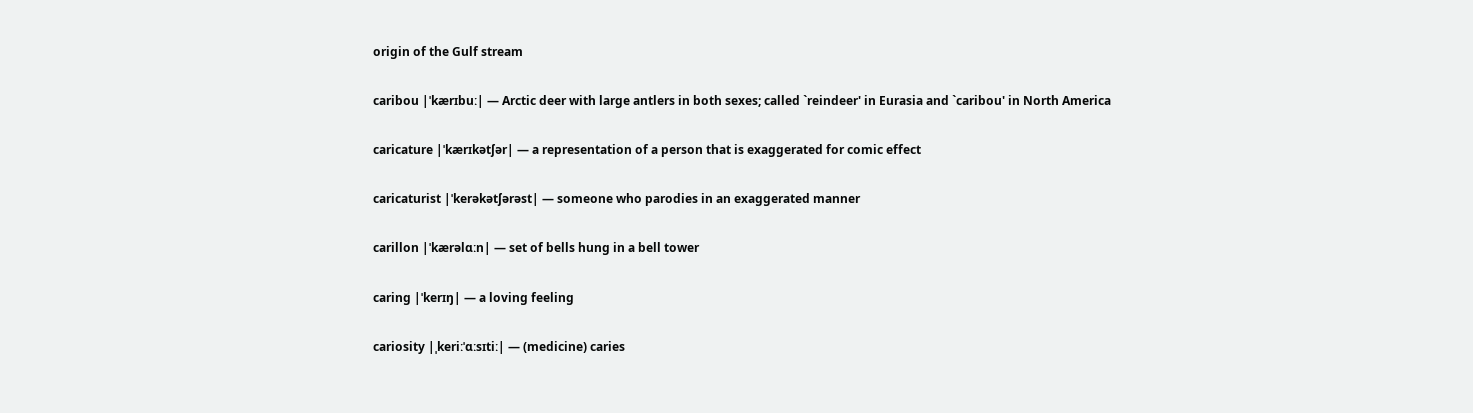origin of the Gulf stream

caribou |ˈkærɪbuː| — Arctic deer with large antlers in both sexes; called `reindeer' in Eurasia and `caribou' in North America

caricature |ˈkærɪkətʃər| — a representation of a person that is exaggerated for comic effect

caricaturist |ˈkerəkətʃərəst| — someone who parodies in an exaggerated manner

carillon |ˈkærəlɑːn| — set of bells hung in a bell tower

caring |ˈkerɪŋ| — a loving feeling

cariosity |ˌkeriːˈɑːsɪtiː| — (medicine) caries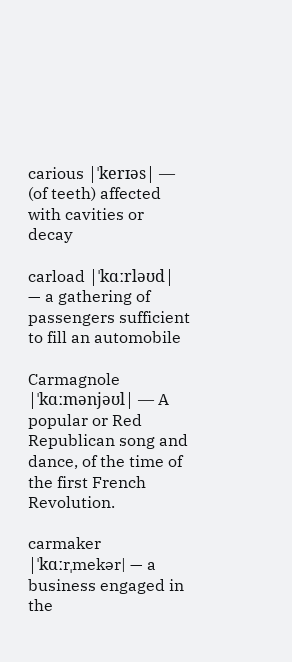carious |ˈkerɪəs| — (of teeth) affected with cavities or decay

carload |ˈkɑːrləʊd| — a gathering of passengers sufficient to fill an automobile

Carmagnole |ˈkɑːmənjəʊl| — A popular or Red Republican song and dance, of the time of the first French Revolution.

carmaker |ˈkɑːrˌmekər| — a business engaged in the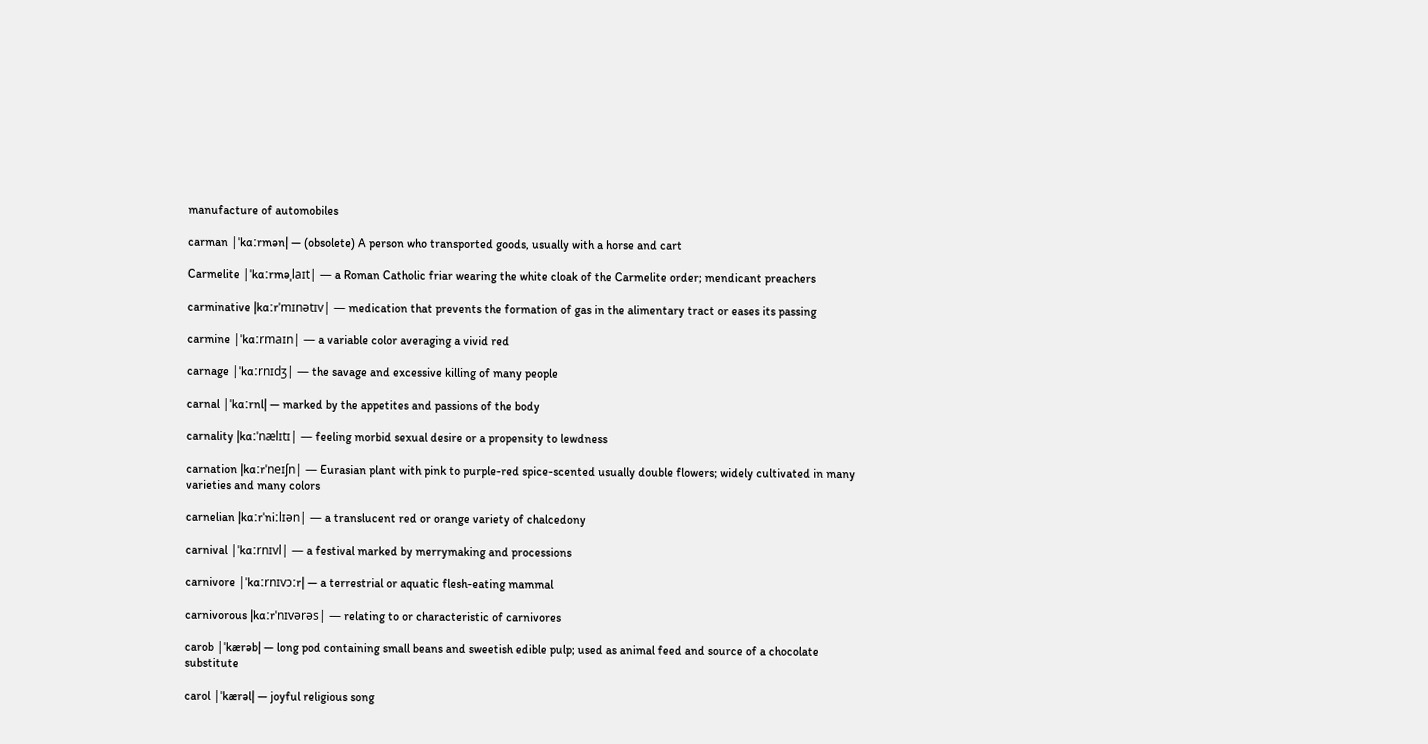manufacture of automobiles

carman |ˈkɑːrmən| — (obsolete) A person who transported goods, usually with a horse and cart

Carmelite |ˈkɑːrməˌlaɪt| — a Roman Catholic friar wearing the white cloak of the Carmelite order; mendicant preachers

carminative |kɑːrˈmɪnətɪv| — medication that prevents the formation of gas in the alimentary tract or eases its passing

carmine |ˈkɑːrmaɪn| — a variable color averaging a vivid red

carnage |ˈkɑːrnɪdʒ| — the savage and excessive killing of many people

carnal |ˈkɑːrnl| — marked by the appetites and passions of the body

carnality |kɑːˈnælɪtɪ| — feeling morbid sexual desire or a propensity to lewdness

carnation |kɑːrˈneɪʃn| — Eurasian plant with pink to purple-red spice-scented usually double flowers; widely cultivated in many varieties and many colors

carnelian |kɑːrˈniːlɪən| — a translucent red or orange variety of chalcedony

carnival |ˈkɑːrnɪvl| — a festival marked by merrymaking and processions

carnivore |ˈkɑːrnɪvɔːr| — a terrestrial or aquatic flesh-eating mammal

carnivorous |kɑːrˈnɪvərəs| — relating to or characteristic of carnivores

carob |ˈkærəb| — long pod containing small beans and sweetish edible pulp; used as animal feed and source of a chocolate substitute

carol |ˈkærəl| — joyful religious song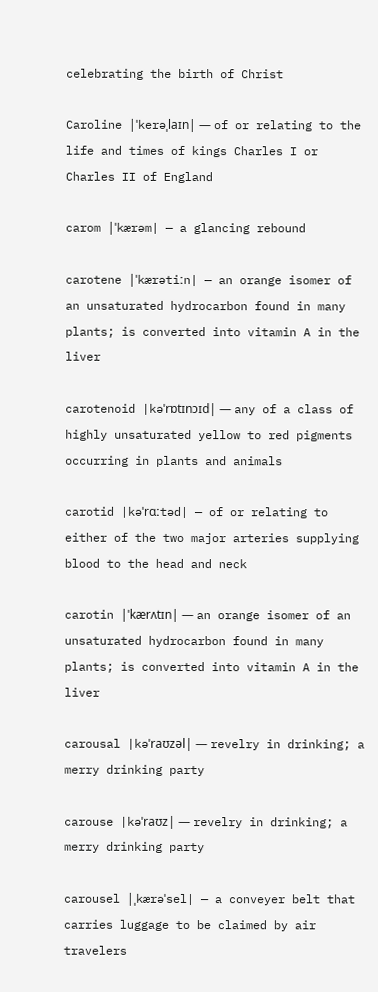celebrating the birth of Christ

Caroline |ˈkerəˌlaɪn| — of or relating to the life and times of kings Charles I or Charles II of England

carom |ˈkærəm| — a glancing rebound

carotene |ˈkærətiːn| — an orange isomer of an unsaturated hydrocarbon found in many plants; is converted into vitamin A in the liver

carotenoid |kəˈrɒtɪnɔɪd| — any of a class of highly unsaturated yellow to red pigments occurring in plants and animals

carotid |kəˈrɑːtəd| — of or relating to either of the two major arteries supplying blood to the head and neck

carotin |ˈkærʌtɪn| — an orange isomer of an unsaturated hydrocarbon found in many plants; is converted into vitamin A in the liver

carousal |kəˈraʊzəl| — revelry in drinking; a merry drinking party

carouse |kəˈraʊz| — revelry in drinking; a merry drinking party

carousel |ˌkærəˈsel| — a conveyer belt that carries luggage to be claimed by air travelers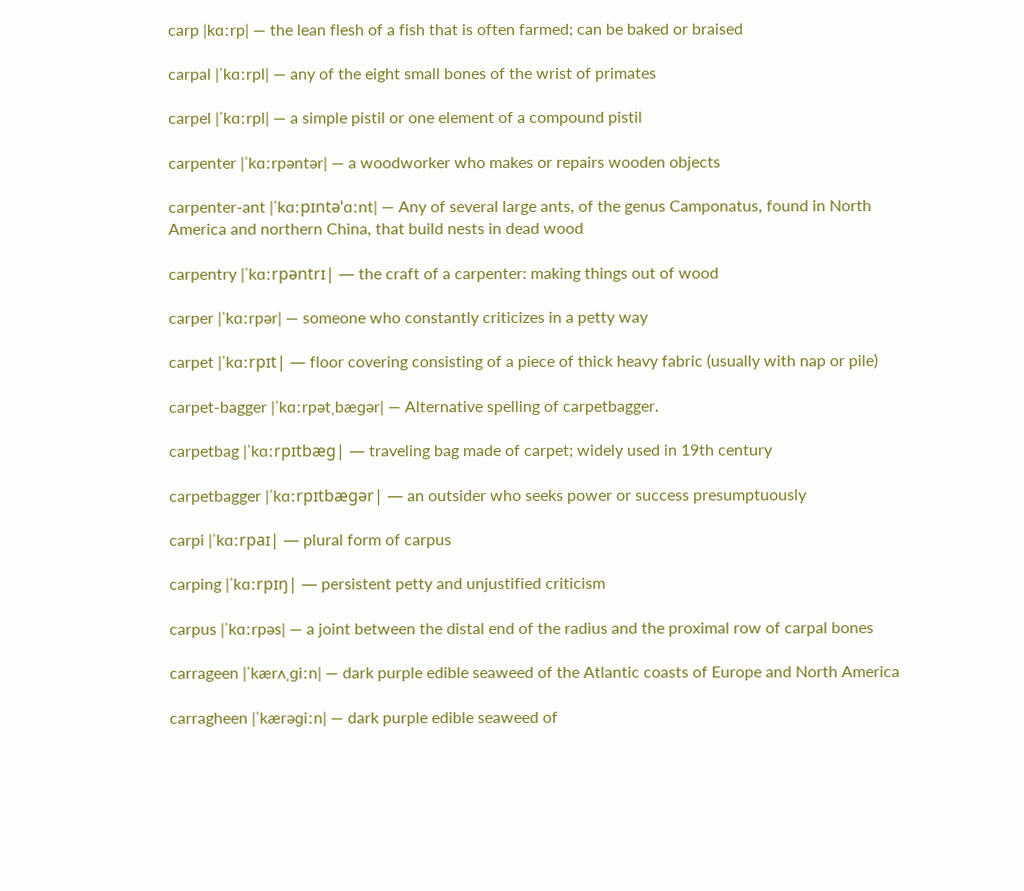carp |kɑːrp| — the lean flesh of a fish that is often farmed; can be baked or braised

carpal |ˈkɑːrpl| — any of the eight small bones of the wrist of primates

carpel |ˈkɑːrpl| — a simple pistil or one element of a compound pistil

carpenter |ˈkɑːrpəntər| — a woodworker who makes or repairs wooden objects

carpenter-ant |ˈkɑːpɪntəˈɑːnt| — Any of several large ants, of the genus Camponatus, found in North America and northern China, that build nests in dead wood

carpentry |ˈkɑːrpəntrɪ| — the craft of a carpenter: making things out of wood

carper |ˈkɑːrpər| — someone who constantly criticizes in a petty way

carpet |ˈkɑːrpɪt| — floor covering consisting of a piece of thick heavy fabric (usually with nap or pile)

carpet-bagger |ˈkɑːrpətˌbæɡər| — Alternative spelling of carpetbagger.

carpetbag |ˈkɑːrpɪtbæɡ| — traveling bag made of carpet; widely used in 19th century

carpetbagger |ˈkɑːrpɪtbæɡər| — an outsider who seeks power or success presumptuously

carpi |ˈkɑːrpaɪ| — plural form of carpus

carping |ˈkɑːrpɪŋ| — persistent petty and unjustified criticism

carpus |ˈkɑːrpəs| — a joint between the distal end of the radius and the proximal row of carpal bones

carrageen |ˈkærʌˌɡiːn| — dark purple edible seaweed of the Atlantic coasts of Europe and North America

carragheen |ˈkærəɡiːn| — dark purple edible seaweed of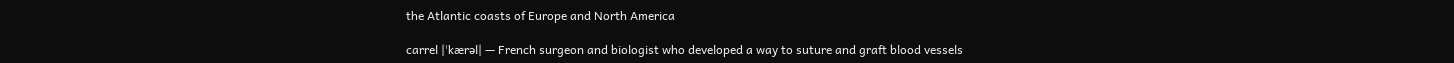the Atlantic coasts of Europe and North America

carrel |ˈkærəl| — French surgeon and biologist who developed a way to suture and graft blood vessels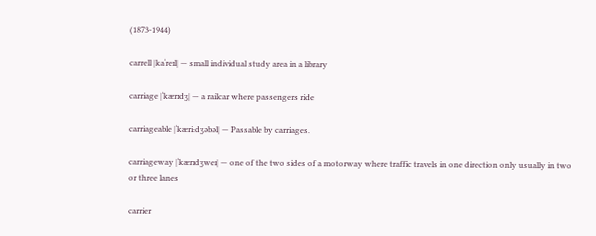(1873-1944)

carrell |kaˈreɪl| — small individual study area in a library

carriage |ˈkærɪdʒ| — a railcar where passengers ride

carriageable |ˈkæriːdʒəbəl| — Passable by carriages.

carriageway |ˈkærɪdʒweɪ| — one of the two sides of a motorway where traffic travels in one direction only usually in two or three lanes

carrier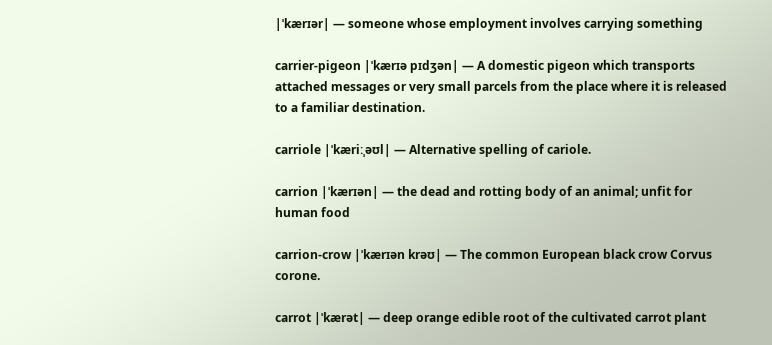|ˈkærɪər| — someone whose employment involves carrying something

carrier-pigeon |ˈkærɪə pɪdʒən| — A domestic pigeon which transports attached messages or very small parcels from the place where it is released to a familiar destination.

carriole |ˈkæriːˌəʊl| — Alternative spelling of cariole.

carrion |ˈkærɪən| — the dead and rotting body of an animal; unfit for human food

carrion-crow |ˈkærɪən krəʊ| — The common European black crow Corvus corone.

carrot |ˈkærət| — deep orange edible root of the cultivated carrot plant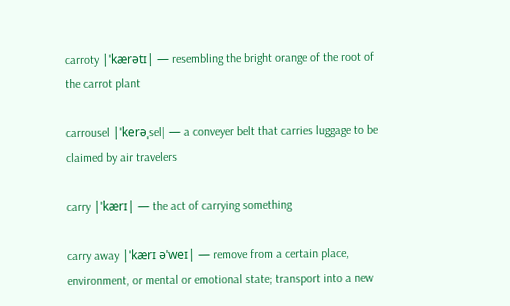carroty |ˈkærətɪ| — resembling the bright orange of the root of the carrot plant

carrousel |ˈkerəˌsel| — a conveyer belt that carries luggage to be claimed by air travelers

carry |ˈkærɪ| — the act of carrying something

carry away |ˈkærɪ əˈweɪ| — remove from a certain place, environment, or mental or emotional state; transport into a new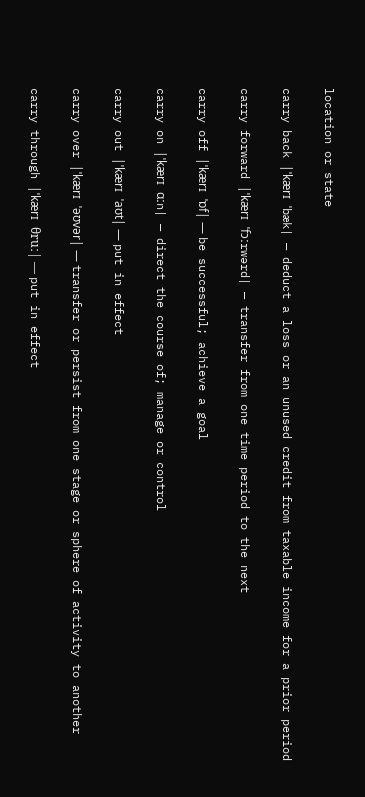location or state

carry back |ˈkærɪ ˈbæk| — deduct a loss or an unused credit from taxable income for a prior period

carry forward |ˈkærɪ ˈfɔːrwərd| — transfer from one time period to the next

carry off |ˈkærɪ ˈɒf| — be successful; achieve a goal

carry on |ˈkærɪ ɑːn| — direct the course of; manage or control

carry out |ˈkærɪ ˈaʊt| — put in effect

carry over |ˈkærɪ ˈəʊvər| — transfer or persist from one stage or sphere of activity to another

carry through |ˈkærɪ θruː| — put in effect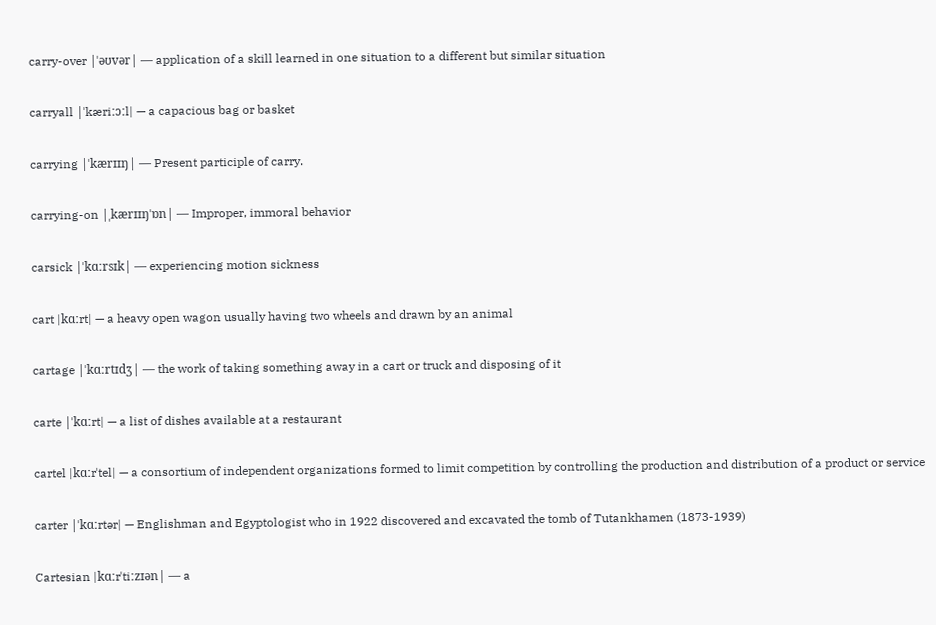carry-over |ˈəʊvər| — application of a skill learned in one situation to a different but similar situation

carryall |ˈkæriːɔːl| — a capacious bag or basket

carrying |ˈkærɪɪŋ| — Present participle of carry.

carrying-on |ˌkærɪɪŋˈɒn| — Improper, immoral behavior

carsick |ˈkɑːrsɪk| — experiencing motion sickness

cart |kɑːrt| — a heavy open wagon usually having two wheels and drawn by an animal

cartage |ˈkɑːrtɪdʒ| — the work of taking something away in a cart or truck and disposing of it

carte |ˈkɑːrt| — a list of dishes available at a restaurant

cartel |kɑːrˈtel| — a consortium of independent organizations formed to limit competition by controlling the production and distribution of a product or service

carter |ˈkɑːrtər| — Englishman and Egyptologist who in 1922 discovered and excavated the tomb of Tutankhamen (1873-1939)

Cartesian |kɑːrˈtiːzɪən| — a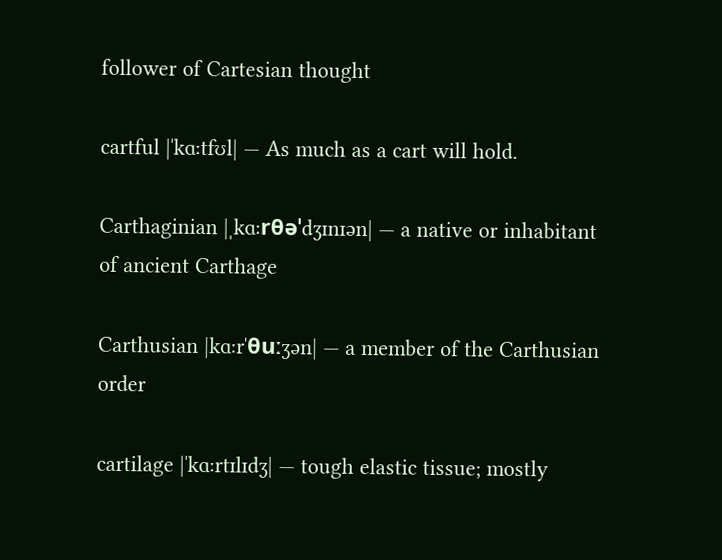follower of Cartesian thought

cartful |ˈkɑːtfʊl| — As much as a cart will hold.

Carthaginian |ˌkɑːrθəˈdʒɪnɪən| — a native or inhabitant of ancient Carthage

Carthusian |kɑːrˈθuːʒən| — a member of the Carthusian order

cartilage |ˈkɑːrtɪlɪdʒ| — tough elastic tissue; mostly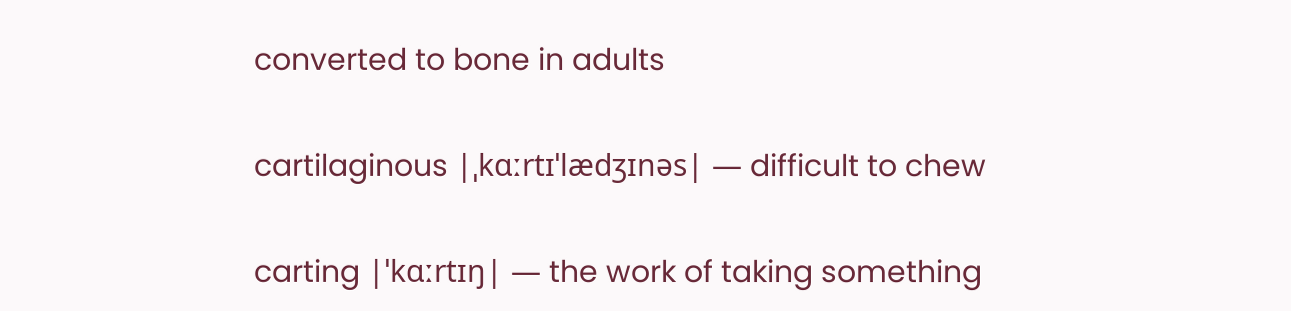converted to bone in adults

cartilaginous |ˌkɑːrtɪˈlædʒɪnəs| — difficult to chew

carting |ˈkɑːrtɪŋ| — the work of taking something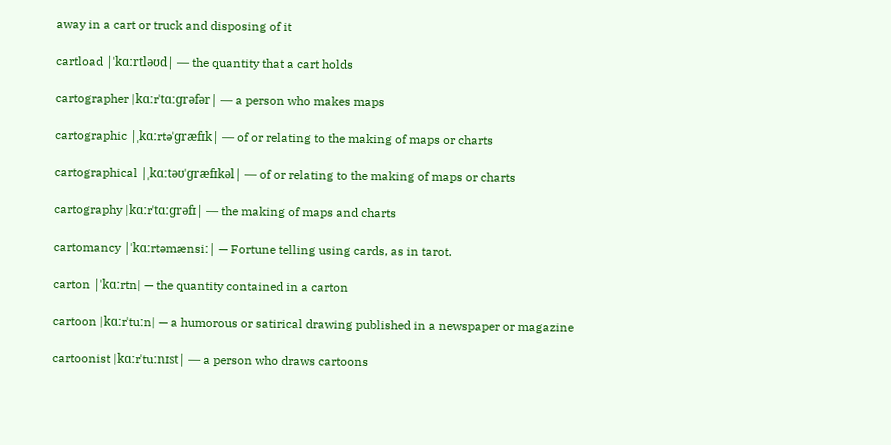away in a cart or truck and disposing of it

cartload |ˈkɑːrtləʊd| — the quantity that a cart holds

cartographer |kɑːrˈtɑːɡrəfər| — a person who makes maps

cartographic |ˌkɑːrtəˈɡræfɪk| — of or relating to the making of maps or charts

cartographical |ˌkɑːtəʊˈɡræfɪkəl| — of or relating to the making of maps or charts

cartography |kɑːrˈtɑːɡrəfɪ| — the making of maps and charts

cartomancy |ˈkɑːrtəmænsiː| — Fortune telling using cards, as in tarot.

carton |ˈkɑːrtn| — the quantity contained in a carton

cartoon |kɑːrˈtuːn| — a humorous or satirical drawing published in a newspaper or magazine

cartoonist |kɑːrˈtuːnɪst| — a person who draws cartoons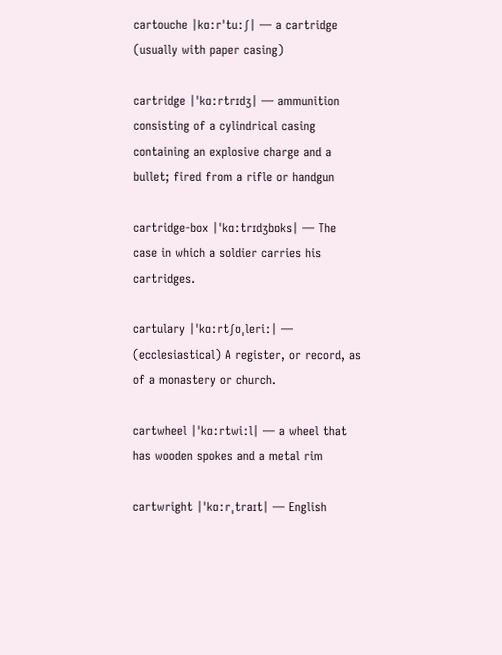cartouche |kɑːrˈtuːʃ| — a cartridge (usually with paper casing)

cartridge |ˈkɑːrtrɪdʒ| — ammunition consisting of a cylindrical casing containing an explosive charge and a bullet; fired from a rifle or handgun

cartridge-box |ˈkɑːtrɪdʒbɒks| — The case in which a soldier carries his cartridges.

cartulary |ˈkɑːrtʃʊˌleriː| — (ecclesiastical) A register, or record, as of a monastery or church.

cartwheel |ˈkɑːrtwiːl| — a wheel that has wooden spokes and a metal rim

cartwright |ˈkɑːrˌtraɪt| — English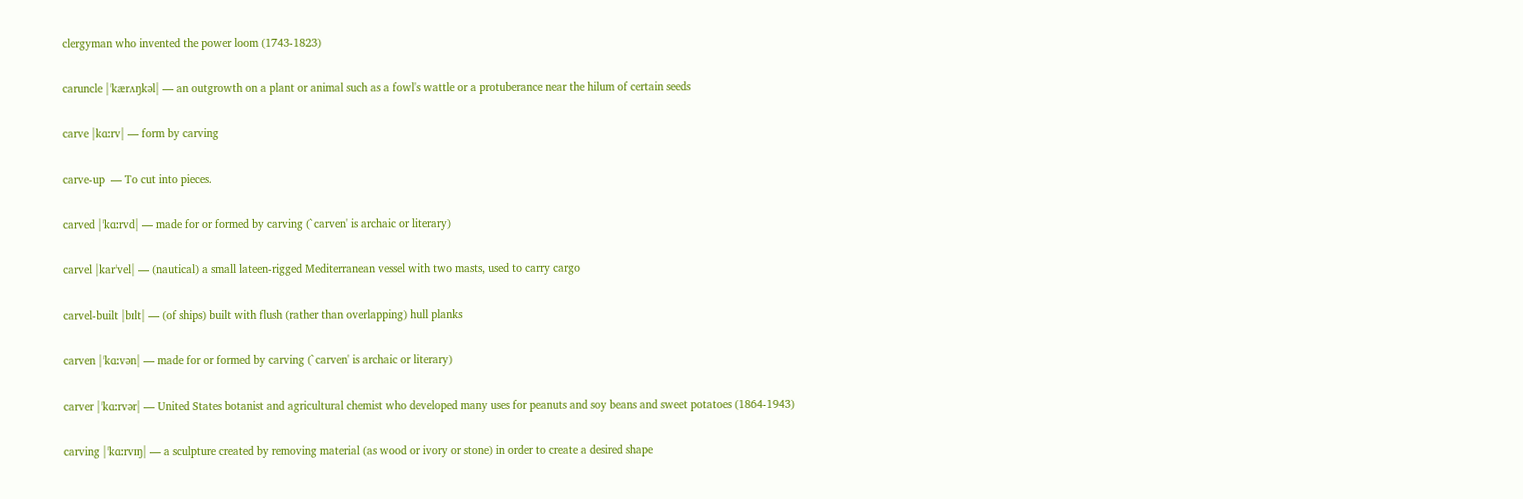clergyman who invented the power loom (1743-1823)

caruncle |ˈkærʌŋkəl| — an outgrowth on a plant or animal such as a fowl's wattle or a protuberance near the hilum of certain seeds

carve |kɑːrv| — form by carving

carve-up  — To cut into pieces.

carved |ˈkɑːrvd| — made for or formed by carving (`carven' is archaic or literary)

carvel |karˈvel| — (nautical) a small lateen-rigged Mediterranean vessel with two masts, used to carry cargo

carvel-built |bɪlt| — (of ships) built with flush (rather than overlapping) hull planks

carven |ˈkɑːvən| — made for or formed by carving (`carven' is archaic or literary)

carver |ˈkɑːrvər| — United States botanist and agricultural chemist who developed many uses for peanuts and soy beans and sweet potatoes (1864-1943)

carving |ˈkɑːrvɪŋ| — a sculpture created by removing material (as wood or ivory or stone) in order to create a desired shape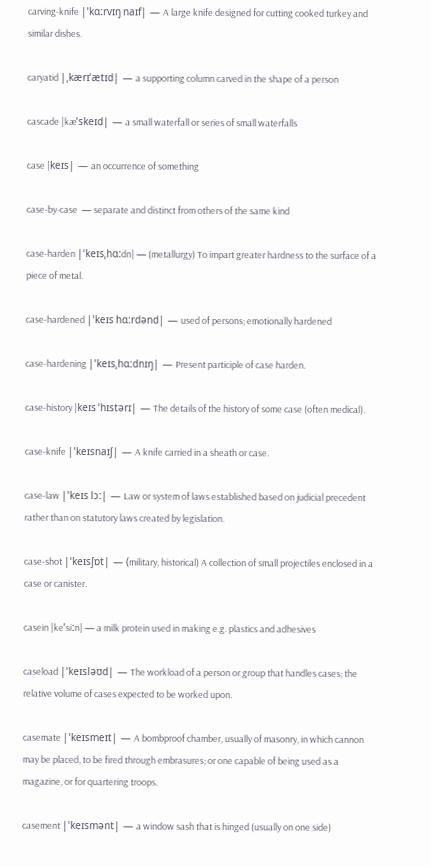carving-knife |ˈkɑːrvɪŋ naɪf| — A large knife designed for cutting cooked turkey and similar dishes.

caryatid |ˌkærɪˈætɪd| — a supporting column carved in the shape of a person

cascade |kæˈskeɪd| — a small waterfall or series of small waterfalls

case |keɪs| — an occurrence of something

case-by-case  — separate and distinct from others of the same kind

case-harden |ˈkeɪsˌhɑːdn| — (metallurgy) To impart greater hardness to the surface of a piece of metal.

case-hardened |ˈkeɪs hɑːrdənd| — used of persons; emotionally hardened

case-hardening |ˈkeɪsˌhɑːdnɪŋ| — Present participle of case harden.

case-history |keɪs ˈhɪstərɪ| — The details of the history of some case (often medical).

case-knife |ˈkeɪsnaɪʃ| — A knife carried in a sheath or case.

case-law |ˈkeɪs lɔː| — Law or system of laws established based on judicial precedent rather than on statutory laws created by legislation.

case-shot |ˈkeɪsʃɒt| — (military, historical) A collection of small projectiles enclosed in a case or canister.

casein |keˈsiːn| — a milk protein used in making e.g. plastics and adhesives

caseload |ˈkeɪsləʊd| — The workload of a person or group that handles cases; the relative volume of cases expected to be worked upon.

casemate |ˈkeɪsmeɪt| — A bombproof chamber, usually of masonry, in which cannon may be placed, to be fired through embrasures; or one capable of being used as a magazine, or for quartering troops.

casement |ˈkeɪsmənt| — a window sash that is hinged (usually on one side)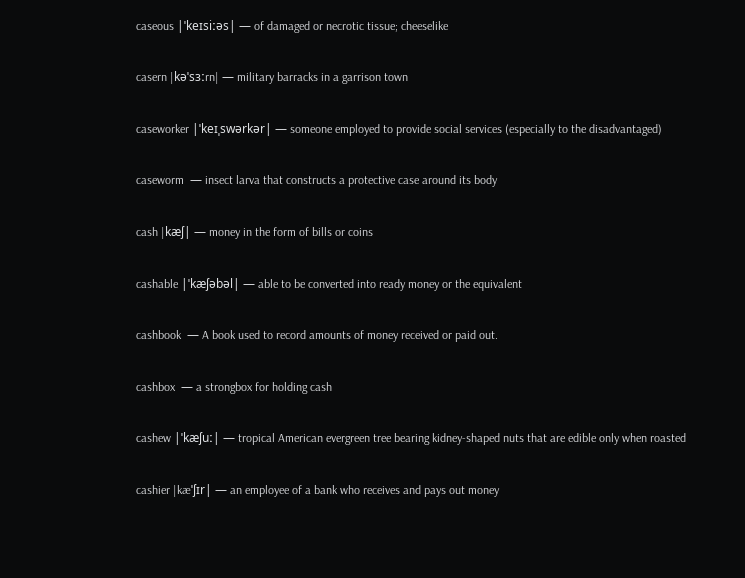caseous |ˈkeɪsiːəs| — of damaged or necrotic tissue; cheeselike

casern |kəˈsɜːrn| — military barracks in a garrison town

caseworker |ˈkeɪˌswərkər| — someone employed to provide social services (especially to the disadvantaged)

caseworm  — insect larva that constructs a protective case around its body

cash |kæʃ| — money in the form of bills or coins

cashable |ˈkæʃəbəl| — able to be converted into ready money or the equivalent

cashbook  — A book used to record amounts of money received or paid out.

cashbox  — a strongbox for holding cash

cashew |ˈkæʃuː| — tropical American evergreen tree bearing kidney-shaped nuts that are edible only when roasted

cashier |kæˈʃɪr| — an employee of a bank who receives and pays out money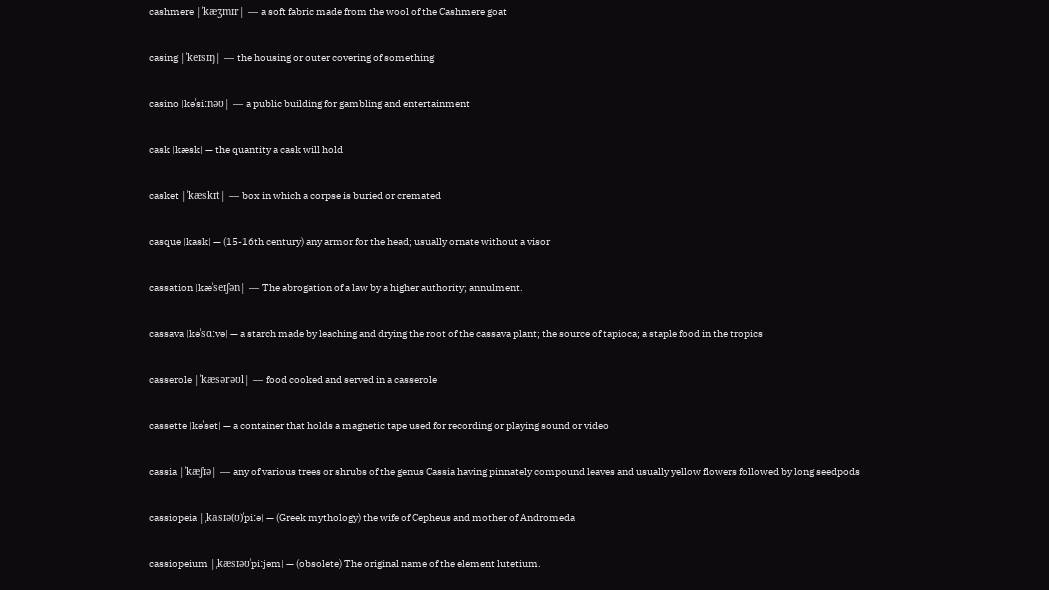cashmere |ˈkæʒmɪr| — a soft fabric made from the wool of the Cashmere goat

casing |ˈkeɪsɪŋ| — the housing or outer covering of something

casino |kəˈsiːnəʊ| — a public building for gambling and entertainment

cask |kæsk| — the quantity a cask will hold

casket |ˈkæskɪt| — box in which a corpse is buried or cremated

casque |kask| — (15-16th century) any armor for the head; usually ornate without a visor

cassation |kæˈseɪʃən| — The abrogation of a law by a higher authority; annulment.

cassava |kəˈsɑːvə| — a starch made by leaching and drying the root of the cassava plant; the source of tapioca; a staple food in the tropics

casserole |ˈkæsərəʊl| — food cooked and served in a casserole

cassette |kəˈset| — a container that holds a magnetic tape used for recording or playing sound or video

cassia |ˈkæʃɪə| — any of various trees or shrubs of the genus Cassia having pinnately compound leaves and usually yellow flowers followed by long seedpods

cassiopeia |ˌkasɪə(ʊ)ˈpiːə| — (Greek mythology) the wife of Cepheus and mother of Andromeda

cassiopeium |ˌkæsɪəʊˈpiːjəm| — (obsolete) The original name of the element lutetium.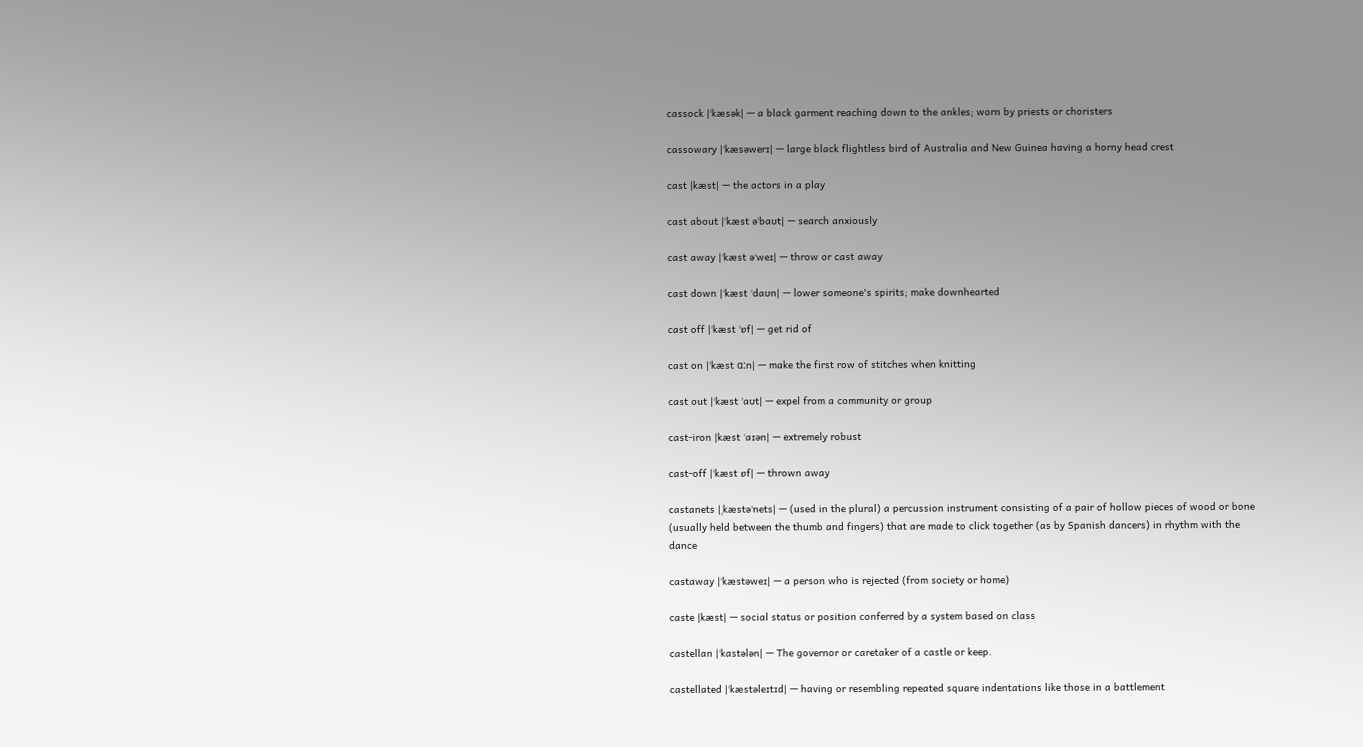cassock |ˈkæsək| — a black garment reaching down to the ankles; worn by priests or choristers

cassowary |ˈkæsəwerɪ| — large black flightless bird of Australia and New Guinea having a horny head crest

cast |kæst| — the actors in a play

cast about |ˈkæst əˈbaʊt| — search anxiously

cast away |ˈkæst əˈweɪ| — throw or cast away

cast down |ˈkæst ˈdaʊn| — lower someone's spirits; make downhearted

cast off |ˈkæst ˈɒf| — get rid of

cast on |ˈkæst ɑːn| — make the first row of stitches when knitting

cast out |ˈkæst ˈaʊt| — expel from a community or group

cast-iron |kæst ˈaɪən| — extremely robust

cast-off |ˈkæst ɒf| — thrown away

castanets |ˌkæstəˈnets| — (used in the plural) a percussion instrument consisting of a pair of hollow pieces of wood or bone (usually held between the thumb and fingers) that are made to click together (as by Spanish dancers) in rhythm with the dance

castaway |ˈkæstəweɪ| — a person who is rejected (from society or home)

caste |kæst| — social status or position conferred by a system based on class

castellan |ˈkastələn| — The governor or caretaker of a castle or keep.

castellated |ˈkæstəleɪtɪd| — having or resembling repeated square indentations like those in a battlement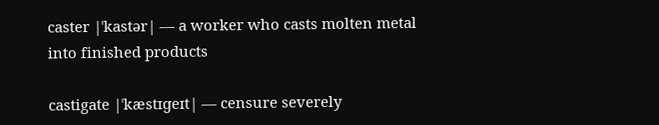caster |ˈkastər| — a worker who casts molten metal into finished products

castigate |ˈkæstɪɡeɪt| — censure severely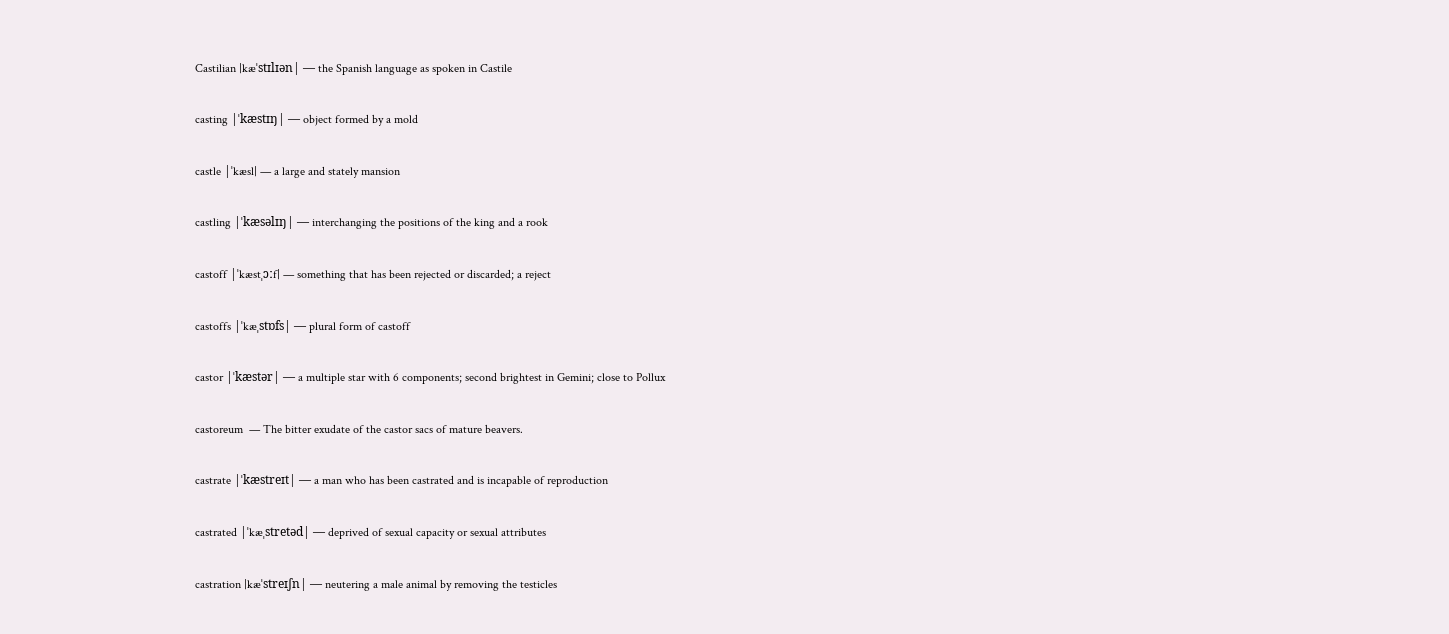Castilian |kæˈstɪlɪən| — the Spanish language as spoken in Castile

casting |ˈkæstɪŋ| — object formed by a mold

castle |ˈkæsl| — a large and stately mansion

castling |ˈkæsəlɪŋ| — interchanging the positions of the king and a rook

castoff |ˈkæstˌɔːf| — something that has been rejected or discarded; a reject

castoffs |ˈkæˌstɒfs| — plural form of castoff

castor |ˈkæstər| — a multiple star with 6 components; second brightest in Gemini; close to Pollux

castoreum  — The bitter exudate of the castor sacs of mature beavers.

castrate |ˈkæstreɪt| — a man who has been castrated and is incapable of reproduction

castrated |ˈkæˌstretəd| — deprived of sexual capacity or sexual attributes

castration |kæˈstreɪʃn| — neutering a male animal by removing the testicles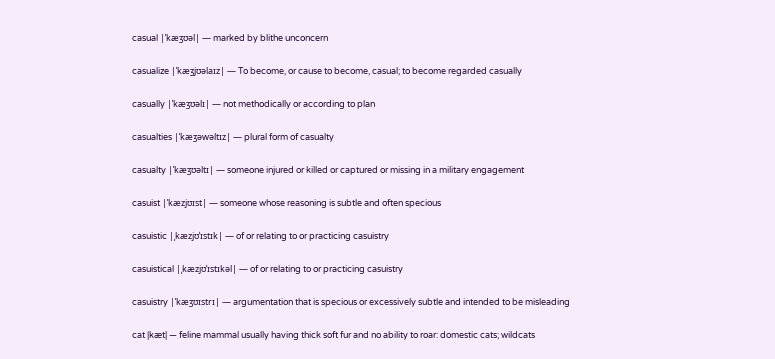casual |ˈkæʒʊəl| — marked by blithe unconcern

casualize |ˈkæʒjʊəlaɪz| — To become, or cause to become, casual; to become regarded casually

casually |ˈkæʒʊəlɪ| — not methodically or according to plan

casualties |ˈkæʒəwəltɪz| — plural form of casualty

casualty |ˈkæʒʊəltɪ| — someone injured or killed or captured or missing in a military engagement

casuist |ˈkæzjʊɪst| — someone whose reasoning is subtle and often specious

casuistic |ˌkæzjʊˈɪstɪk| — of or relating to or practicing casuistry

casuistical |ˌkæzjʊˈɪstɪkəl| — of or relating to or practicing casuistry

casuistry |ˈkæʒʊɪstrɪ| — argumentation that is specious or excessively subtle and intended to be misleading

cat |kæt| — feline mammal usually having thick soft fur and no ability to roar: domestic cats; wildcats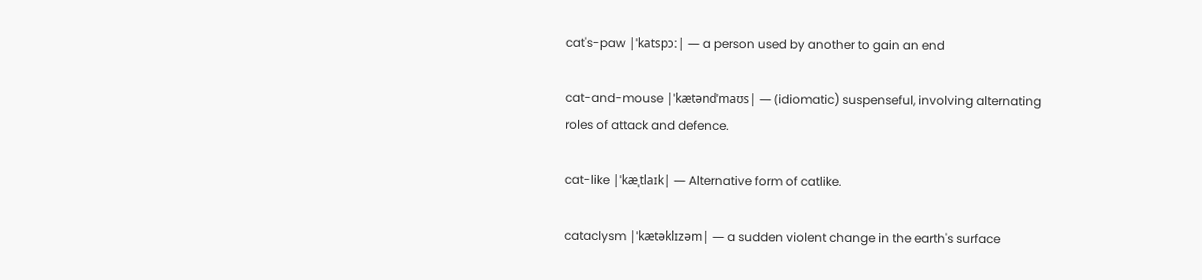cat's-paw |ˈkatspɔː| — a person used by another to gain an end

cat-and-mouse |ˈkætəndˈmaʊs| — (idiomatic) suspenseful, involving alternating roles of attack and defence.

cat-like |ˈkæˌtlaɪk| — Alternative form of catlike.

cataclysm |ˈkætəklɪzəm| — a sudden violent change in the earth's surface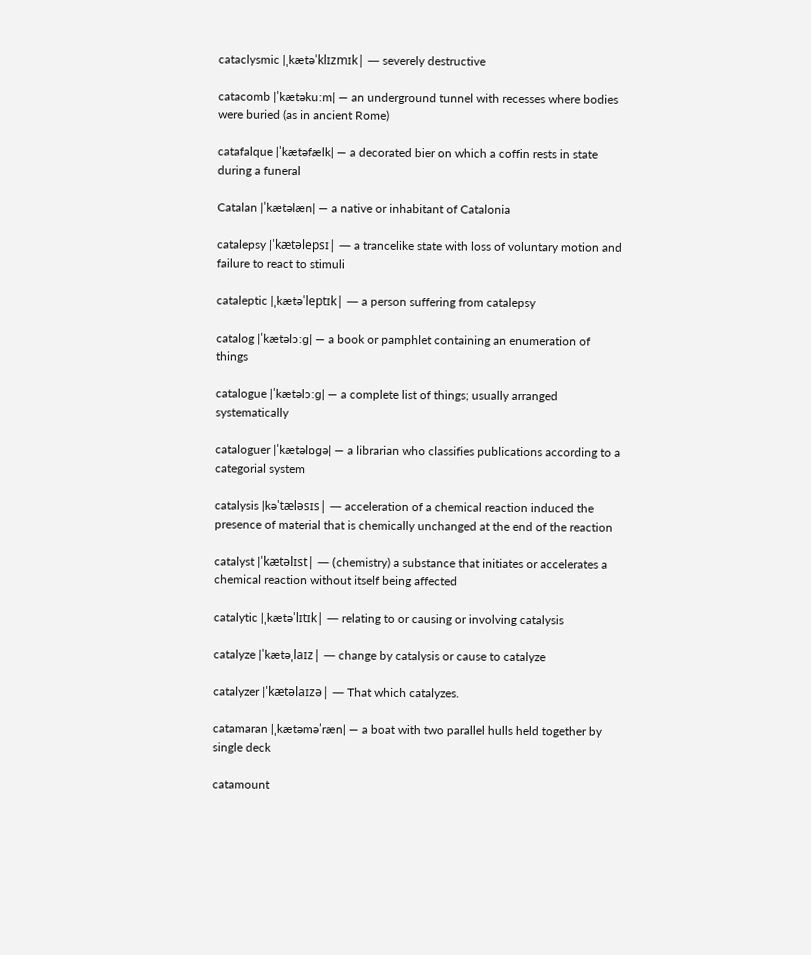cataclysmic |ˌkætəˈklɪzmɪk| — severely destructive

catacomb |ˈkætəkuːm| — an underground tunnel with recesses where bodies were buried (as in ancient Rome)

catafalque |ˈkætəfælk| — a decorated bier on which a coffin rests in state during a funeral

Catalan |ˈkætəlæn| — a native or inhabitant of Catalonia

catalepsy |ˈkætəlepsɪ| — a trancelike state with loss of voluntary motion and failure to react to stimuli

cataleptic |ˌkætəˈleptɪk| — a person suffering from catalepsy

catalog |ˈkætəlɔːɡ| — a book or pamphlet containing an enumeration of things

catalogue |ˈkætəlɔːɡ| — a complete list of things; usually arranged systematically

cataloguer |ˈkætəlɒɡə| — a librarian who classifies publications according to a categorial system

catalysis |kəˈtæləsɪs| — acceleration of a chemical reaction induced the presence of material that is chemically unchanged at the end of the reaction

catalyst |ˈkætəlɪst| — (chemistry) a substance that initiates or accelerates a chemical reaction without itself being affected

catalytic |ˌkætəˈlɪtɪk| — relating to or causing or involving catalysis

catalyze |ˈkætəˌlaɪz| — change by catalysis or cause to catalyze

catalyzer |ˈkætəlaɪzə| — That which catalyzes.

catamaran |ˌkætəməˈræn| — a boat with two parallel hulls held together by single deck

catamount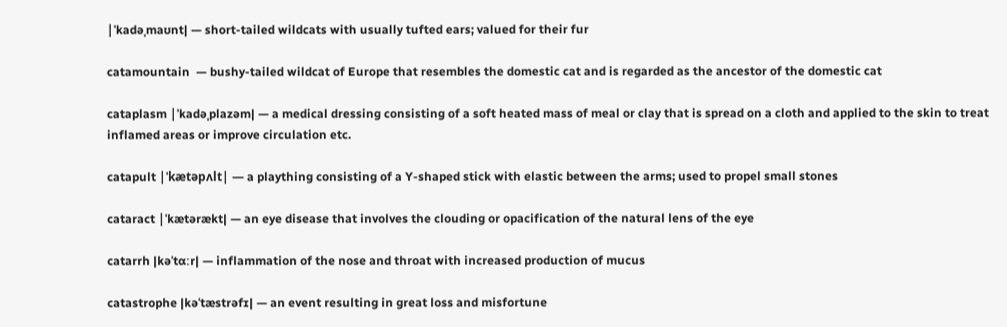|ˈkadəˌmaʊnt| — short-tailed wildcats with usually tufted ears; valued for their fur

catamountain  — bushy-tailed wildcat of Europe that resembles the domestic cat and is regarded as the ancestor of the domestic cat

cataplasm |ˈkadəˌplazəm| — a medical dressing consisting of a soft heated mass of meal or clay that is spread on a cloth and applied to the skin to treat inflamed areas or improve circulation etc.

catapult |ˈkætəpʌlt| — a plaything consisting of a Y-shaped stick with elastic between the arms; used to propel small stones

cataract |ˈkætərækt| — an eye disease that involves the clouding or opacification of the natural lens of the eye

catarrh |kəˈtɑːr| — inflammation of the nose and throat with increased production of mucus

catastrophe |kəˈtæstrəfɪ| — an event resulting in great loss and misfortune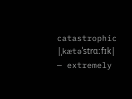catastrophic |ˌkætəˈstrɑːfɪk| — extremely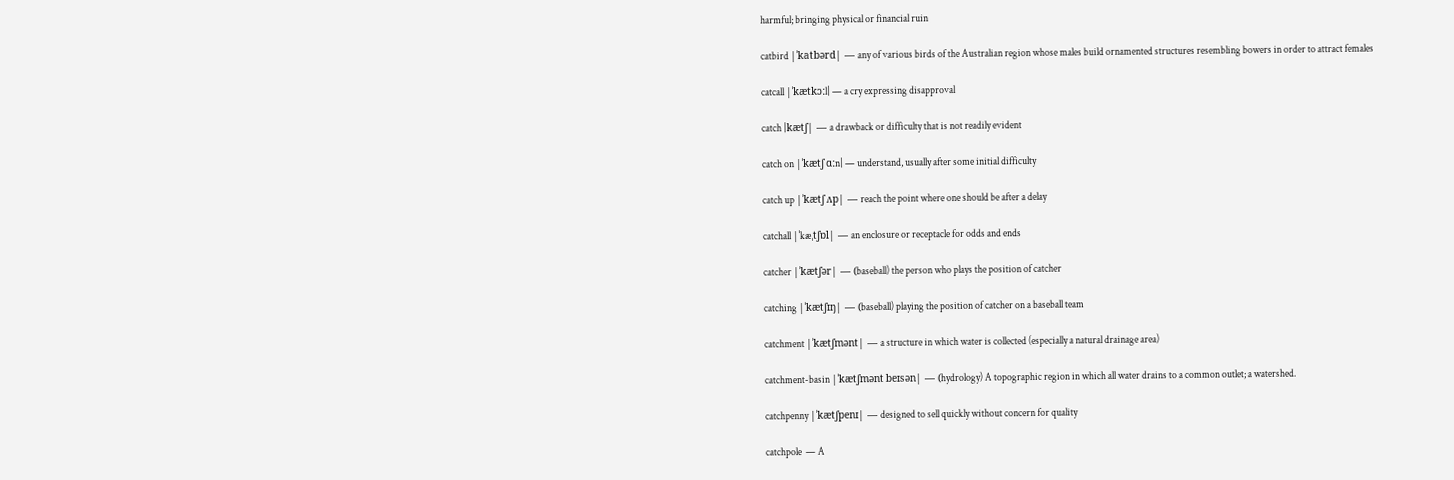harmful; bringing physical or financial ruin

catbird |ˈkatbərd| — any of various birds of the Australian region whose males build ornamented structures resembling bowers in order to attract females

catcall |ˈkætkɔːl| — a cry expressing disapproval

catch |kætʃ| — a drawback or difficulty that is not readily evident

catch on |ˈkætʃ ɑːn| — understand, usually after some initial difficulty

catch up |ˈkætʃ ʌp| — reach the point where one should be after a delay

catchall |ˈkæˌtʃɒl| — an enclosure or receptacle for odds and ends

catcher |ˈkætʃər| — (baseball) the person who plays the position of catcher

catching |ˈkætʃɪŋ| — (baseball) playing the position of catcher on a baseball team

catchment |ˈkætʃmənt| — a structure in which water is collected (especially a natural drainage area)

catchment-basin |ˈkætʃmənt beɪsən| — (hydrology) A topographic region in which all water drains to a common outlet; a watershed.

catchpenny |ˈkætʃpenɪ| — designed to sell quickly without concern for quality

catchpole  — A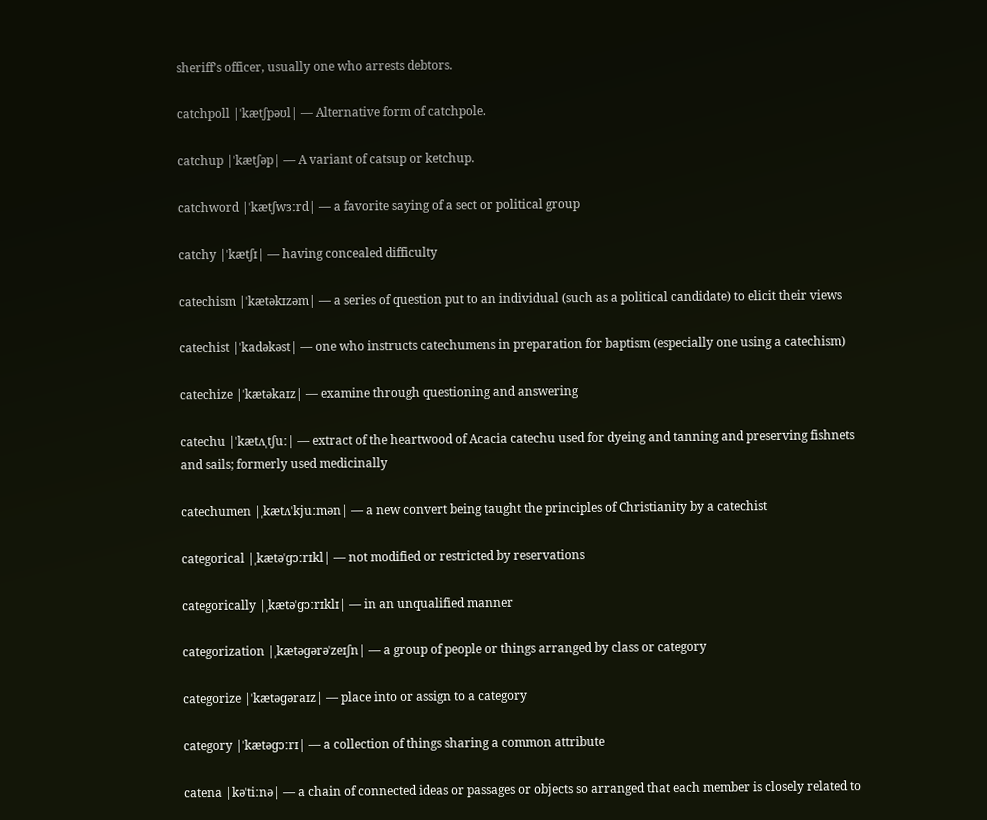sheriff’s officer, usually one who arrests debtors.

catchpoll |ˈkætʃpəʊl| — Alternative form of catchpole.

catchup |ˈkætʃəp| — A variant of catsup or ketchup.

catchword |ˈkætʃwɜːrd| — a favorite saying of a sect or political group

catchy |ˈkætʃɪ| — having concealed difficulty

catechism |ˈkætəkɪzəm| — a series of question put to an individual (such as a political candidate) to elicit their views

catechist |ˈkadəkəst| — one who instructs catechumens in preparation for baptism (especially one using a catechism)

catechize |ˈkætəkaɪz| — examine through questioning and answering

catechu |ˈkætʌˌtʃuː| — extract of the heartwood of Acacia catechu used for dyeing and tanning and preserving fishnets and sails; formerly used medicinally

catechumen |ˌkætʌˈkjuːmən| — a new convert being taught the principles of Christianity by a catechist

categorical |ˌkætəˈɡɔːrɪkl| — not modified or restricted by reservations

categorically |ˌkætəˈɡɔːrɪklɪ| — in an unqualified manner

categorization |ˌkætəɡərəˈzeɪʃn| — a group of people or things arranged by class or category

categorize |ˈkætəɡəraɪz| — place into or assign to a category

category |ˈkætəɡɔːrɪ| — a collection of things sharing a common attribute

catena |kəˈtiːnə| — a chain of connected ideas or passages or objects so arranged that each member is closely related to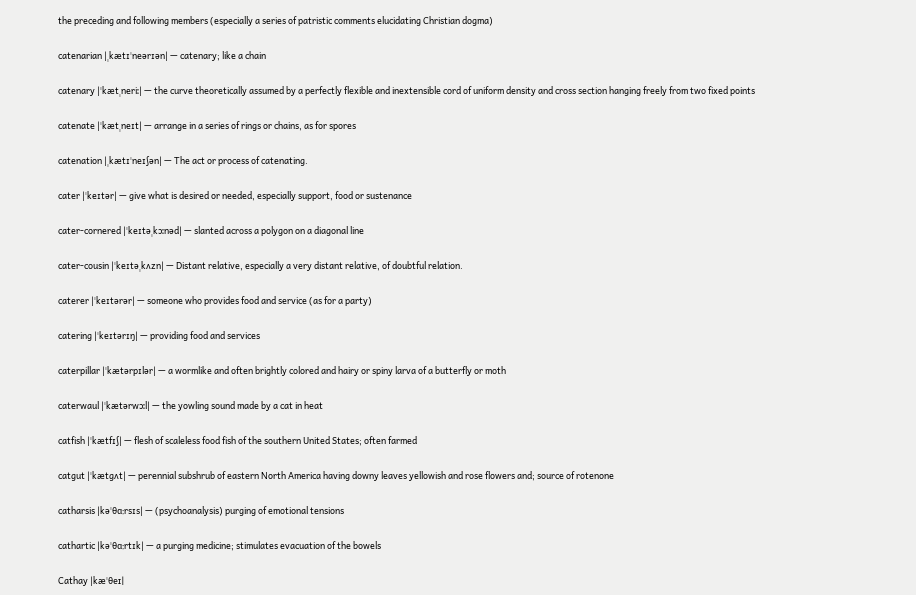the preceding and following members (especially a series of patristic comments elucidating Christian dogma)

catenarian |ˌkætɪˈneərɪən| — catenary; like a chain

catenary |ˈkætˌneriː| — the curve theoretically assumed by a perfectly flexible and inextensible cord of uniform density and cross section hanging freely from two fixed points

catenate |ˈkætˌneɪt| — arrange in a series of rings or chains, as for spores

catenation |ˌkætɪˈneɪʃən| — The act or process of catenating.

cater |ˈkeɪtər| — give what is desired or needed, especially support, food or sustenance

cater-cornered |ˈkeɪtəˌkɔːnəd| — slanted across a polygon on a diagonal line

cater-cousin |ˈkeɪtəˌkʌzn| — Distant relative, especially a very distant relative, of doubtful relation.

caterer |ˈkeɪtərər| — someone who provides food and service (as for a party)

catering |ˈkeɪtərɪŋ| — providing food and services

caterpillar |ˈkætərpɪlər| — a wormlike and often brightly colored and hairy or spiny larva of a butterfly or moth

caterwaul |ˈkætərwɔːl| — the yowling sound made by a cat in heat

catfish |ˈkætfɪʃ| — flesh of scaleless food fish of the southern United States; often farmed

catgut |ˈkætɡʌt| — perennial subshrub of eastern North America having downy leaves yellowish and rose flowers and; source of rotenone

catharsis |kəˈθɑːrsɪs| — (psychoanalysis) purging of emotional tensions

cathartic |kəˈθɑːrtɪk| — a purging medicine; stimulates evacuation of the bowels

Cathay |kæˈθeɪ|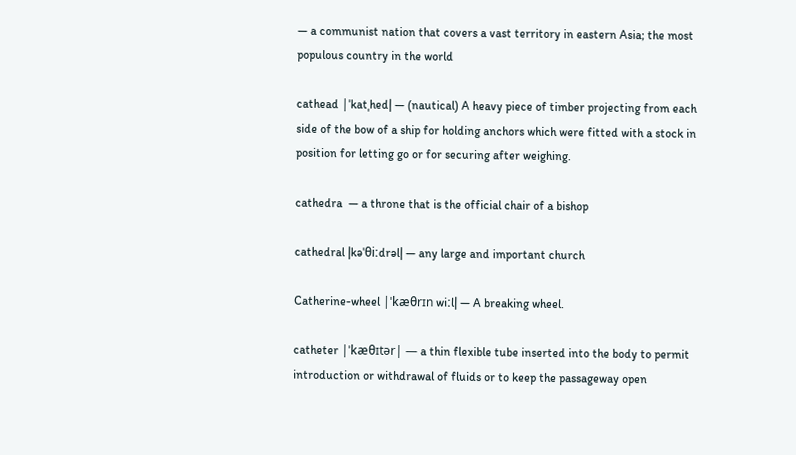— a communist nation that covers a vast territory in eastern Asia; the most populous country in the world

cathead |ˈkatˌhed| — (nautical) A heavy piece of timber projecting from each side of the bow of a ship for holding anchors which were fitted with a stock in position for letting go or for securing after weighing.

cathedra  — a throne that is the official chair of a bishop

cathedral |kəˈθiːdrəl| — any large and important church

Catherine-wheel |ˈkæθrɪn wiːl| — A breaking wheel.

catheter |ˈkæθɪtər| — a thin flexible tube inserted into the body to permit introduction or withdrawal of fluids or to keep the passageway open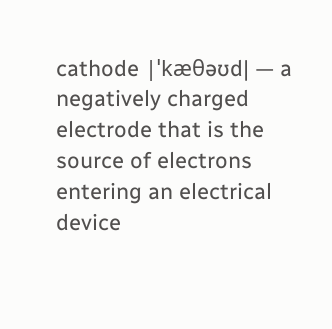cathode |ˈkæθəʊd| — a negatively charged electrode that is the source of electrons entering an electrical device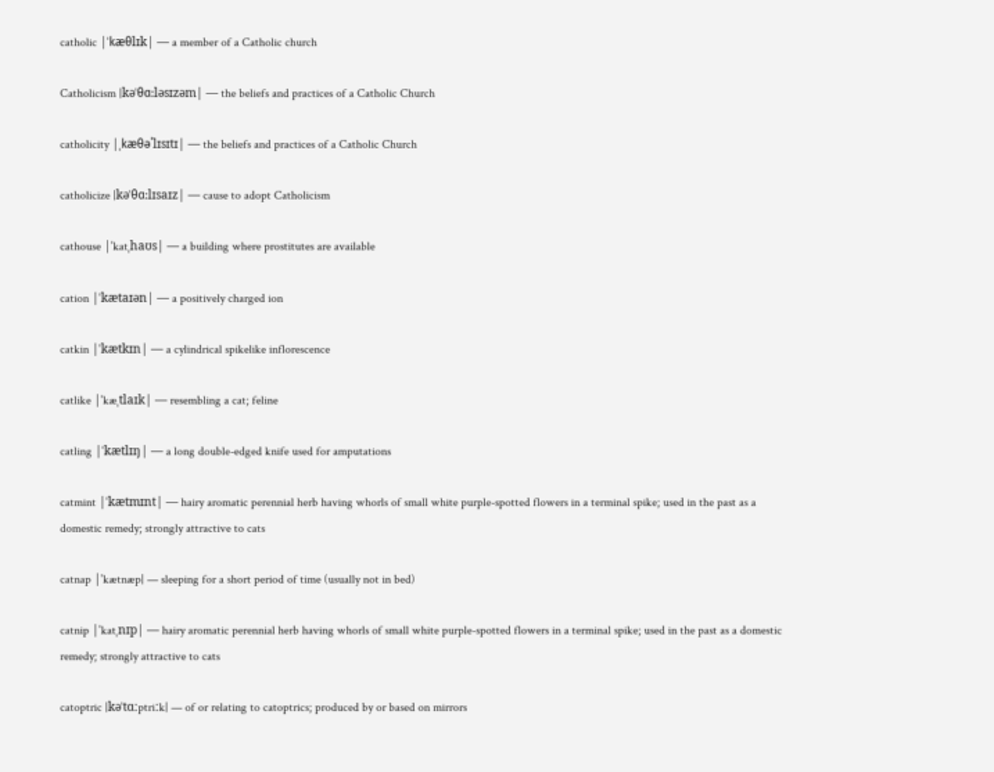catholic |ˈkæθlɪk| — a member of a Catholic church

Catholicism |kəˈθɑːləsɪzəm| — the beliefs and practices of a Catholic Church

catholicity |ˌkæθəˈlɪsɪtɪ| — the beliefs and practices of a Catholic Church

catholicize |kəˈθɑːlɪsaɪz| — cause to adopt Catholicism

cathouse |ˈkatˌhaʊs| — a building where prostitutes are available

cation |ˈkætaɪən| — a positively charged ion

catkin |ˈkætkɪn| — a cylindrical spikelike inflorescence

catlike |ˈkæˌtlaɪk| — resembling a cat; feline

catling |ˈkætlɪŋ| — a long double-edged knife used for amputations

catmint |ˈkætmɪnt| — hairy aromatic perennial herb having whorls of small white purple-spotted flowers in a terminal spike; used in the past as a domestic remedy; strongly attractive to cats

catnap |ˈkætnæp| — sleeping for a short period of time (usually not in bed)

catnip |ˈkatˌnɪp| — hairy aromatic perennial herb having whorls of small white purple-spotted flowers in a terminal spike; used in the past as a domestic remedy; strongly attractive to cats

catoptric |kəˈtɑːptriːk| — of or relating to catoptrics; produced by or based on mirrors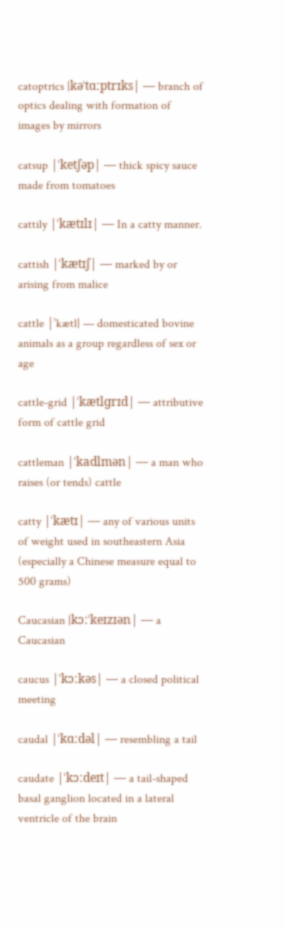catoptrics |kəˈtɑːptrɪks| — branch of optics dealing with formation of images by mirrors

catsup |ˈketʃəp| — thick spicy sauce made from tomatoes

cattily |ˈkætɪlɪ| — In a catty manner.

cattish |ˈkætɪʃ| — marked by or arising from malice

cattle |ˈkætl| — domesticated bovine animals as a group regardless of sex or age

cattle-grid |ˈkætlɡrɪd| — attributive form of cattle grid

cattleman |ˈkadlmən| — a man who raises (or tends) cattle

catty |ˈkætɪ| — any of various units of weight used in southeastern Asia (especially a Chinese measure equal to 500 grams)

Caucasian |kɔːˈkeɪzɪən| — a Caucasian

caucus |ˈkɔːkəs| — a closed political meeting

caudal |ˈkɑːdəl| — resembling a tail

caudate |ˈkɔːdeɪt| — a tail-shaped basal ganglion located in a lateral ventricle of the brain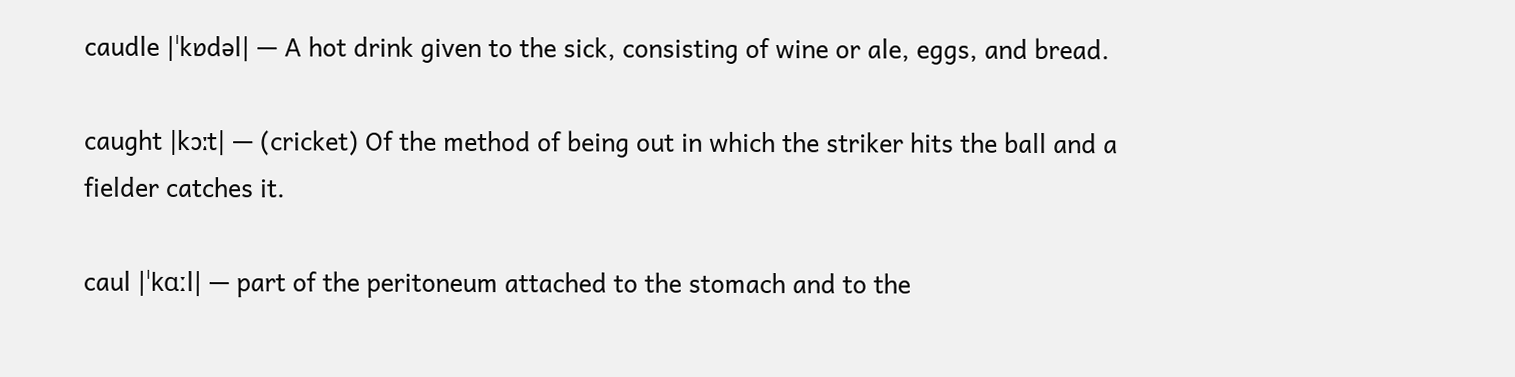caudle |ˈkɒdəl| — A hot drink given to the sick, consisting of wine or ale, eggs, and bread.

caught |kɔːt| — (cricket) Of the method of being out in which the striker hits the ball and a fielder catches it.

caul |ˈkɑːl| — part of the peritoneum attached to the stomach and to the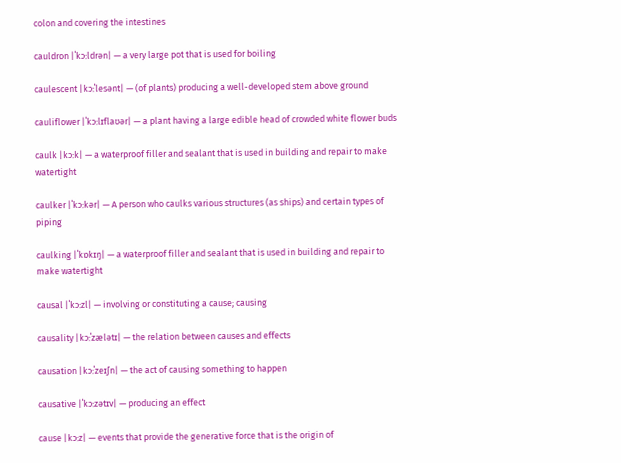colon and covering the intestines

cauldron |ˈkɔːldrən| — a very large pot that is used for boiling

caulescent |kɔːˈlesənt| — (of plants) producing a well-developed stem above ground

cauliflower |ˈkɔːlɪflaʊər| — a plant having a large edible head of crowded white flower buds

caulk |kɔːk| — a waterproof filler and sealant that is used in building and repair to make watertight

caulker |ˈkɔːkər| — A person who caulks various structures (as ships) and certain types of piping

caulking |ˈkɒkɪŋ| — a waterproof filler and sealant that is used in building and repair to make watertight

causal |ˈkɔːzl| — involving or constituting a cause; causing

causality |kɔːˈzælətɪ| — the relation between causes and effects

causation |kɔːˈzeɪʃn| — the act of causing something to happen

causative |ˈkɔːzətɪv| — producing an effect

cause |kɔːz| — events that provide the generative force that is the origin of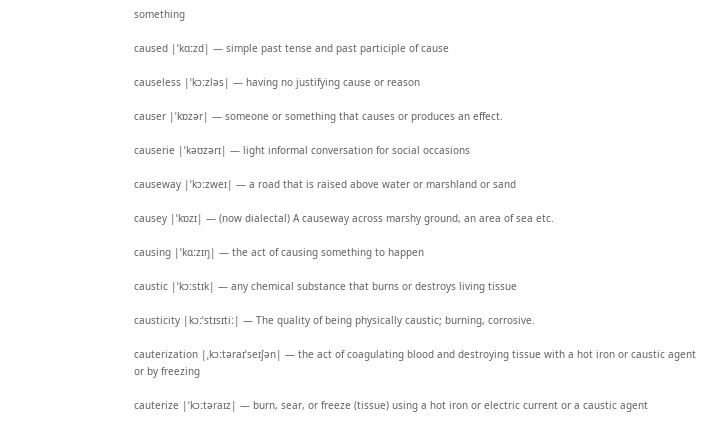something

caused |ˈkɑːzd| — simple past tense and past participle of cause

causeless |ˈkɔːzləs| — having no justifying cause or reason

causer |ˈkɒzər| — someone or something that causes or produces an effect.

causerie |ˈkəʊzərɪ| — light informal conversation for social occasions

causeway |ˈkɔːzweɪ| — a road that is raised above water or marshland or sand

causey |ˈkɒzɪ| — (now dialectal) A causeway across marshy ground, an area of sea etc.

causing |ˈkɑːzɪŋ| — the act of causing something to happen

caustic |ˈkɔːstɪk| — any chemical substance that burns or destroys living tissue

causticity |kɔːˈstɪsɪtiː| — The quality of being physically caustic; burning, corrosive.

cauterization |ˌkɔːtəraɪˈseɪʃən| — the act of coagulating blood and destroying tissue with a hot iron or caustic agent or by freezing

cauterize |ˈkɔːtəraɪz| — burn, sear, or freeze (tissue) using a hot iron or electric current or a caustic agent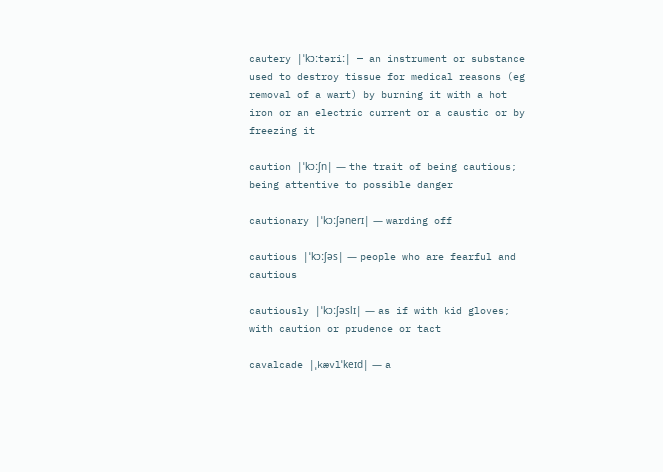cautery |ˈkɔːtəriː| — an instrument or substance used to destroy tissue for medical reasons (eg removal of a wart) by burning it with a hot iron or an electric current or a caustic or by freezing it

caution |ˈkɔːʃn| — the trait of being cautious; being attentive to possible danger

cautionary |ˈkɔːʃənerɪ| — warding off

cautious |ˈkɔːʃəs| — people who are fearful and cautious

cautiously |ˈkɔːʃəslɪ| — as if with kid gloves; with caution or prudence or tact

cavalcade |ˌkævlˈkeɪd| — a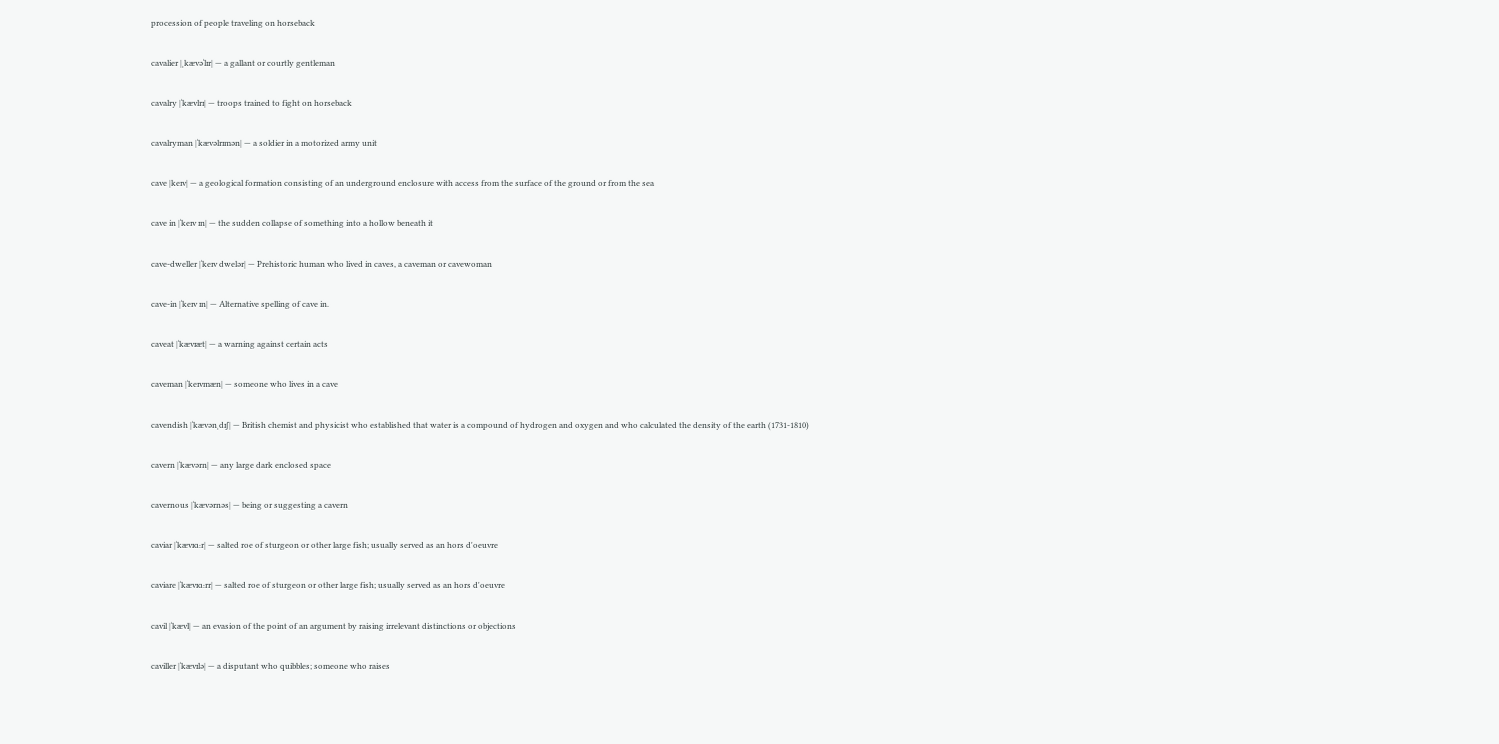procession of people traveling on horseback

cavalier |ˌkævəˈlɪr| — a gallant or courtly gentleman

cavalry |ˈkævlrɪ| — troops trained to fight on horseback

cavalryman |ˈkævəlrɪmən| — a soldier in a motorized army unit

cave |keɪv| — a geological formation consisting of an underground enclosure with access from the surface of the ground or from the sea

cave in |ˈkeɪv ɪn| — the sudden collapse of something into a hollow beneath it

cave-dweller |ˈkeɪv dwelər| — Prehistoric human who lived in caves, a caveman or cavewoman

cave-in |ˈkeɪv ɪn| — Alternative spelling of cave in.

caveat |ˈkævɪæt| — a warning against certain acts

caveman |ˈkeɪvmæn| — someone who lives in a cave

cavendish |ˈkævənˌdɪʃ| — British chemist and physicist who established that water is a compound of hydrogen and oxygen and who calculated the density of the earth (1731-1810)

cavern |ˈkævərn| — any large dark enclosed space

cavernous |ˈkævərnəs| — being or suggesting a cavern

caviar |ˈkævɪɑːr| — salted roe of sturgeon or other large fish; usually served as an hors d'oeuvre

caviare |ˈkævɪɑːrr| — salted roe of sturgeon or other large fish; usually served as an hors d'oeuvre

cavil |ˈkævl| — an evasion of the point of an argument by raising irrelevant distinctions or objections

caviller |ˈkævɪlə| — a disputant who quibbles; someone who raises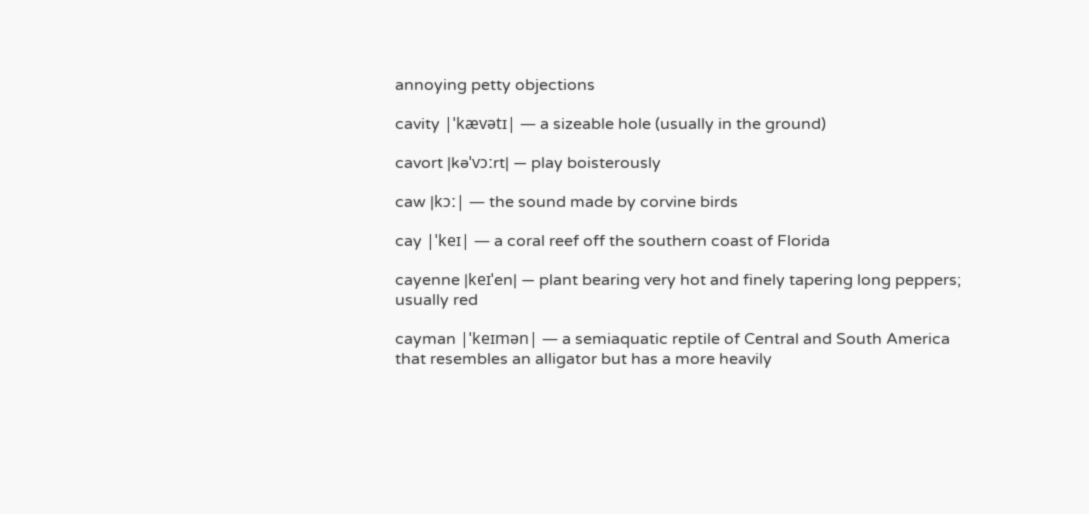annoying petty objections

cavity |ˈkævətɪ| — a sizeable hole (usually in the ground)

cavort |kəˈvɔːrt| — play boisterously

caw |kɔː| — the sound made by corvine birds

cay |ˈkeɪ| — a coral reef off the southern coast of Florida

cayenne |keɪˈen| — plant bearing very hot and finely tapering long peppers; usually red

cayman |ˈkeɪmən| — a semiaquatic reptile of Central and South America that resembles an alligator but has a more heavily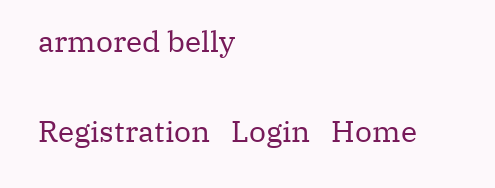armored belly

Registration   Login   Home